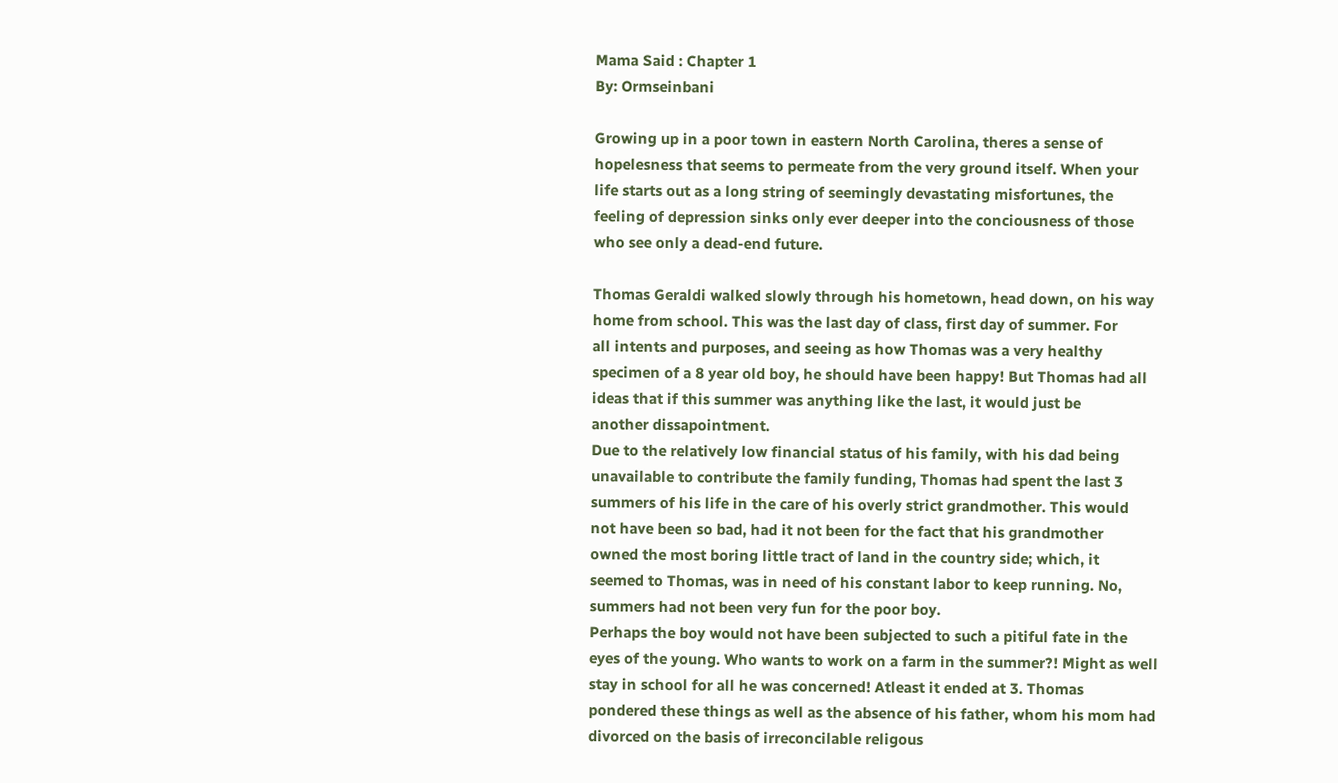Mama Said : Chapter 1
By: Ormseinbani

Growing up in a poor town in eastern North Carolina, theres a sense of
hopelesness that seems to permeate from the very ground itself. When your
life starts out as a long string of seemingly devastating misfortunes, the
feeling of depression sinks only ever deeper into the conciousness of those
who see only a dead-end future.

Thomas Geraldi walked slowly through his hometown, head down, on his way
home from school. This was the last day of class, first day of summer. For
all intents and purposes, and seeing as how Thomas was a very healthy
specimen of a 8 year old boy, he should have been happy! But Thomas had all
ideas that if this summer was anything like the last, it would just be
another dissapointment.
Due to the relatively low financial status of his family, with his dad being
unavailable to contribute the family funding, Thomas had spent the last 3
summers of his life in the care of his overly strict grandmother. This would
not have been so bad, had it not been for the fact that his grandmother
owned the most boring little tract of land in the country side; which, it
seemed to Thomas, was in need of his constant labor to keep running. No,
summers had not been very fun for the poor boy.
Perhaps the boy would not have been subjected to such a pitiful fate in the
eyes of the young. Who wants to work on a farm in the summer?! Might as well
stay in school for all he was concerned! Atleast it ended at 3. Thomas
pondered these things as well as the absence of his father, whom his mom had
divorced on the basis of irreconcilable religous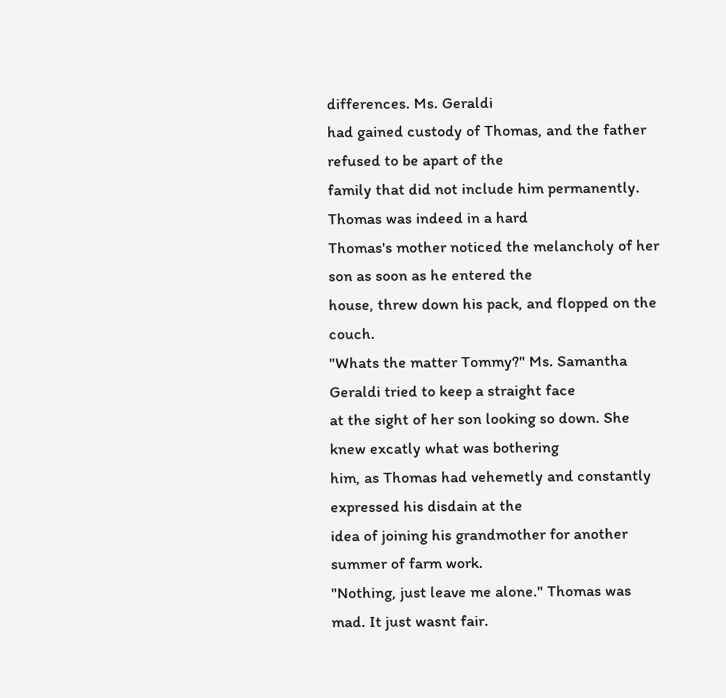differences. Ms. Geraldi
had gained custody of Thomas, and the father refused to be apart of the
family that did not include him permanently. Thomas was indeed in a hard
Thomas's mother noticed the melancholy of her son as soon as he entered the
house, threw down his pack, and flopped on the couch.
"Whats the matter Tommy?" Ms. Samantha Geraldi tried to keep a straight face
at the sight of her son looking so down. She knew excatly what was bothering
him, as Thomas had vehemetly and constantly expressed his disdain at the
idea of joining his grandmother for another summer of farm work.
"Nothing, just leave me alone." Thomas was mad. It just wasnt fair.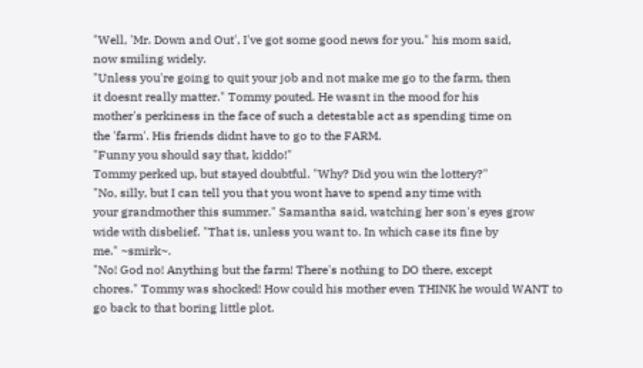"Well, 'Mr. Down and Out', I've got some good news for you." his mom said,
now smiling widely.
"Unless you're going to quit your job and not make me go to the farm, then
it doesnt really matter." Tommy pouted. He wasnt in the mood for his
mother's perkiness in the face of such a detestable act as spending time on
the 'farm'. His friends didnt have to go to the FARM.
"Funny you should say that, kiddo!"
Tommy perked up, but stayed doubtful. "Why? Did you win the lottery?"
"No, silly, but I can tell you that you wont have to spend any time with
your grandmother this summer." Samantha said, watching her son's eyes grow
wide with disbelief. "That is, unless you want to. In which case its fine by
me." ~smirk~.
"No! God no! Anything but the farm! There's nothing to DO there, except
chores." Tommy was shocked! How could his mother even THINK he would WANT to
go back to that boring little plot.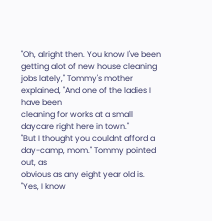"Oh, alright then. You know I've been getting alot of new house cleaning
jobs lately," Tommy's mother explained, "And one of the ladies I have been
cleaning for works at a small daycare right here in town."
"But I thought you couldnt afford a day-camp, mom." Tommy pointed out, as
obvious as any eight year old is.
"Yes, I know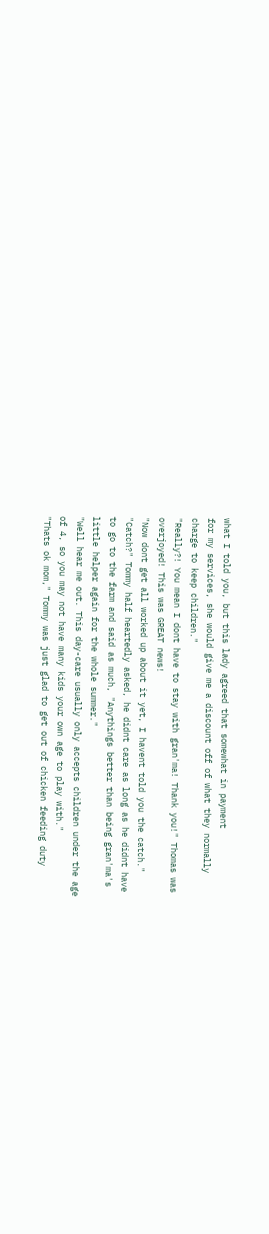what I told you, but this lady agreed that somewhat in payment
for my services, she would give me a discount off of what they normally
charge to keep children."
"Really?! You mean I dont have to stay with gran'ma! Thank you!" Thomas was
overjoyed! This was GREAT news!
"Now dont get all worked up about it yet, I havent told you the catch."
"Catch?" Tommy half heartedly asked, he didnt care as long as he didnt have
to go to the farm and said as much, "Anythings better than being gran'ma's
little helper again for the whole summer."
"Well hear me out. This day-care usually only accepts children under the age
of 4, so you may not have many kids your own age to play with."
"Thats ok mom," Tommy was just glad to get out of chicken feeding duty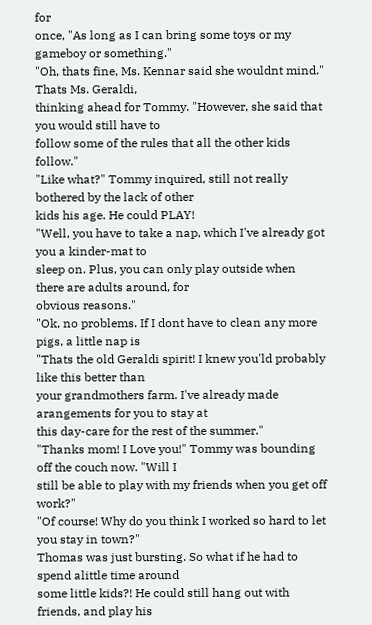for
once, "As long as I can bring some toys or my gameboy or something."
"Oh, thats fine, Ms. Kennar said she wouldnt mind." Thats Ms. Geraldi,
thinking ahead for Tommy. "However, she said that you would still have to
follow some of the rules that all the other kids follow."
"Like what?" Tommy inquired, still not really bothered by the lack of other
kids his age. He could PLAY!
"Well, you have to take a nap, which I've already got you a kinder-mat to
sleep on. Plus, you can only play outside when there are adults around, for
obvious reasons."
"Ok, no problems. If I dont have to clean any more pigs, a little nap is
"Thats the old Geraldi spirit! I knew you'ld probably like this better than
your grandmothers farm. I've already made arangements for you to stay at
this day-care for the rest of the summer."
"Thanks mom! I Love you!" Tommy was bounding off the couch now. "Will I
still be able to play with my friends when you get off work?"
"Of course! Why do you think I worked so hard to let you stay in town?"
Thomas was just bursting. So what if he had to spend alittle time around
some little kids?! He could still hang out with friends, and play his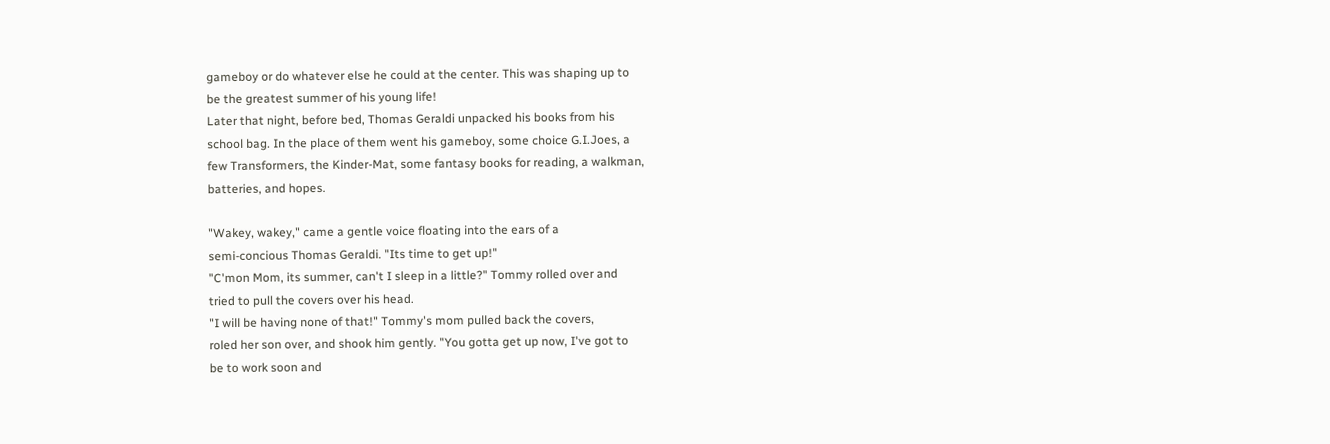gameboy or do whatever else he could at the center. This was shaping up to
be the greatest summer of his young life!
Later that night, before bed, Thomas Geraldi unpacked his books from his
school bag. In the place of them went his gameboy, some choice G.I.Joes, a
few Transformers, the Kinder-Mat, some fantasy books for reading, a walkman,
batteries, and hopes.

"Wakey, wakey," came a gentle voice floating into the ears of a
semi-concious Thomas Geraldi. "Its time to get up!"
"C'mon Mom, its summer, can't I sleep in a little?" Tommy rolled over and
tried to pull the covers over his head.
"I will be having none of that!" Tommy's mom pulled back the covers,
roled her son over, and shook him gently. "You gotta get up now, I've got to
be to work soon and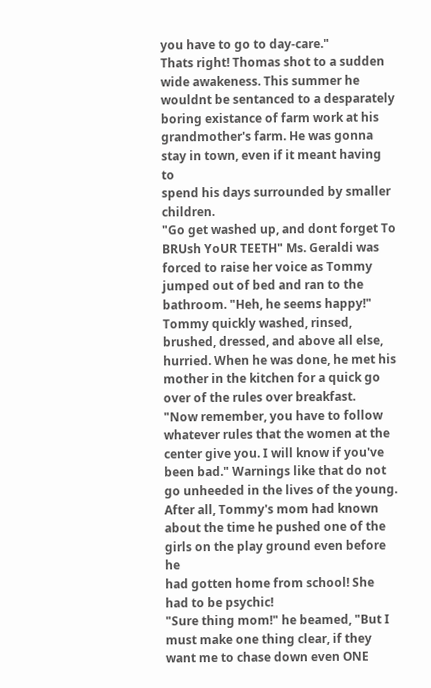you have to go to day-care."
Thats right! Thomas shot to a sudden wide awakeness. This summer he
wouldnt be sentanced to a desparately boring existance of farm work at his
grandmother's farm. He was gonna stay in town, even if it meant having to
spend his days surrounded by smaller children.
"Go get washed up, and dont forget To BRUsh YoUR TEETH" Ms. Geraldi was
forced to raise her voice as Tommy jumped out of bed and ran to the
bathroom. "Heh, he seems happy!"
Tommy quickly washed, rinsed, brushed, dressed, and above all else,
hurried. When he was done, he met his mother in the kitchen for a quick go
over of the rules over breakfast.
"Now remember, you have to follow whatever rules that the women at the
center give you. I will know if you've been bad." Warnings like that do not
go unheeded in the lives of the young. After all, Tommy's mom had known
about the time he pushed one of the girls on the play ground even before he
had gotten home from school! She had to be psychic!
"Sure thing mom!" he beamed, "But I must make one thing clear, if they
want me to chase down even ONE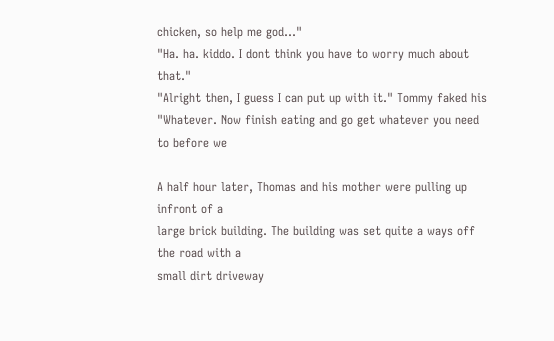chicken, so help me god..."
"Ha. ha. kiddo. I dont think you have to worry much about that."
"Alright then, I guess I can put up with it." Tommy faked his
"Whatever. Now finish eating and go get whatever you need to before we

A half hour later, Thomas and his mother were pulling up infront of a
large brick building. The building was set quite a ways off the road with a
small dirt driveway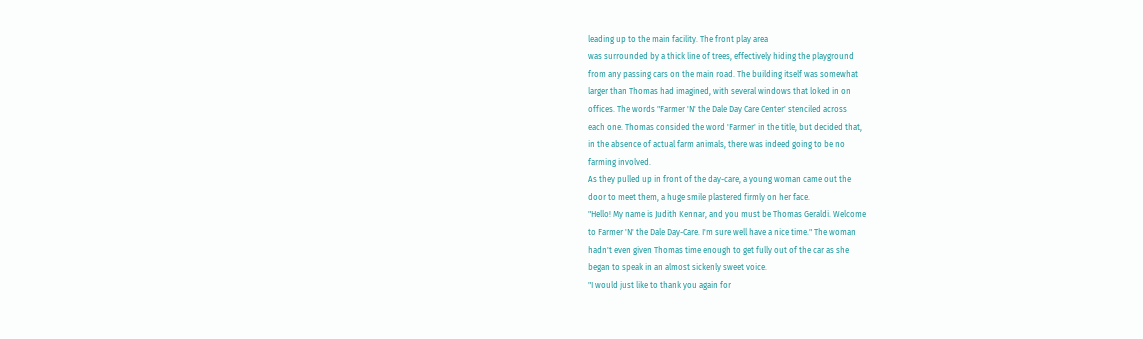leading up to the main facility. The front play area
was surrounded by a thick line of trees, effectively hiding the playground
from any passing cars on the main road. The building itself was somewhat
larger than Thomas had imagined, with several windows that loked in on
offices. The words "Farmer 'N' the Dale Day Care Center' stenciled across
each one. Thomas consided the word 'Farmer' in the title, but decided that,
in the absence of actual farm animals, there was indeed going to be no
farming involved.
As they pulled up in front of the day-care, a young woman came out the
door to meet them, a huge smile plastered firmly on her face.
"Hello! My name is Judith Kennar, and you must be Thomas Geraldi. Welcome
to Farmer 'N' the Dale Day-Care. I'm sure well have a nice time." The woman
hadn't even given Thomas time enough to get fully out of the car as she
began to speak in an almost sickenly sweet voice.
"I would just like to thank you again for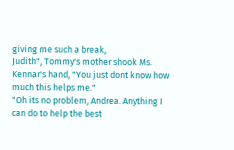giving me such a break,
Judith", Tommy's mother shook Ms. Kennar's hand, "You just dont know how
much this helps me."
"Oh its no problem, Andrea. Anything I can do to help the best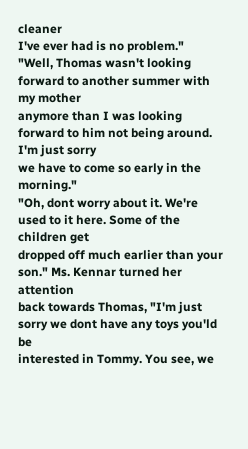cleaner
I've ever had is no problem."
"Well, Thomas wasn't looking forward to another summer with my mother
anymore than I was looking forward to him not being around. I'm just sorry
we have to come so early in the morning."
"Oh, dont worry about it. We're used to it here. Some of the children get
dropped off much earlier than your son." Ms. Kennar turned her attention
back towards Thomas, "I'm just sorry we dont have any toys you'ld be
interested in Tommy. You see, we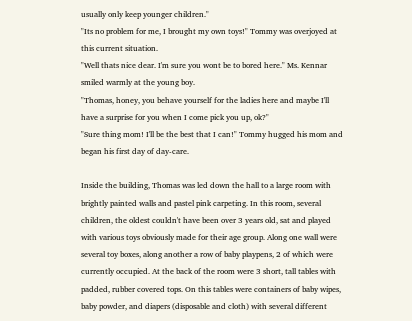usually only keep younger children."
"Its no problem for me, I brought my own toys!" Tommy was overjoyed at
this current situation.
"Well thats nice dear. I'm sure you wont be to bored here." Ms. Kennar
smiled warmly at the young boy.
"Thomas, honey, you behave yourself for the ladies here and maybe I'll
have a surprise for you when I come pick you up, ok?"
"Sure thing mom! I'll be the best that I can!" Tommy hugged his mom and
began his first day of day-care.

Inside the building, Thomas was led down the hall to a large room with
brightly painted walls and pastel pink carpeting. In this room, several
children, the oldest couldn't have been over 3 years old, sat and played
with various toys obviously made for their age group. Along one wall were
several toy boxes, along another a row of baby playpens, 2 of which were
currently occupied. At the back of the room were 3 short, tall tables with
padded, rubber covered tops. On this tables were containers of baby wipes,
baby powder, and diapers (disposable and cloth) with several different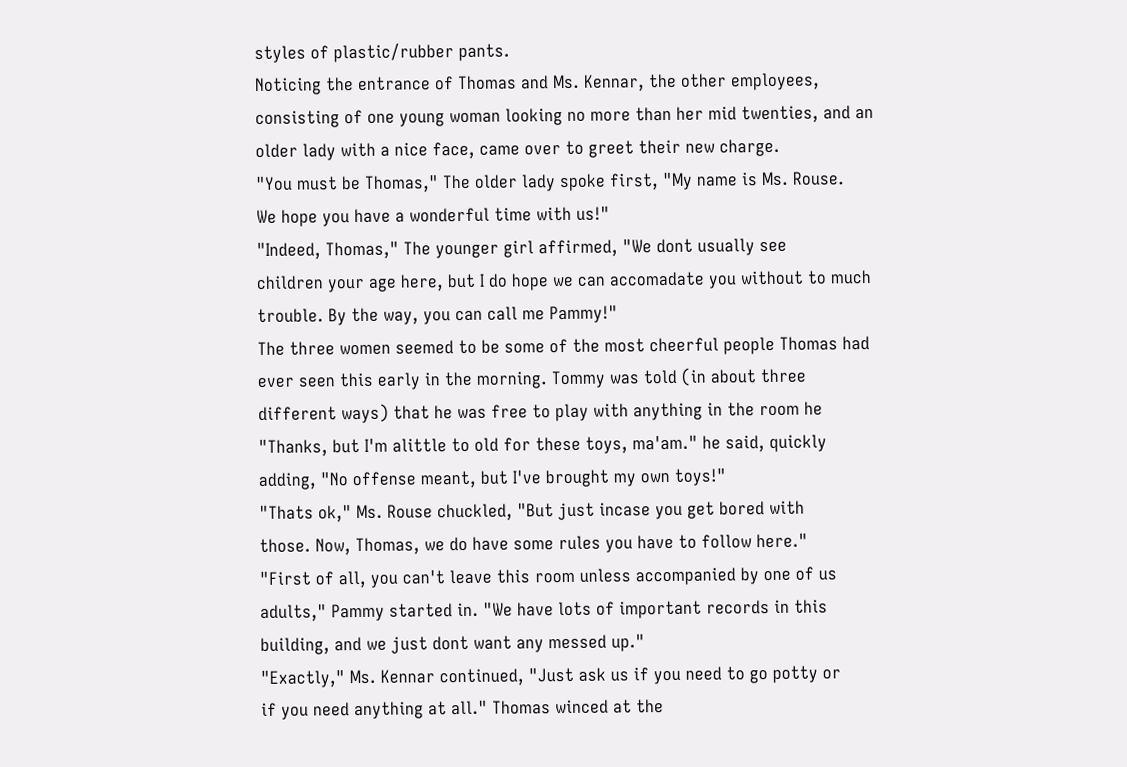styles of plastic/rubber pants.
Noticing the entrance of Thomas and Ms. Kennar, the other employees,
consisting of one young woman looking no more than her mid twenties, and an
older lady with a nice face, came over to greet their new charge.
"You must be Thomas," The older lady spoke first, "My name is Ms. Rouse.
We hope you have a wonderful time with us!"
"Indeed, Thomas," The younger girl affirmed, "We dont usually see
children your age here, but I do hope we can accomadate you without to much
trouble. By the way, you can call me Pammy!"
The three women seemed to be some of the most cheerful people Thomas had
ever seen this early in the morning. Tommy was told (in about three
different ways) that he was free to play with anything in the room he
"Thanks, but I'm alittle to old for these toys, ma'am." he said, quickly
adding, "No offense meant, but I've brought my own toys!"
"Thats ok," Ms. Rouse chuckled, "But just incase you get bored with
those. Now, Thomas, we do have some rules you have to follow here."
"First of all, you can't leave this room unless accompanied by one of us
adults," Pammy started in. "We have lots of important records in this
building, and we just dont want any messed up."
"Exactly," Ms. Kennar continued, "Just ask us if you need to go potty or
if you need anything at all." Thomas winced at the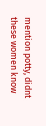mention potty, didnt
these women know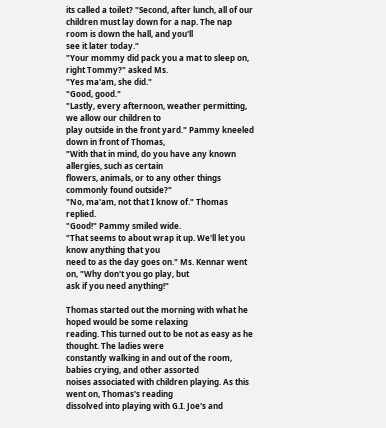its called a toilet? "Second, after lunch, all of our
children must lay down for a nap. The nap room is down the hall, and you'll
see it later today."
"Your mommy did pack you a mat to sleep on, right Tommy?" asked Ms.
"Yes ma'am, she did."
"Good, good."
"Lastly, every afternoon, weather permitting, we allow our children to
play outside in the front yard." Pammy kneeled down in front of Thomas,
"With that in mind, do you have any known allergies, such as certain
flowers, animals, or to any other things commonly found outside?"
"No, ma'am, not that I know of." Thomas replied.
"Good!" Pammy smiled wide.
"That seems to about wrap it up. We'll let you know anything that you
need to as the day goes on." Ms. Kennar went on, "Why don't you go play, but
ask if you need anything!"

Thomas started out the morning with what he hoped would be some relaxing
reading. This turned out to be not as easy as he thought. The ladies were
constantly walking in and out of the room, babies crying, and other assorted
noises associated with children playing. As this went on, Thomas's reading
dissolved into playing with G.I. Joe's and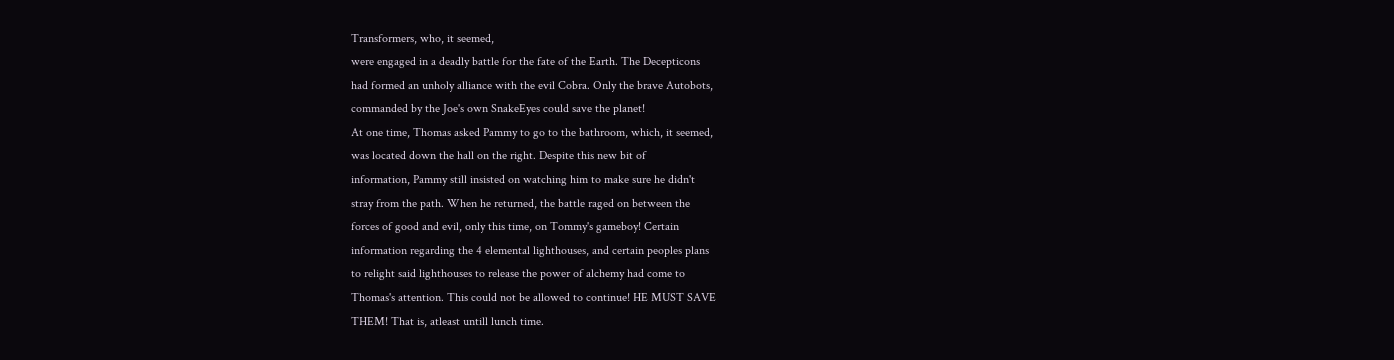Transformers, who, it seemed,
were engaged in a deadly battle for the fate of the Earth. The Decepticons
had formed an unholy alliance with the evil Cobra. Only the brave Autobots,
commanded by the Joe's own SnakeEyes could save the planet!
At one time, Thomas asked Pammy to go to the bathroom, which, it seemed,
was located down the hall on the right. Despite this new bit of
information, Pammy still insisted on watching him to make sure he didn't
stray from the path. When he returned, the battle raged on between the
forces of good and evil, only this time, on Tommy's gameboy! Certain
information regarding the 4 elemental lighthouses, and certain peoples plans
to relight said lighthouses to release the power of alchemy had come to
Thomas's attention. This could not be allowed to continue! HE MUST SAVE
THEM! That is, atleast untill lunch time.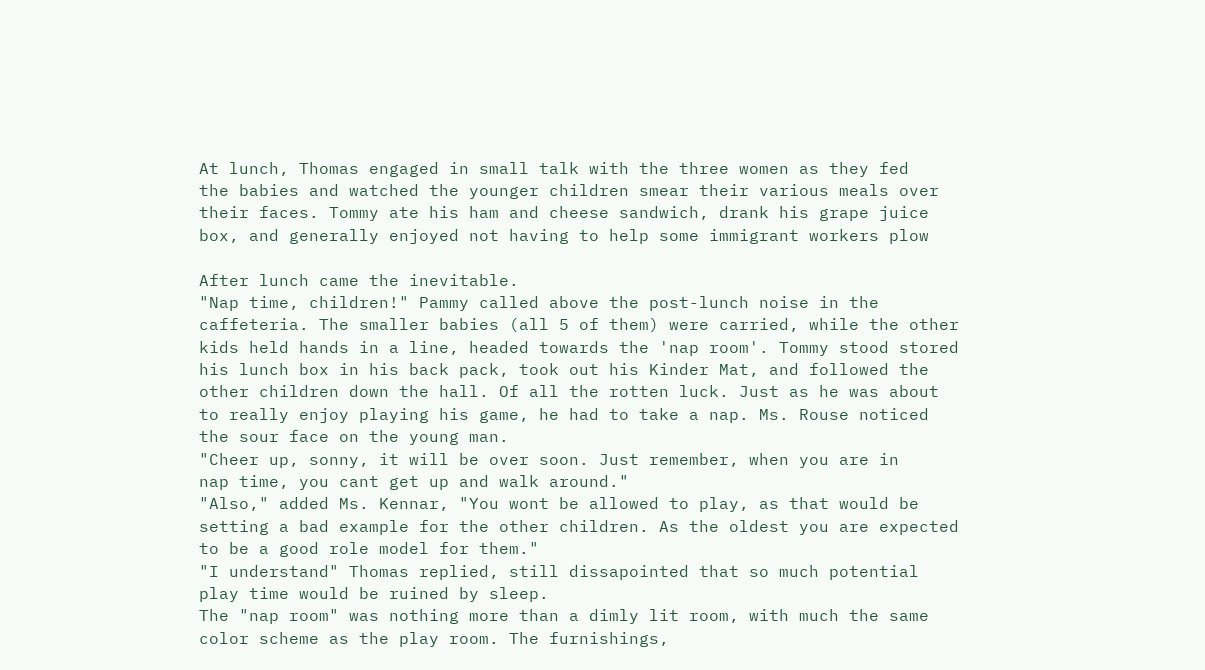At lunch, Thomas engaged in small talk with the three women as they fed
the babies and watched the younger children smear their various meals over
their faces. Tommy ate his ham and cheese sandwich, drank his grape juice
box, and generally enjoyed not having to help some immigrant workers plow

After lunch came the inevitable.
"Nap time, children!" Pammy called above the post-lunch noise in the
caffeteria. The smaller babies (all 5 of them) were carried, while the other
kids held hands in a line, headed towards the 'nap room'. Tommy stood stored
his lunch box in his back pack, took out his Kinder Mat, and followed the
other children down the hall. Of all the rotten luck. Just as he was about
to really enjoy playing his game, he had to take a nap. Ms. Rouse noticed
the sour face on the young man.
"Cheer up, sonny, it will be over soon. Just remember, when you are in
nap time, you cant get up and walk around."
"Also," added Ms. Kennar, "You wont be allowed to play, as that would be
setting a bad example for the other children. As the oldest you are expected
to be a good role model for them."
"I understand" Thomas replied, still dissapointed that so much potential
play time would be ruined by sleep.
The "nap room" was nothing more than a dimly lit room, with much the same
color scheme as the play room. The furnishings,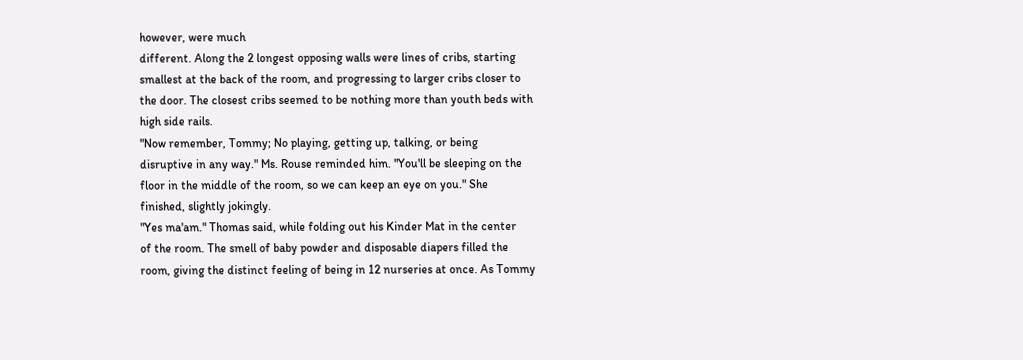however, were much
different. Along the 2 longest opposing walls were lines of cribs, starting
smallest at the back of the room, and progressing to larger cribs closer to
the door. The closest cribs seemed to be nothing more than youth beds with
high side rails.
"Now remember, Tommy; No playing, getting up, talking, or being
disruptive in any way." Ms. Rouse reminded him. "You'll be sleeping on the
floor in the middle of the room, so we can keep an eye on you." She
finished, slightly jokingly.
"Yes ma'am." Thomas said, while folding out his Kinder Mat in the center
of the room. The smell of baby powder and disposable diapers filled the
room, giving the distinct feeling of being in 12 nurseries at once. As Tommy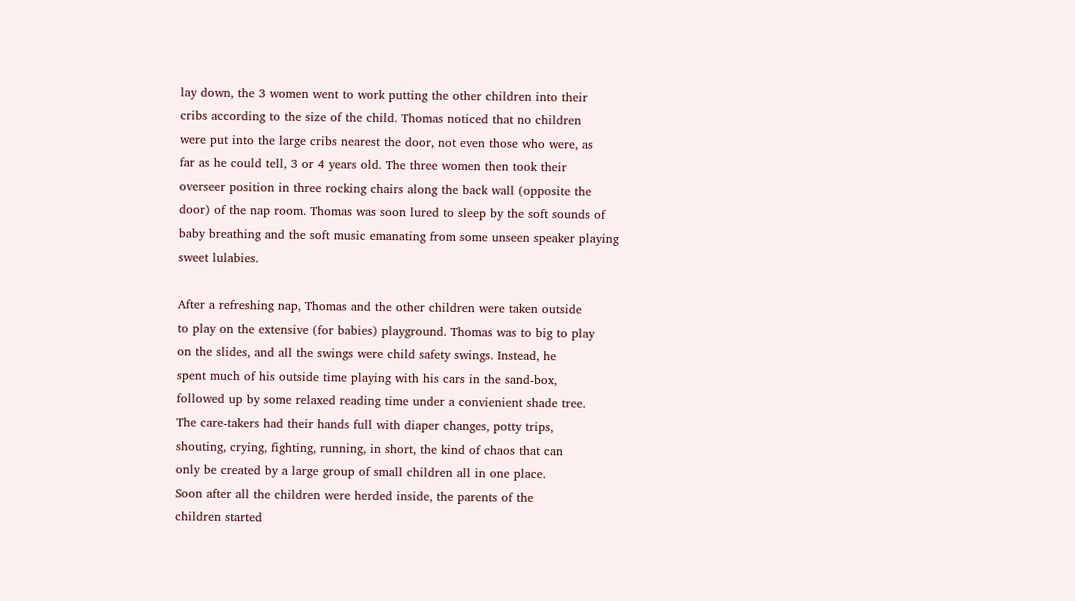lay down, the 3 women went to work putting the other children into their
cribs according to the size of the child. Thomas noticed that no children
were put into the large cribs nearest the door, not even those who were, as
far as he could tell, 3 or 4 years old. The three women then took their
overseer position in three rocking chairs along the back wall (opposite the
door) of the nap room. Thomas was soon lured to sleep by the soft sounds of
baby breathing and the soft music emanating from some unseen speaker playing
sweet lulabies.

After a refreshing nap, Thomas and the other children were taken outside
to play on the extensive (for babies) playground. Thomas was to big to play
on the slides, and all the swings were child safety swings. Instead, he
spent much of his outside time playing with his cars in the sand-box,
followed up by some relaxed reading time under a convienient shade tree.
The care-takers had their hands full with diaper changes, potty trips,
shouting, crying, fighting, running, in short, the kind of chaos that can
only be created by a large group of small children all in one place.
Soon after all the children were herded inside, the parents of the
children started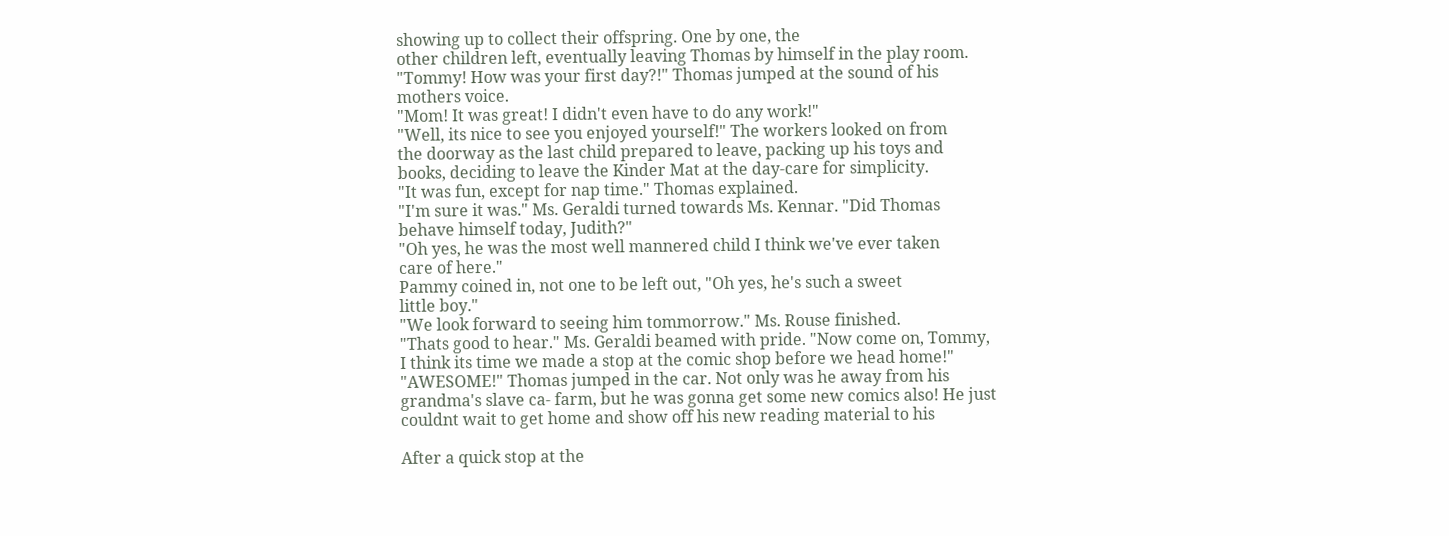showing up to collect their offspring. One by one, the
other children left, eventually leaving Thomas by himself in the play room.
"Tommy! How was your first day?!" Thomas jumped at the sound of his
mothers voice.
"Mom! It was great! I didn't even have to do any work!"
"Well, its nice to see you enjoyed yourself!" The workers looked on from
the doorway as the last child prepared to leave, packing up his toys and
books, deciding to leave the Kinder Mat at the day-care for simplicity.
"It was fun, except for nap time." Thomas explained.
"I'm sure it was." Ms. Geraldi turned towards Ms. Kennar. "Did Thomas
behave himself today, Judith?"
"Oh yes, he was the most well mannered child I think we've ever taken
care of here."
Pammy coined in, not one to be left out, "Oh yes, he's such a sweet
little boy."
"We look forward to seeing him tommorrow." Ms. Rouse finished.
"Thats good to hear." Ms. Geraldi beamed with pride. "Now come on, Tommy,
I think its time we made a stop at the comic shop before we head home!"
"AWESOME!" Thomas jumped in the car. Not only was he away from his
grandma's slave ca- farm, but he was gonna get some new comics also! He just
couldnt wait to get home and show off his new reading material to his

After a quick stop at the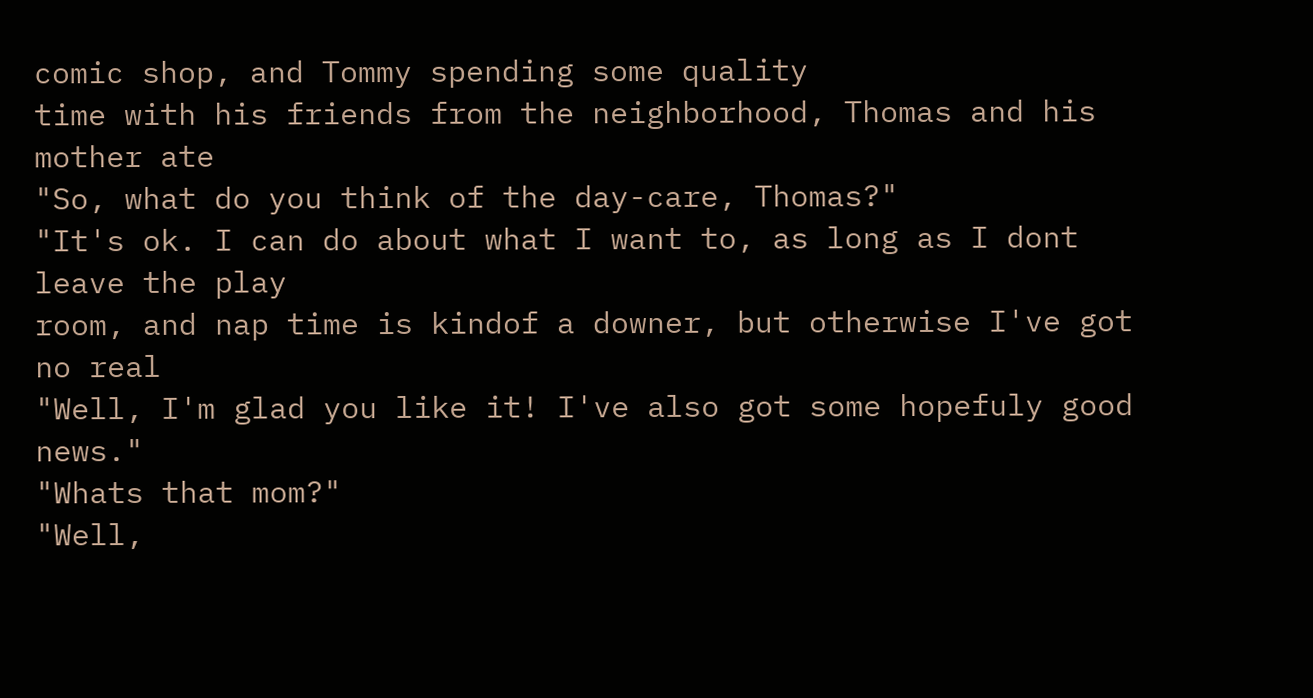comic shop, and Tommy spending some quality
time with his friends from the neighborhood, Thomas and his mother ate
"So, what do you think of the day-care, Thomas?"
"It's ok. I can do about what I want to, as long as I dont leave the play
room, and nap time is kindof a downer, but otherwise I've got no real
"Well, I'm glad you like it! I've also got some hopefuly good news."
"Whats that mom?"
"Well,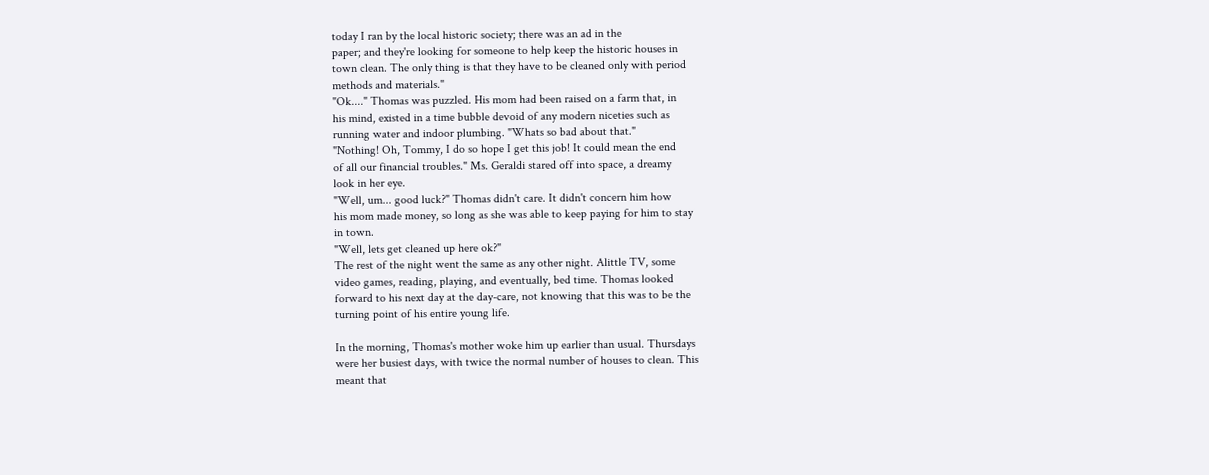today I ran by the local historic society; there was an ad in the
paper; and they're looking for someone to help keep the historic houses in
town clean. The only thing is that they have to be cleaned only with period
methods and materials."
"Ok...." Thomas was puzzled. His mom had been raised on a farm that, in
his mind, existed in a time bubble devoid of any modern niceties such as
running water and indoor plumbing. "Whats so bad about that."
"Nothing! Oh, Tommy, I do so hope I get this job! It could mean the end
of all our financial troubles." Ms. Geraldi stared off into space, a dreamy
look in her eye.
"Well, um... good luck?" Thomas didn't care. It didn't concern him how
his mom made money, so long as she was able to keep paying for him to stay
in town.
"Well, lets get cleaned up here ok?"
The rest of the night went the same as any other night. Alittle TV, some
video games, reading, playing, and eventually, bed time. Thomas looked
forward to his next day at the day-care, not knowing that this was to be the
turning point of his entire young life.

In the morning, Thomas's mother woke him up earlier than usual. Thursdays
were her busiest days, with twice the normal number of houses to clean. This
meant that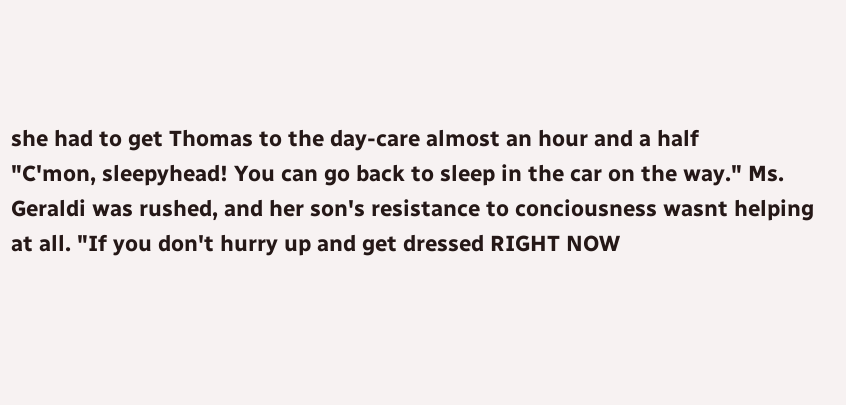she had to get Thomas to the day-care almost an hour and a half
"C'mon, sleepyhead! You can go back to sleep in the car on the way." Ms.
Geraldi was rushed, and her son's resistance to conciousness wasnt helping
at all. "If you don't hurry up and get dressed RIGHT NOW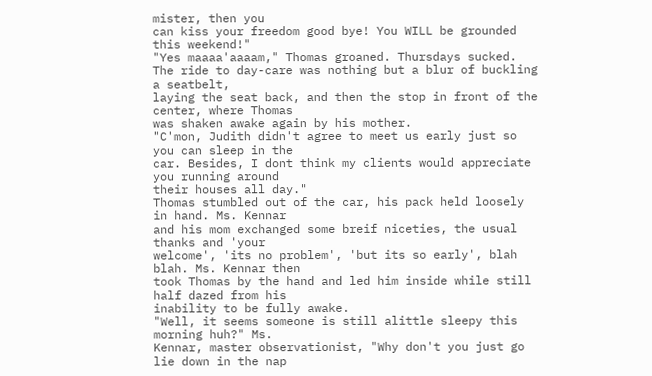mister, then you
can kiss your freedom good bye! You WILL be grounded this weekend!"
"Yes maaaa'aaaam," Thomas groaned. Thursdays sucked.
The ride to day-care was nothing but a blur of buckling a seatbelt,
laying the seat back, and then the stop in front of the center, where Thomas
was shaken awake again by his mother.
"C'mon, Judith didn't agree to meet us early just so you can sleep in the
car. Besides, I dont think my clients would appreciate you running around
their houses all day."
Thomas stumbled out of the car, his pack held loosely in hand. Ms. Kennar
and his mom exchanged some breif niceties, the usual thanks and 'your
welcome', 'its no problem', 'but its so early', blah blah. Ms. Kennar then
took Thomas by the hand and led him inside while still half dazed from his
inability to be fully awake.
"Well, it seems someone is still alittle sleepy this morning huh?" Ms.
Kennar, master observationist, "Why don't you just go lie down in the nap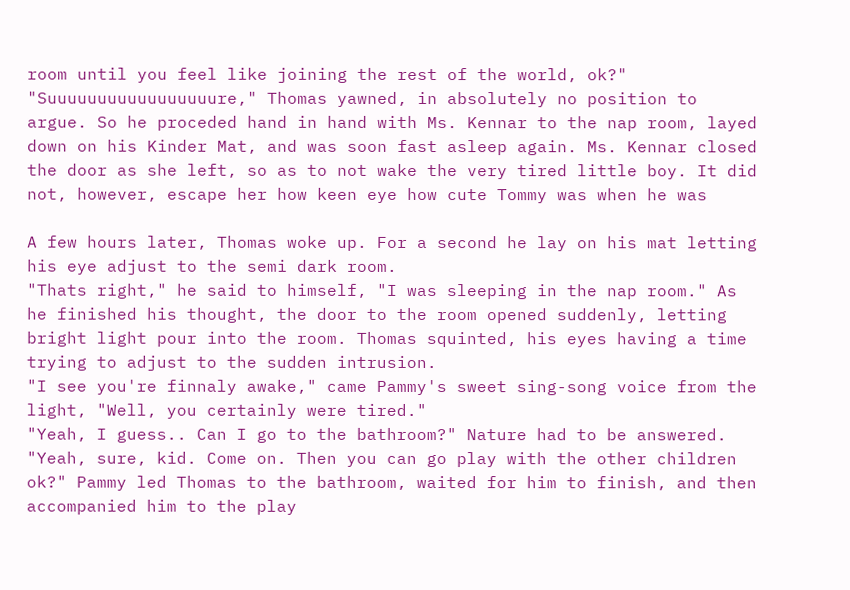room until you feel like joining the rest of the world, ok?"
"Suuuuuuuuuuuuuuuuure," Thomas yawned, in absolutely no position to
argue. So he proceded hand in hand with Ms. Kennar to the nap room, layed
down on his Kinder Mat, and was soon fast asleep again. Ms. Kennar closed
the door as she left, so as to not wake the very tired little boy. It did
not, however, escape her how keen eye how cute Tommy was when he was

A few hours later, Thomas woke up. For a second he lay on his mat letting
his eye adjust to the semi dark room.
"Thats right," he said to himself, "I was sleeping in the nap room." As
he finished his thought, the door to the room opened suddenly, letting
bright light pour into the room. Thomas squinted, his eyes having a time
trying to adjust to the sudden intrusion.
"I see you're finnaly awake," came Pammy's sweet sing-song voice from the
light, "Well, you certainly were tired."
"Yeah, I guess.. Can I go to the bathroom?" Nature had to be answered.
"Yeah, sure, kid. Come on. Then you can go play with the other children
ok?" Pammy led Thomas to the bathroom, waited for him to finish, and then
accompanied him to the play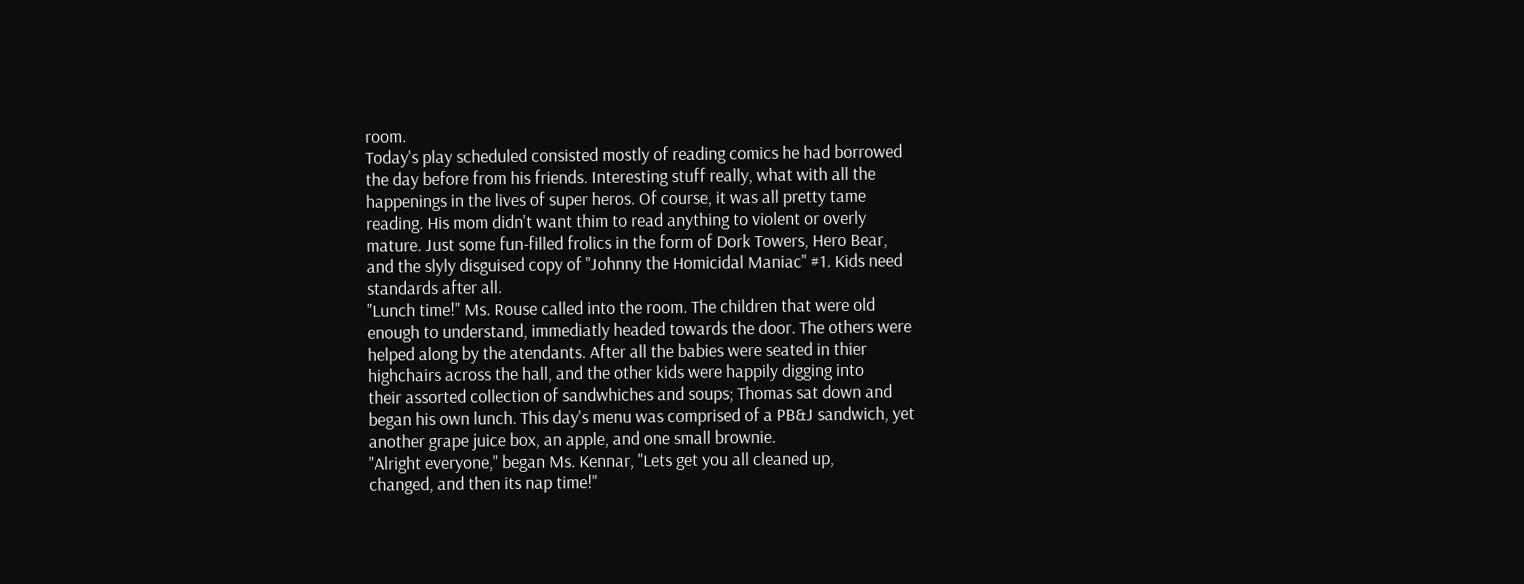room.
Today's play scheduled consisted mostly of reading comics he had borrowed
the day before from his friends. Interesting stuff really, what with all the
happenings in the lives of super heros. Of course, it was all pretty tame
reading. His mom didn't want thim to read anything to violent or overly
mature. Just some fun-filled frolics in the form of Dork Towers, Hero Bear,
and the slyly disguised copy of "Johnny the Homicidal Maniac" #1. Kids need
standards after all.
"Lunch time!" Ms. Rouse called into the room. The children that were old
enough to understand, immediatly headed towards the door. The others were
helped along by the atendants. After all the babies were seated in thier
highchairs across the hall, and the other kids were happily digging into
their assorted collection of sandwhiches and soups; Thomas sat down and
began his own lunch. This day's menu was comprised of a PB&J sandwich, yet
another grape juice box, an apple, and one small brownie.
"Alright everyone," began Ms. Kennar, "Lets get you all cleaned up,
changed, and then its nap time!"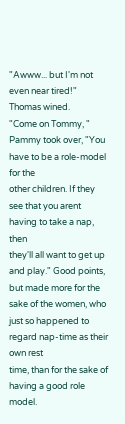"Awww... but I'm not even near tired!" Thomas wined.
"Come on Tommy, " Pammy took over, "You have to be a role-model for the
other children. If they see that you arent having to take a nap, then
they'll all want to get up and play." Good points, but made more for the
sake of the women, who just so happened to regard nap-time as their own rest
time, than for the sake of having a good role model.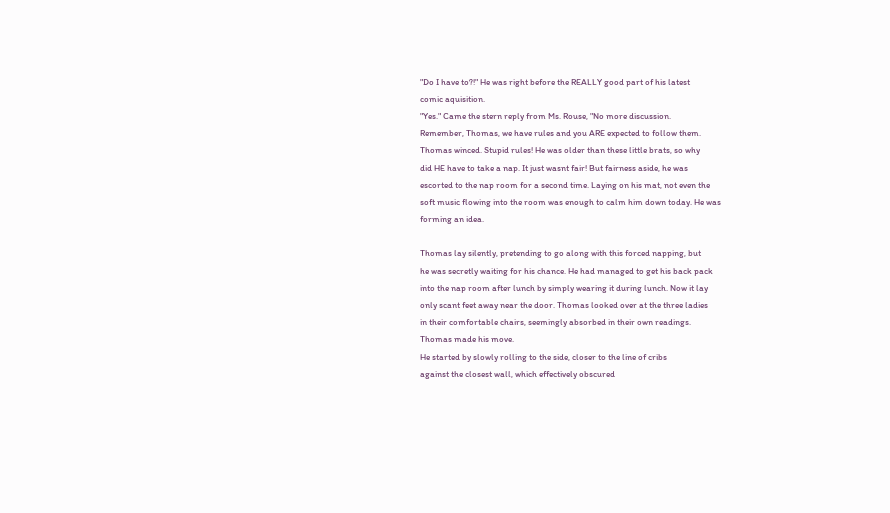"Do I have to?!" He was right before the REALLY good part of his latest
comic aquisition.
"Yes." Came the stern reply from Ms. Rouse, "No more discussion.
Remember, Thomas, we have rules and you ARE expected to follow them.
Thomas winced. Stupid rules! He was older than these little brats, so why
did HE have to take a nap. It just wasnt fair! But fairness aside, he was
escorted to the nap room for a second time. Laying on his mat, not even the
soft music flowing into the room was enough to calm him down today. He was
forming an idea.

Thomas lay silently, pretending to go along with this forced napping, but
he was secretly waiting for his chance. He had managed to get his back pack
into the nap room after lunch by simply wearing it during lunch. Now it lay
only scant feet away near the door. Thomas looked over at the three ladies
in their comfortable chairs, seemingly absorbed in their own readings.
Thomas made his move.
He started by slowly rolling to the side, closer to the line of cribs
against the closest wall, which effectively obscured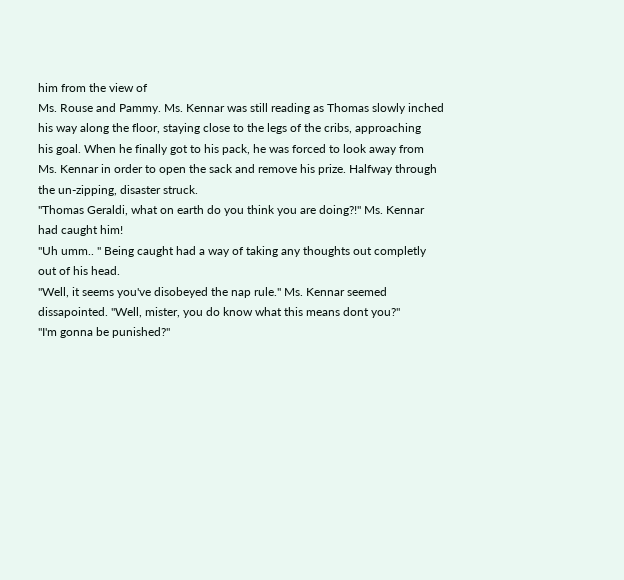him from the view of
Ms. Rouse and Pammy. Ms. Kennar was still reading as Thomas slowly inched
his way along the floor, staying close to the legs of the cribs, approaching
his goal. When he finally got to his pack, he was forced to look away from
Ms. Kennar in order to open the sack and remove his prize. Halfway through
the un-zipping, disaster struck.
"Thomas Geraldi, what on earth do you think you are doing?!" Ms. Kennar
had caught him!
"Uh umm.. " Being caught had a way of taking any thoughts out completly
out of his head.
"Well, it seems you've disobeyed the nap rule." Ms. Kennar seemed
dissapointed. "Well, mister, you do know what this means dont you?"
"I'm gonna be punished?"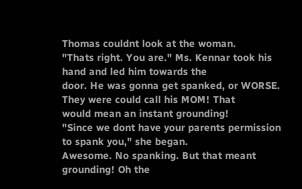Thomas couldnt look at the woman.
"Thats right. You are." Ms. Kennar took his hand and led him towards the
door. He was gonna get spanked, or WORSE. They were could call his MOM! That
would mean an instant grounding!
"Since we dont have your parents permission to spank you," she began.
Awesome. No spanking. But that meant grounding! Oh the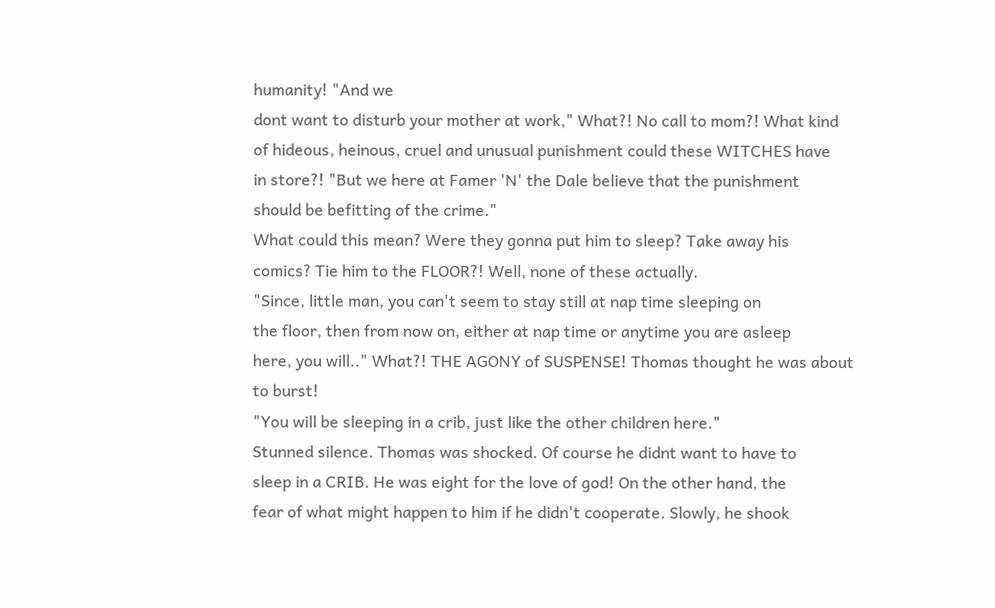humanity! "And we
dont want to disturb your mother at work," What?! No call to mom?! What kind
of hideous, heinous, cruel and unusual punishment could these WITCHES have
in store?! "But we here at Famer 'N' the Dale believe that the punishment
should be befitting of the crime."
What could this mean? Were they gonna put him to sleep? Take away his
comics? Tie him to the FLOOR?! Well, none of these actually.
"Since, little man, you can't seem to stay still at nap time sleeping on
the floor, then from now on, either at nap time or anytime you are asleep
here, you will.." What?! THE AGONY of SUSPENSE! Thomas thought he was about
to burst!
"You will be sleeping in a crib, just like the other children here."
Stunned silence. Thomas was shocked. Of course he didnt want to have to
sleep in a CRIB. He was eight for the love of god! On the other hand, the
fear of what might happen to him if he didn't cooperate. Slowly, he shook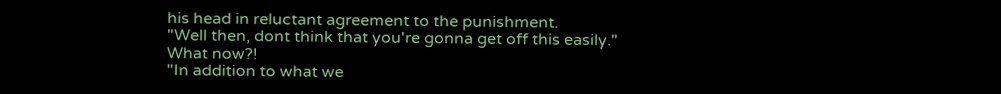his head in reluctant agreement to the punishment.
"Well then, dont think that you're gonna get off this easily." What now?!
"In addition to what we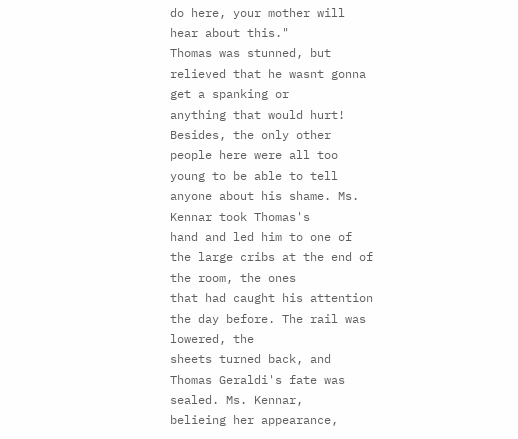do here, your mother will hear about this."
Thomas was stunned, but relieved that he wasnt gonna get a spanking or
anything that would hurt! Besides, the only other people here were all too
young to be able to tell anyone about his shame. Ms. Kennar took Thomas's
hand and led him to one of the large cribs at the end of the room, the ones
that had caught his attention the day before. The rail was lowered, the
sheets turned back, and Thomas Geraldi's fate was sealed. Ms. Kennar,
belieing her appearance,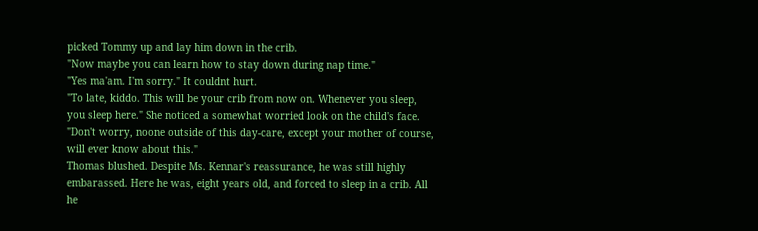picked Tommy up and lay him down in the crib.
"Now maybe you can learn how to stay down during nap time."
"Yes ma'am. I'm sorry." It couldnt hurt.
"To late, kiddo. This will be your crib from now on. Whenever you sleep,
you sleep here." She noticed a somewhat worried look on the child's face.
"Don't worry, noone outside of this day-care, except your mother of course,
will ever know about this."
Thomas blushed. Despite Ms. Kennar's reassurance, he was still highly
embarassed. Here he was, eight years old, and forced to sleep in a crib. All
he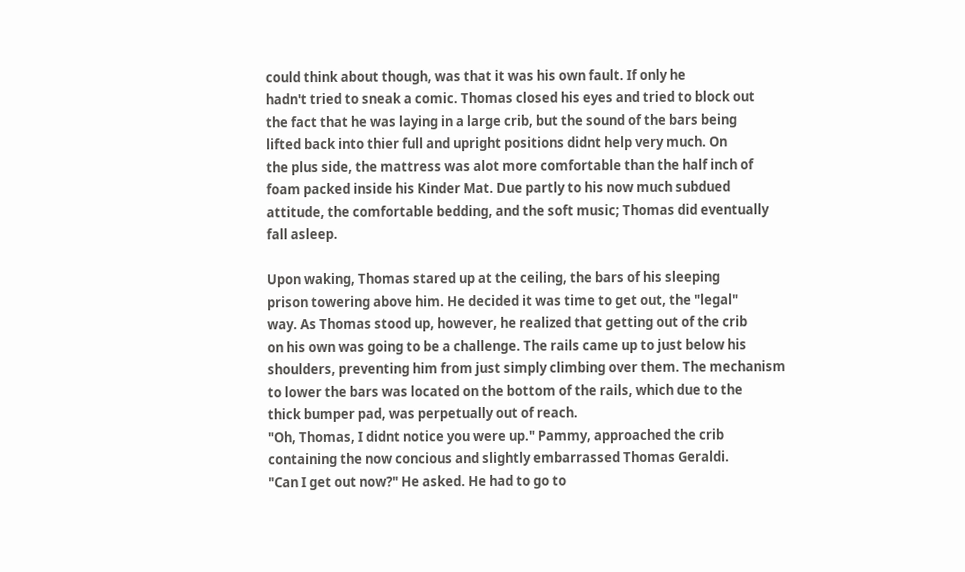could think about though, was that it was his own fault. If only he
hadn't tried to sneak a comic. Thomas closed his eyes and tried to block out
the fact that he was laying in a large crib, but the sound of the bars being
lifted back into thier full and upright positions didnt help very much. On
the plus side, the mattress was alot more comfortable than the half inch of
foam packed inside his Kinder Mat. Due partly to his now much subdued
attitude, the comfortable bedding, and the soft music; Thomas did eventually
fall asleep.

Upon waking, Thomas stared up at the ceiling, the bars of his sleeping
prison towering above him. He decided it was time to get out, the "legal"
way. As Thomas stood up, however, he realized that getting out of the crib
on his own was going to be a challenge. The rails came up to just below his
shoulders, preventing him from just simply climbing over them. The mechanism
to lower the bars was located on the bottom of the rails, which due to the
thick bumper pad, was perpetually out of reach.
"Oh, Thomas, I didnt notice you were up." Pammy, approached the crib
containing the now concious and slightly embarrassed Thomas Geraldi.
"Can I get out now?" He asked. He had to go to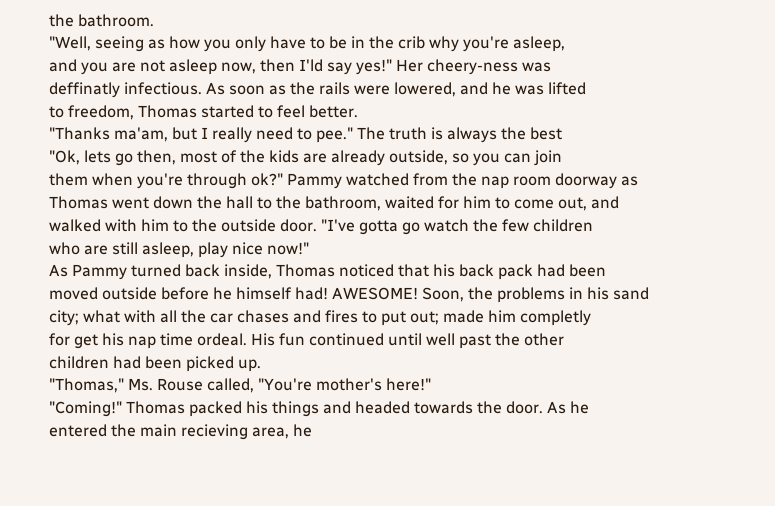the bathroom.
"Well, seeing as how you only have to be in the crib why you're asleep,
and you are not asleep now, then I'ld say yes!" Her cheery-ness was
deffinatly infectious. As soon as the rails were lowered, and he was lifted
to freedom, Thomas started to feel better.
"Thanks ma'am, but I really need to pee." The truth is always the best
"Ok, lets go then, most of the kids are already outside, so you can join
them when you're through ok?" Pammy watched from the nap room doorway as
Thomas went down the hall to the bathroom, waited for him to come out, and
walked with him to the outside door. "I've gotta go watch the few children
who are still asleep, play nice now!"
As Pammy turned back inside, Thomas noticed that his back pack had been
moved outside before he himself had! AWESOME! Soon, the problems in his sand
city; what with all the car chases and fires to put out; made him completly
for get his nap time ordeal. His fun continued until well past the other
children had been picked up.
"Thomas," Ms. Rouse called, "You're mother's here!"
"Coming!" Thomas packed his things and headed towards the door. As he
entered the main recieving area, he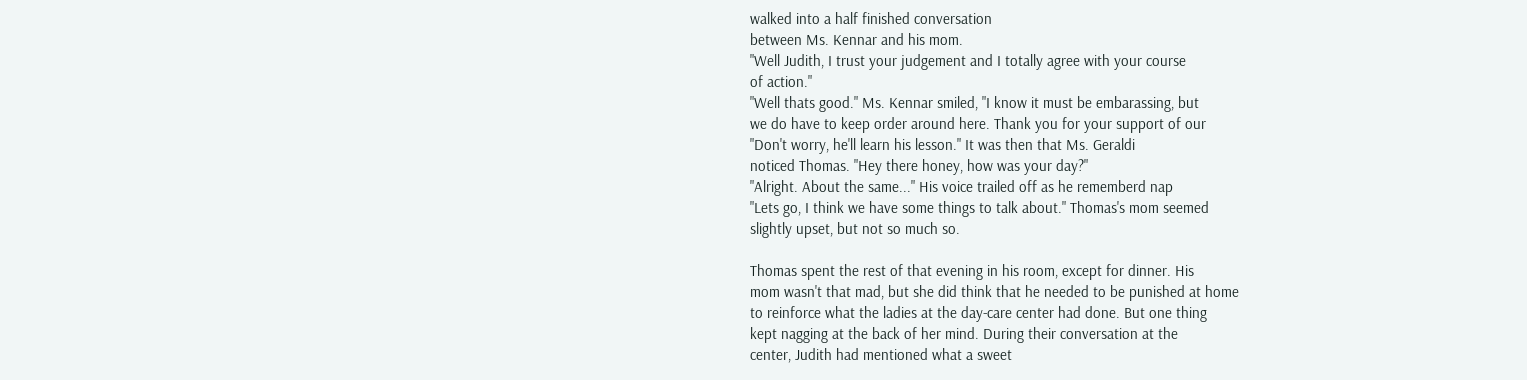walked into a half finished conversation
between Ms. Kennar and his mom.
"Well Judith, I trust your judgement and I totally agree with your course
of action."
"Well thats good." Ms. Kennar smiled, "I know it must be embarassing, but
we do have to keep order around here. Thank you for your support of our
"Don't worry, he'll learn his lesson." It was then that Ms. Geraldi
noticed Thomas. "Hey there honey, how was your day?"
"Alright. About the same..." His voice trailed off as he rememberd nap
"Lets go, I think we have some things to talk about." Thomas's mom seemed
slightly upset, but not so much so.

Thomas spent the rest of that evening in his room, except for dinner. His
mom wasn't that mad, but she did think that he needed to be punished at home
to reinforce what the ladies at the day-care center had done. But one thing
kept nagging at the back of her mind. During their conversation at the
center, Judith had mentioned what a sweet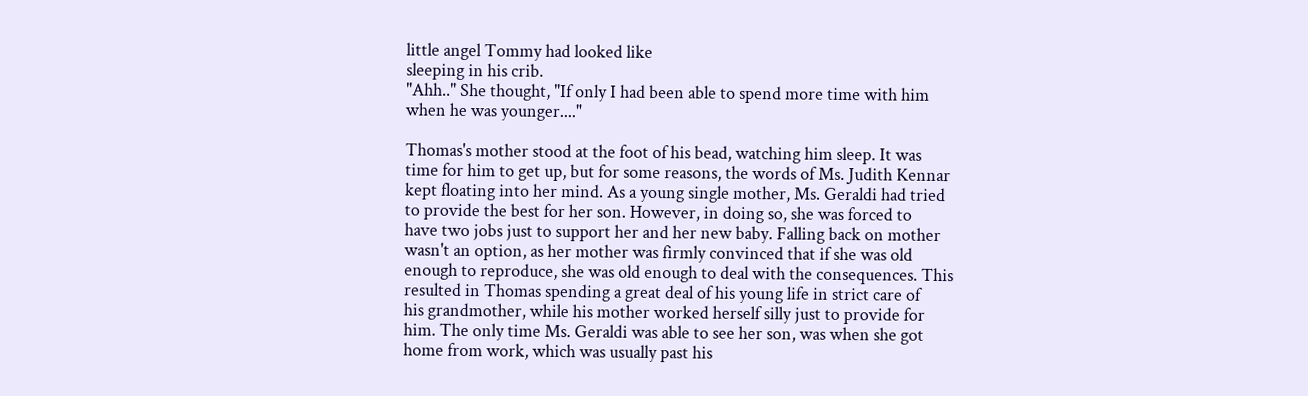little angel Tommy had looked like
sleeping in his crib.
"Ahh.." She thought, "If only I had been able to spend more time with him
when he was younger...."

Thomas's mother stood at the foot of his bead, watching him sleep. It was
time for him to get up, but for some reasons, the words of Ms. Judith Kennar
kept floating into her mind. As a young single mother, Ms. Geraldi had tried
to provide the best for her son. However, in doing so, she was forced to
have two jobs just to support her and her new baby. Falling back on mother
wasn't an option, as her mother was firmly convinced that if she was old
enough to reproduce, she was old enough to deal with the consequences. This
resulted in Thomas spending a great deal of his young life in strict care of
his grandmother, while his mother worked herself silly just to provide for
him. The only time Ms. Geraldi was able to see her son, was when she got
home from work, which was usually past his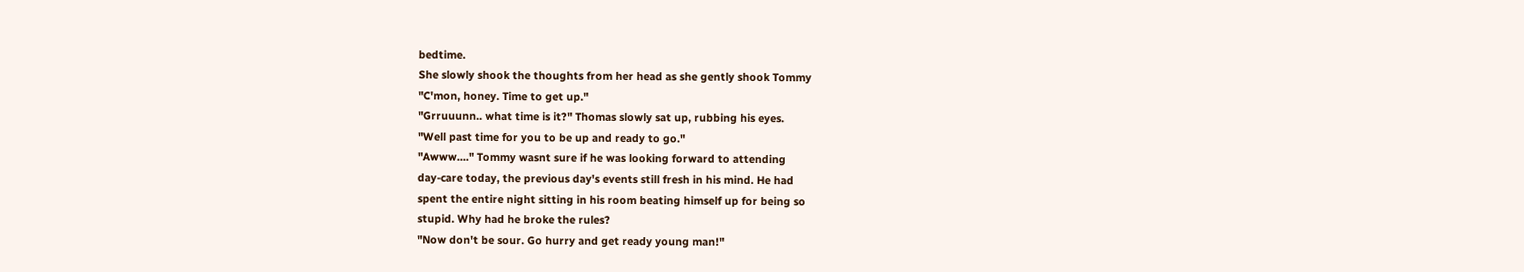bedtime.
She slowly shook the thoughts from her head as she gently shook Tommy
"C'mon, honey. Time to get up."
"Grruuunn.. what time is it?" Thomas slowly sat up, rubbing his eyes.
"Well past time for you to be up and ready to go."
"Awww...." Tommy wasnt sure if he was looking forward to attending
day-care today, the previous day's events still fresh in his mind. He had
spent the entire night sitting in his room beating himself up for being so
stupid. Why had he broke the rules?
"Now don't be sour. Go hurry and get ready young man!"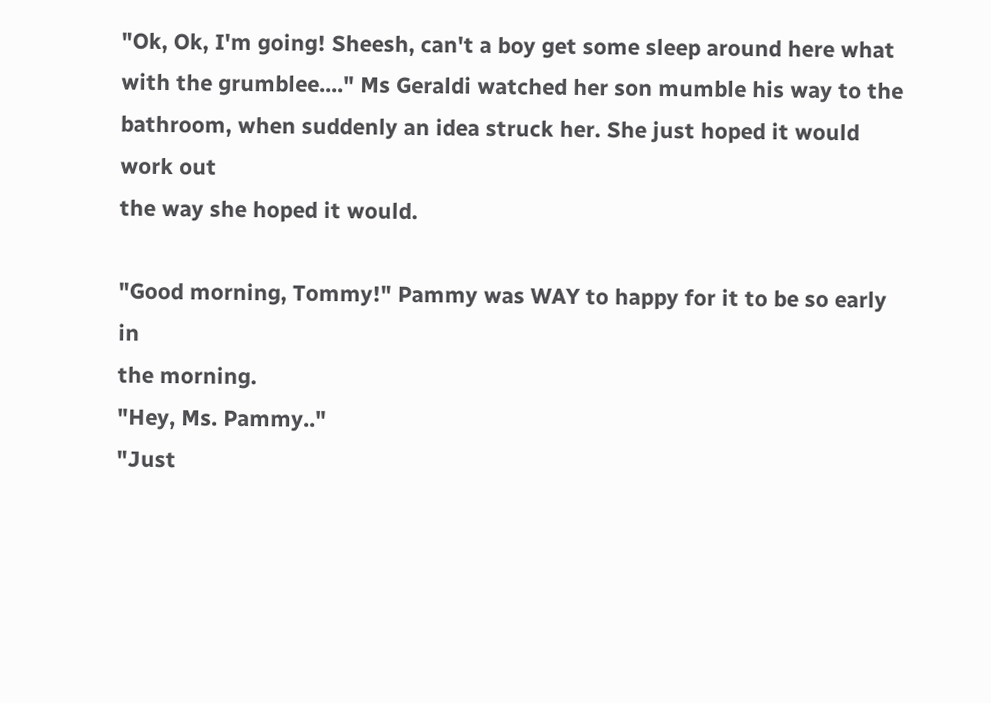"Ok, Ok, I'm going! Sheesh, can't a boy get some sleep around here what
with the grumblee...." Ms Geraldi watched her son mumble his way to the
bathroom, when suddenly an idea struck her. She just hoped it would work out
the way she hoped it would.

"Good morning, Tommy!" Pammy was WAY to happy for it to be so early in
the morning.
"Hey, Ms. Pammy.."
"Just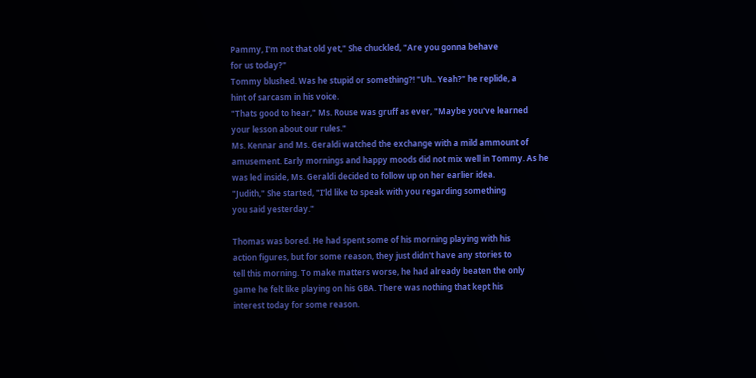Pammy, I'm not that old yet," She chuckled, "Are you gonna behave
for us today?"
Tommy blushed. Was he stupid or something?! "Uh.. Yeah?" he replide, a
hint of sarcasm in his voice.
"Thats good to hear," Ms. Rouse was gruff as ever, "Maybe you've learned
your lesson about our rules."
Ms. Kennar and Ms. Geraldi watched the exchange with a mild ammount of
amusement. Early mornings and happy moods did not mix well in Tommy. As he
was led inside, Ms. Geraldi decided to follow up on her earlier idea.
"Judith," She started, "I'ld like to speak with you regarding something
you said yesterday."

Thomas was bored. He had spent some of his morning playing with his
action figures, but for some reason, they just didn't have any stories to
tell this morning. To make matters worse, he had already beaten the only
game he felt like playing on his GBA. There was nothing that kept his
interest today for some reason.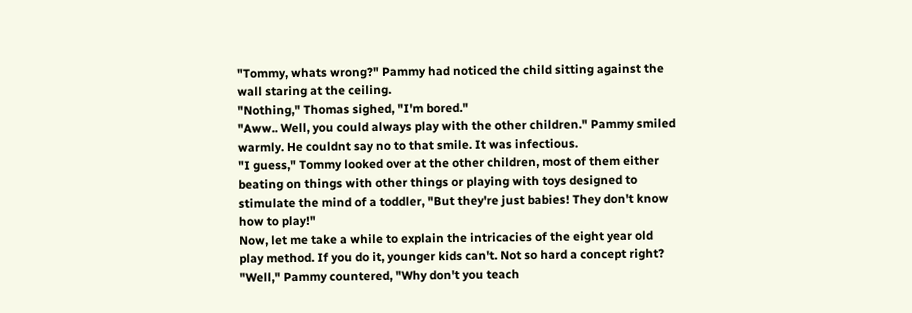"Tommy, whats wrong?" Pammy had noticed the child sitting against the
wall staring at the ceiling.
"Nothing," Thomas sighed, "I'm bored."
"Aww.. Well, you could always play with the other children." Pammy smiled
warmly. He couldnt say no to that smile. It was infectious.
"I guess," Tommy looked over at the other children, most of them either
beating on things with other things or playing with toys designed to
stimulate the mind of a toddler, "But they're just babies! They don't know
how to play!"
Now, let me take a while to explain the intricacies of the eight year old
play method. If you do it, younger kids can't. Not so hard a concept right?
"Well," Pammy countered, "Why don't you teach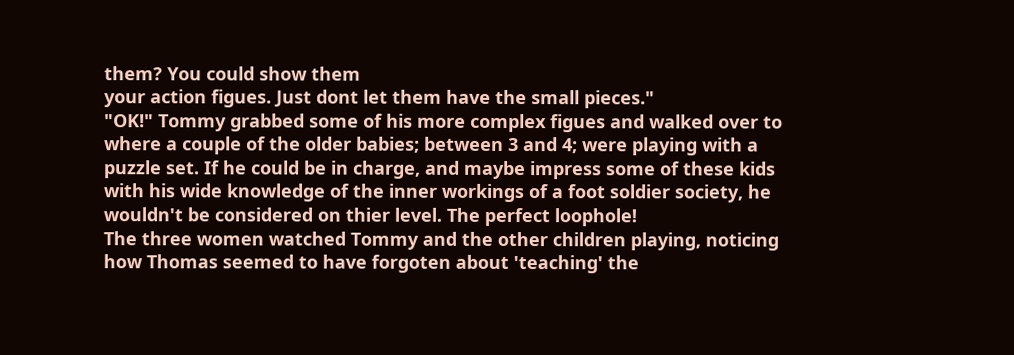them? You could show them
your action figues. Just dont let them have the small pieces."
"OK!" Tommy grabbed some of his more complex figues and walked over to
where a couple of the older babies; between 3 and 4; were playing with a
puzzle set. If he could be in charge, and maybe impress some of these kids
with his wide knowledge of the inner workings of a foot soldier society, he
wouldn't be considered on thier level. The perfect loophole!
The three women watched Tommy and the other children playing, noticing
how Thomas seemed to have forgoten about 'teaching' the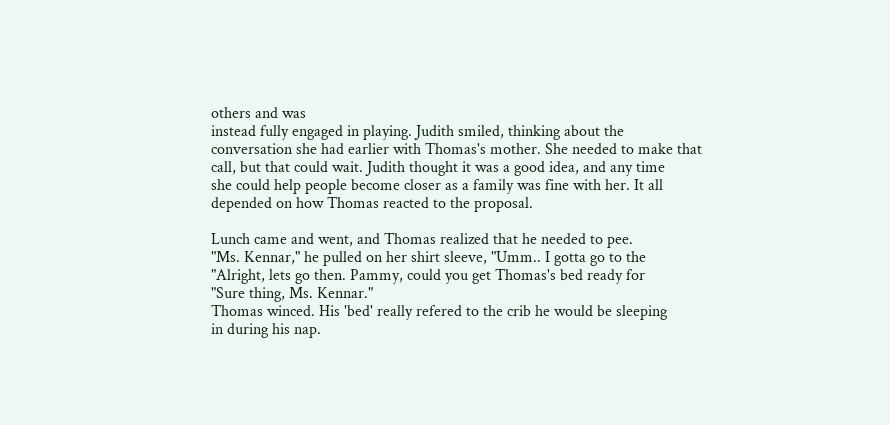others and was
instead fully engaged in playing. Judith smiled, thinking about the
conversation she had earlier with Thomas's mother. She needed to make that
call, but that could wait. Judith thought it was a good idea, and any time
she could help people become closer as a family was fine with her. It all
depended on how Thomas reacted to the proposal.

Lunch came and went, and Thomas realized that he needed to pee.
"Ms. Kennar," he pulled on her shirt sleeve, "Umm.. I gotta go to the
"Alright, lets go then. Pammy, could you get Thomas's bed ready for
"Sure thing, Ms. Kennar."
Thomas winced. His 'bed' really refered to the crib he would be sleeping
in during his nap.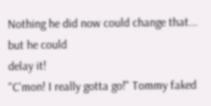Nothing he did now could change that... but he could
delay it!
"C'mon! I really gotta go!" Tommy faked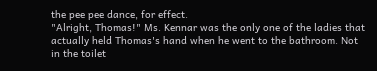the pee pee dance, for effect.
"Alright, Thomas!" Ms. Kennar was the only one of the ladies that
actually held Thomas's hand when he went to the bathroom. Not in the toilet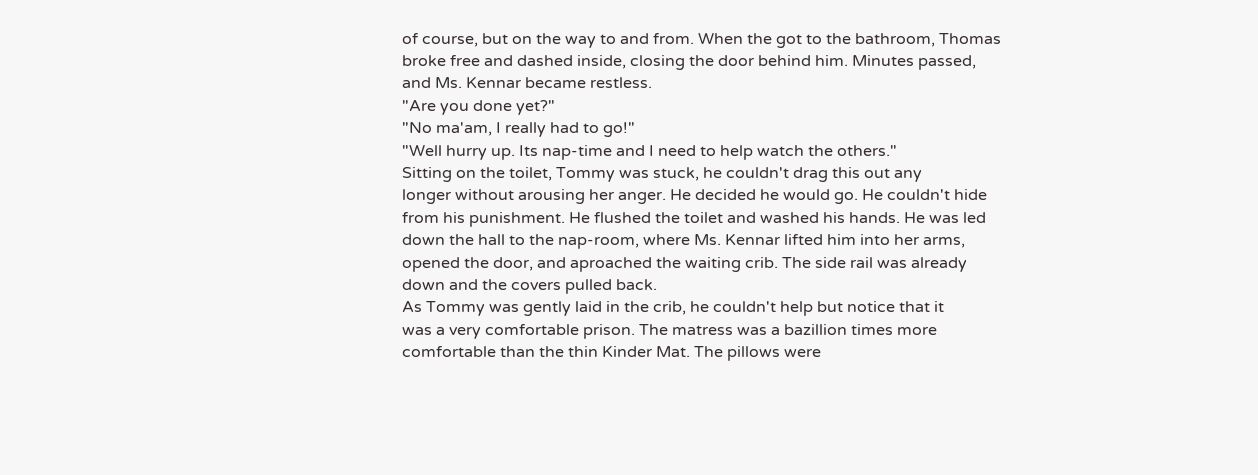of course, but on the way to and from. When the got to the bathroom, Thomas
broke free and dashed inside, closing the door behind him. Minutes passed,
and Ms. Kennar became restless.
"Are you done yet?"
"No ma'am, I really had to go!"
"Well hurry up. Its nap-time and I need to help watch the others."
Sitting on the toilet, Tommy was stuck, he couldn't drag this out any
longer without arousing her anger. He decided he would go. He couldn't hide
from his punishment. He flushed the toilet and washed his hands. He was led
down the hall to the nap-room, where Ms. Kennar lifted him into her arms,
opened the door, and aproached the waiting crib. The side rail was already
down and the covers pulled back.
As Tommy was gently laid in the crib, he couldn't help but notice that it
was a very comfortable prison. The matress was a bazillion times more
comfortable than the thin Kinder Mat. The pillows were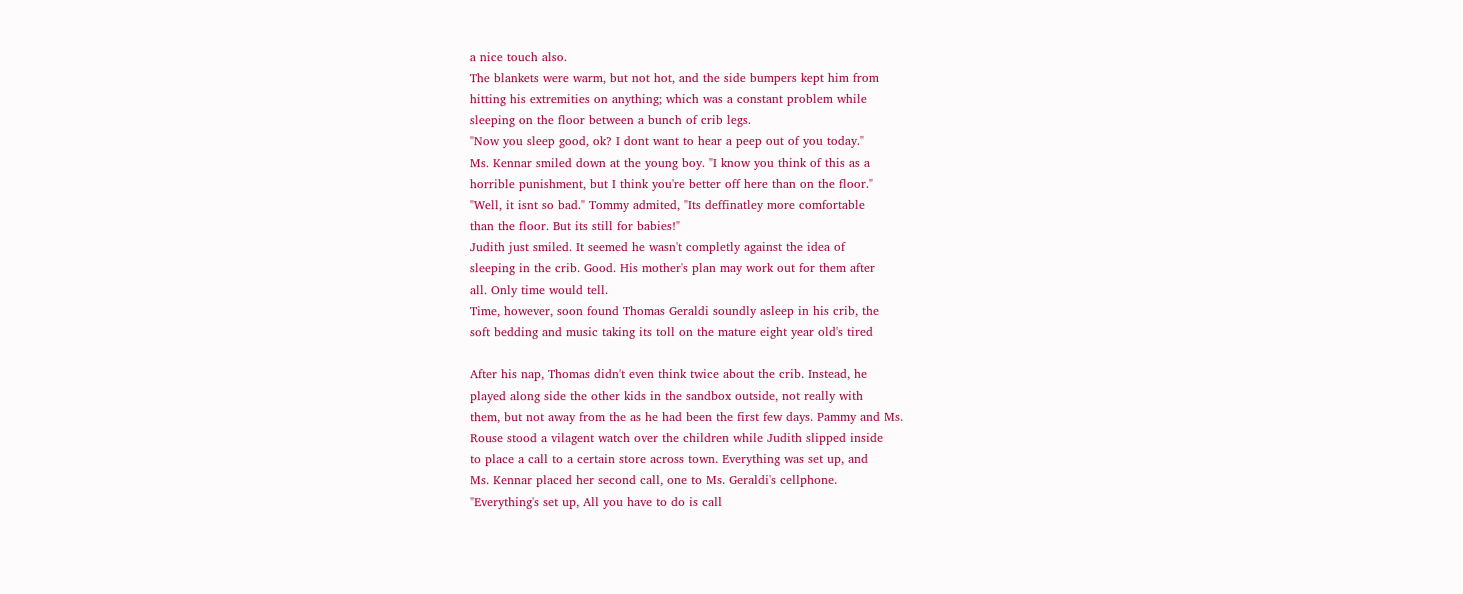a nice touch also.
The blankets were warm, but not hot, and the side bumpers kept him from
hitting his extremities on anything; which was a constant problem while
sleeping on the floor between a bunch of crib legs.
"Now you sleep good, ok? I dont want to hear a peep out of you today."
Ms. Kennar smiled down at the young boy. "I know you think of this as a
horrible punishment, but I think you're better off here than on the floor."
"Well, it isnt so bad." Tommy admited, "Its deffinatley more comfortable
than the floor. But its still for babies!"
Judith just smiled. It seemed he wasn't completly against the idea of
sleeping in the crib. Good. His mother's plan may work out for them after
all. Only time would tell.
Time, however, soon found Thomas Geraldi soundly asleep in his crib, the
soft bedding and music taking its toll on the mature eight year old's tired

After his nap, Thomas didn't even think twice about the crib. Instead, he
played along side the other kids in the sandbox outside, not really with
them, but not away from the as he had been the first few days. Pammy and Ms.
Rouse stood a vilagent watch over the children while Judith slipped inside
to place a call to a certain store across town. Everything was set up, and
Ms. Kennar placed her second call, one to Ms. Geraldi's cellphone.
"Everything's set up, All you have to do is call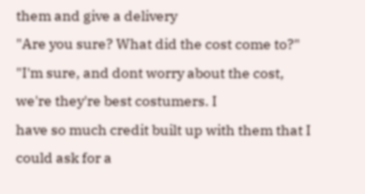them and give a delivery
"Are you sure? What did the cost come to?"
"I'm sure, and dont worry about the cost, we're they're best costumers. I
have so much credit built up with them that I could ask for a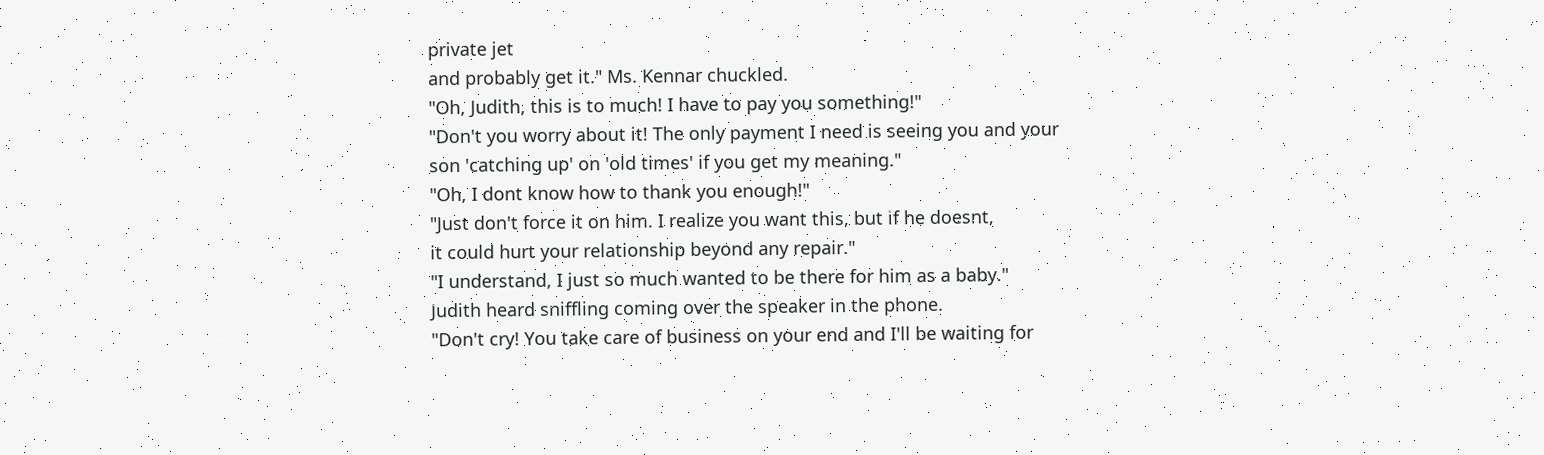private jet
and probably get it." Ms. Kennar chuckled.
"Oh, Judith, this is to much! I have to pay you something!"
"Don't you worry about it! The only payment I need is seeing you and your
son 'catching up' on 'old times' if you get my meaning."
"Oh, I dont know how to thank you enough!"
"Just don't force it on him. I realize you want this, but if he doesnt,
it could hurt your relationship beyond any repair."
"I understand, I just so much wanted to be there for him as a baby."
Judith heard sniffling coming over the speaker in the phone.
"Don't cry! You take care of business on your end and I'll be waiting for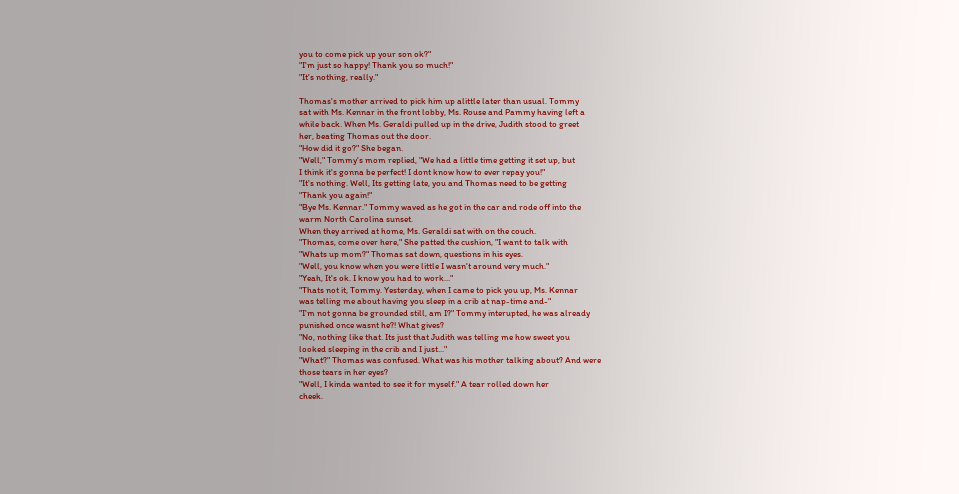you to come pick up your son ok?"
"I'm just so happy! Thank you so much!"
"It's nothing, really."

Thomas's mother arrived to pick him up alittle later than usual. Tommy
sat with Ms. Kennar in the front lobby, Ms. Rouse and Pammy having left a
while back. When Ms. Geraldi pulled up in the drive, Judith stood to greet
her, beating Thomas out the door.
"How did it go?" She began.
"Well," Tommy's mom replied, "We had a little time getting it set up, but
I think it's gonna be perfect! I dont know how to ever repay you!"
"It's nothing. Well, Its getting late, you and Thomas need to be getting
"Thank you again!"
"Bye Ms. Kennar." Tommy waved as he got in the car and rode off into the
warm North Carolina sunset.
When they arrived at home, Ms. Geraldi sat with on the couch.
"Thomas, come over here," She patted the cushion, "I want to talk with
"Whats up mom?" Thomas sat down, questions in his eyes.
"Well, you know when you were little I wasn't around very much."
"Yeah, It's ok. I know you had to work..."
"Thats not it, Tommy. Yesterday, when I came to pick you up, Ms. Kennar
was telling me about having you sleep in a crib at nap-time and-"
"I'm not gonna be grounded still, am I?" Tommy interupted, he was already
punished once wasnt he?! What gives?
"No, nothing like that. Its just that Judith was telling me how sweet you
looked sleeping in the crib and I just..."
"What?" Thomas was confused. What was his mother talking about? And were
those tears in her eyes?
"Well, I kinda wanted to see it for myself." A tear rolled down her
cheek.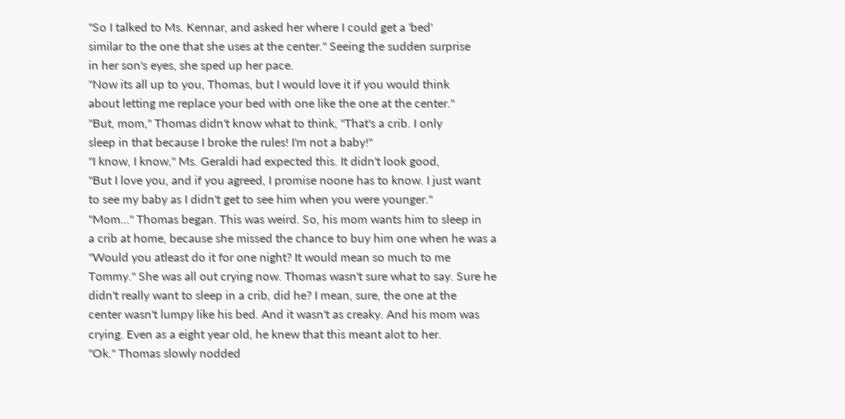"So I talked to Ms. Kennar, and asked her where I could get a 'bed'
similar to the one that she uses at the center." Seeing the sudden surprise
in her son's eyes, she sped up her pace.
"Now its all up to you, Thomas, but I would love it if you would think
about letting me replace your bed with one like the one at the center."
"But, mom," Thomas didn't know what to think, "That's a crib. I only
sleep in that because I broke the rules! I'm not a baby!"
"I know, I know," Ms. Geraldi had expected this. It didn't look good,
"But I love you, and if you agreed, I promise noone has to know. I just want
to see my baby as I didn't get to see him when you were younger."
"Mom..." Thomas began. This was weird. So, his mom wants him to sleep in
a crib at home, because she missed the chance to buy him one when he was a
"Would you atleast do it for one night? It would mean so much to me
Tommy." She was all out crying now. Thomas wasn't sure what to say. Sure he
didn't really want to sleep in a crib, did he? I mean, sure, the one at the
center wasn't lumpy like his bed. And it wasn't as creaky. And his mom was
crying. Even as a eight year old, he knew that this meant alot to her.
"Ok." Thomas slowly nodded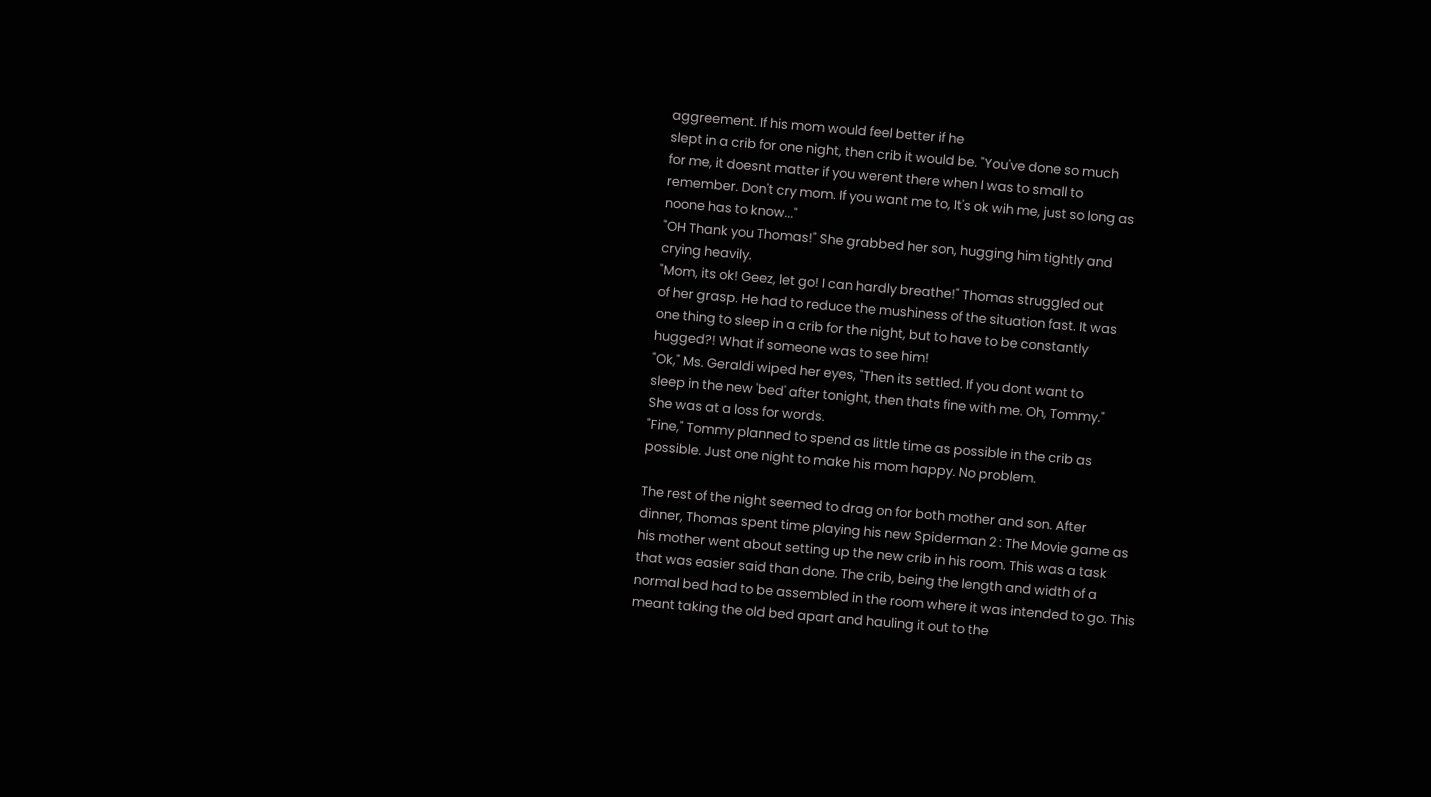aggreement. If his mom would feel better if he
slept in a crib for one night, then crib it would be. "You've done so much
for me, it doesnt matter if you werent there when I was to small to
remember. Don't cry mom. If you want me to, It's ok wih me, just so long as
noone has to know..."
"OH Thank you Thomas!" She grabbed her son, hugging him tightly and
crying heavily.
"Mom, its ok! Geez, let go! I can hardly breathe!" Thomas struggled out
of her grasp. He had to reduce the mushiness of the situation fast. It was
one thing to sleep in a crib for the night, but to have to be constantly
hugged?! What if someone was to see him!
"Ok," Ms. Geraldi wiped her eyes, "Then its settled. If you dont want to
sleep in the new 'bed' after tonight, then thats fine with me. Oh, Tommy."
She was at a loss for words.
"Fine," Tommy planned to spend as little time as possible in the crib as
possible. Just one night to make his mom happy. No problem.

The rest of the night seemed to drag on for both mother and son. After
dinner, Thomas spent time playing his new Spiderman 2 : The Movie game as
his mother went about setting up the new crib in his room. This was a task
that was easier said than done. The crib, being the length and width of a
normal bed had to be assembled in the room where it was intended to go. This
meant taking the old bed apart and hauling it out to the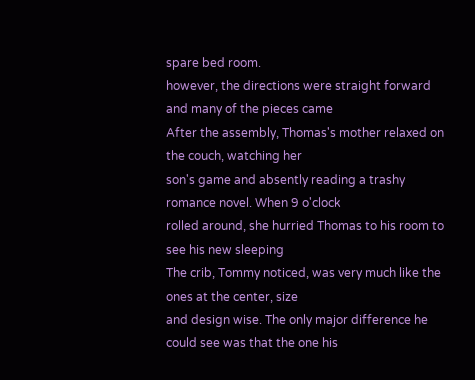spare bed room.
however, the directions were straight forward and many of the pieces came
After the assembly, Thomas's mother relaxed on the couch, watching her
son's game and absently reading a trashy romance novel. When 9 o'clock
rolled around, she hurried Thomas to his room to see his new sleeping
The crib, Tommy noticed, was very much like the ones at the center, size
and design wise. The only major difference he could see was that the one his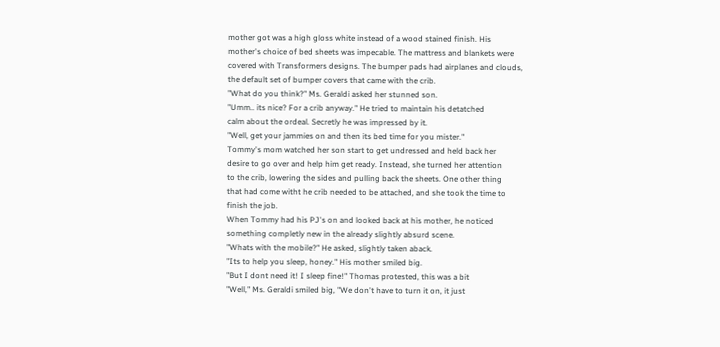mother got was a high gloss white instead of a wood stained finish. His
mother's choice of bed sheets was impecable. The mattress and blankets were
covered with Transformers designs. The bumper pads had airplanes and clouds,
the default set of bumper covers that came with the crib.
"What do you think?" Ms. Geraldi asked her stunned son.
"Umm.. its nice? For a crib anyway." He tried to maintain his detatched
calm about the ordeal. Secretly he was impressed by it.
"Well, get your jammies on and then its bed time for you mister."
Tommy's mom watched her son start to get undressed and held back her
desire to go over and help him get ready. Instead, she turned her attention
to the crib, lowering the sides and pulling back the sheets. One other thing
that had come witht he crib needed to be attached, and she took the time to
finish the job.
When Tommy had his PJ's on and looked back at his mother, he noticed
something completly new in the already slightly absurd scene.
"Whats with the mobile?" He asked, slightly taken aback.
"Its to help you sleep, honey." His mother smiled big.
"But I dont need it! I sleep fine!" Thomas protested, this was a bit
"Well," Ms. Geraldi smiled big, "We don't have to turn it on, it just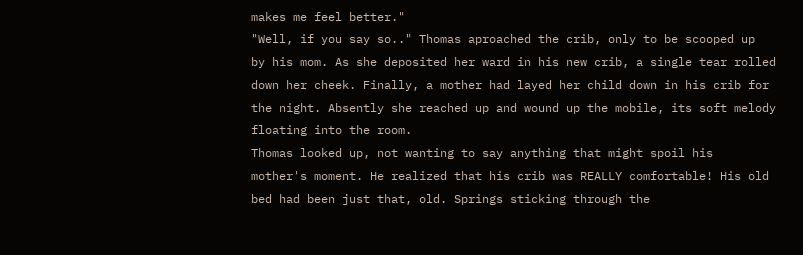makes me feel better."
"Well, if you say so.." Thomas aproached the crib, only to be scooped up
by his mom. As she deposited her ward in his new crib, a single tear rolled
down her cheek. Finally, a mother had layed her child down in his crib for
the night. Absently she reached up and wound up the mobile, its soft melody
floating into the room.
Thomas looked up, not wanting to say anything that might spoil his
mother's moment. He realized that his crib was REALLY comfortable! His old
bed had been just that, old. Springs sticking through the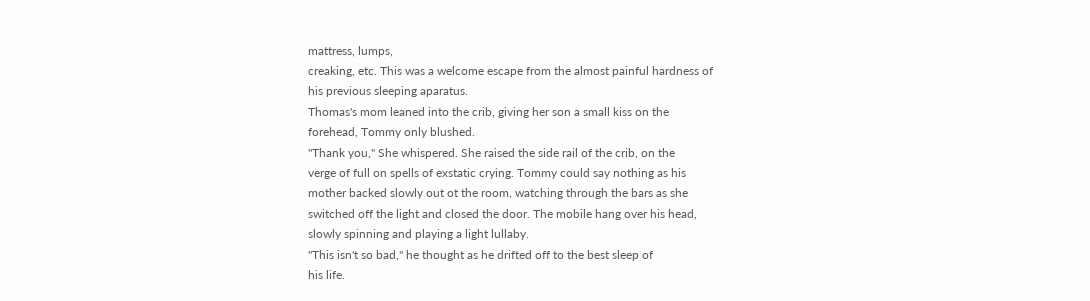mattress, lumps,
creaking, etc. This was a welcome escape from the almost painful hardness of
his previous sleeping aparatus.
Thomas's mom leaned into the crib, giving her son a small kiss on the
forehead, Tommy only blushed.
"Thank you," She whispered. She raised the side rail of the crib, on the
verge of full on spells of exstatic crying. Tommy could say nothing as his
mother backed slowly out ot the room, watching through the bars as she
switched off the light and closed the door. The mobile hang over his head,
slowly spinning and playing a light lullaby.
"This isn't so bad," he thought as he drifted off to the best sleep of
his life.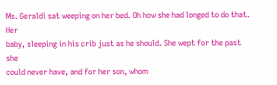Ms. Geraldi sat weeping on her bed. Oh how she had longed to do that. Her
baby, sleeping in his crib just as he should. She wept for the past she
could never have, and for her son, whom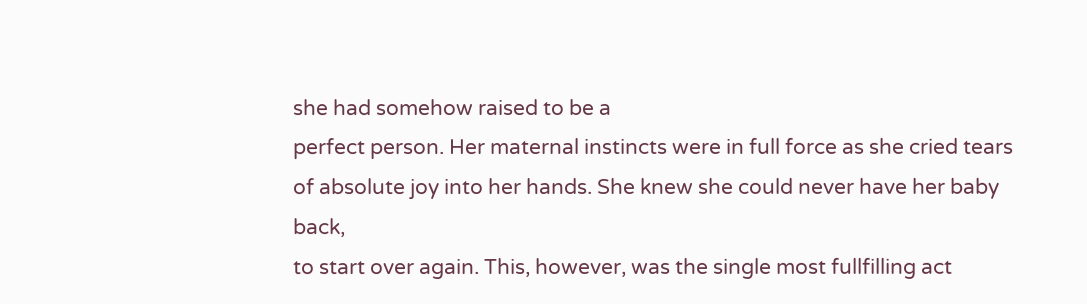she had somehow raised to be a
perfect person. Her maternal instincts were in full force as she cried tears
of absolute joy into her hands. She knew she could never have her baby back,
to start over again. This, however, was the single most fullfilling act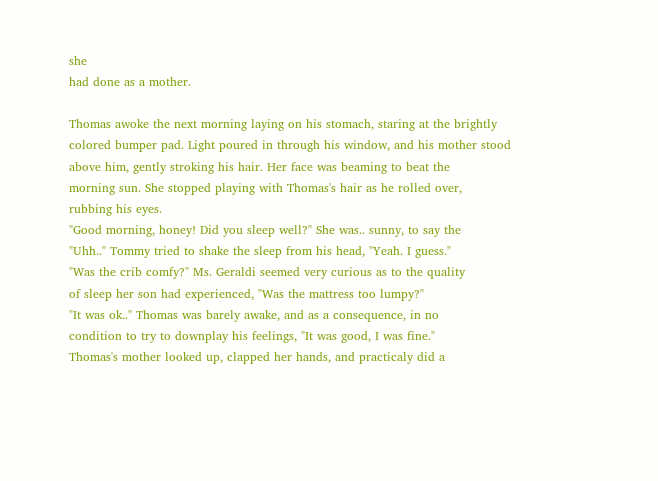she
had done as a mother.

Thomas awoke the next morning laying on his stomach, staring at the brightly
colored bumper pad. Light poured in through his window, and his mother stood
above him, gently stroking his hair. Her face was beaming to beat the
morning sun. She stopped playing with Thomas's hair as he rolled over,
rubbing his eyes.
"Good morning, honey! Did you sleep well?" She was.. sunny, to say the
"Uhh.." Tommy tried to shake the sleep from his head, "Yeah. I guess."
"Was the crib comfy?" Ms. Geraldi seemed very curious as to the quality
of sleep her son had experienced, "Was the mattress too lumpy?"
"It was ok.." Thomas was barely awake, and as a consequence, in no
condition to try to downplay his feelings, "It was good, I was fine."
Thomas's mother looked up, clapped her hands, and practicaly did a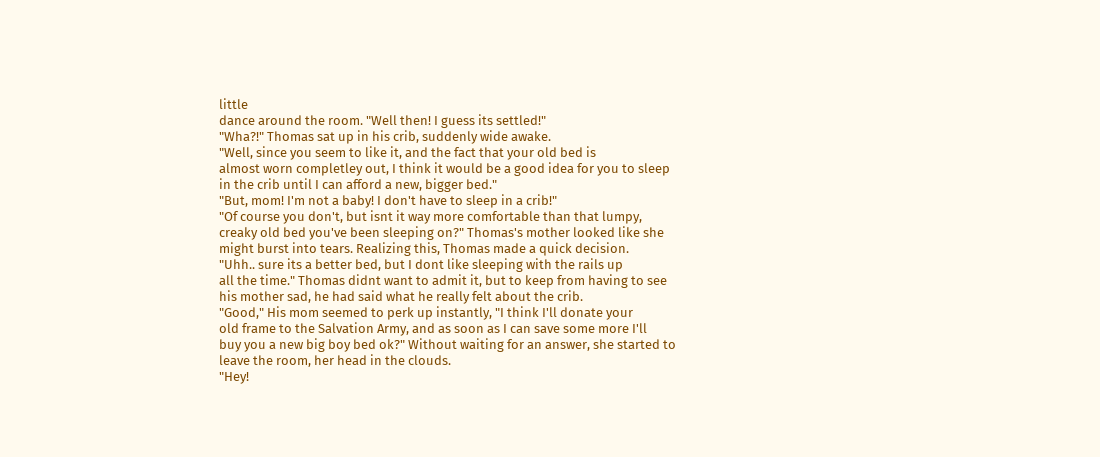little
dance around the room. "Well then! I guess its settled!"
"Wha?!" Thomas sat up in his crib, suddenly wide awake.
"Well, since you seem to like it, and the fact that your old bed is
almost worn completley out, I think it would be a good idea for you to sleep
in the crib until I can afford a new, bigger bed."
"But, mom! I'm not a baby! I don't have to sleep in a crib!"
"Of course you don't, but isnt it way more comfortable than that lumpy,
creaky old bed you've been sleeping on?" Thomas's mother looked like she
might burst into tears. Realizing this, Thomas made a quick decision.
"Uhh.. sure its a better bed, but I dont like sleeping with the rails up
all the time." Thomas didnt want to admit it, but to keep from having to see
his mother sad, he had said what he really felt about the crib.
"Good," His mom seemed to perk up instantly, "I think I'll donate your
old frame to the Salvation Army, and as soon as I can save some more I'll
buy you a new big boy bed ok?" Without waiting for an answer, she started to
leave the room, her head in the clouds.
"Hey!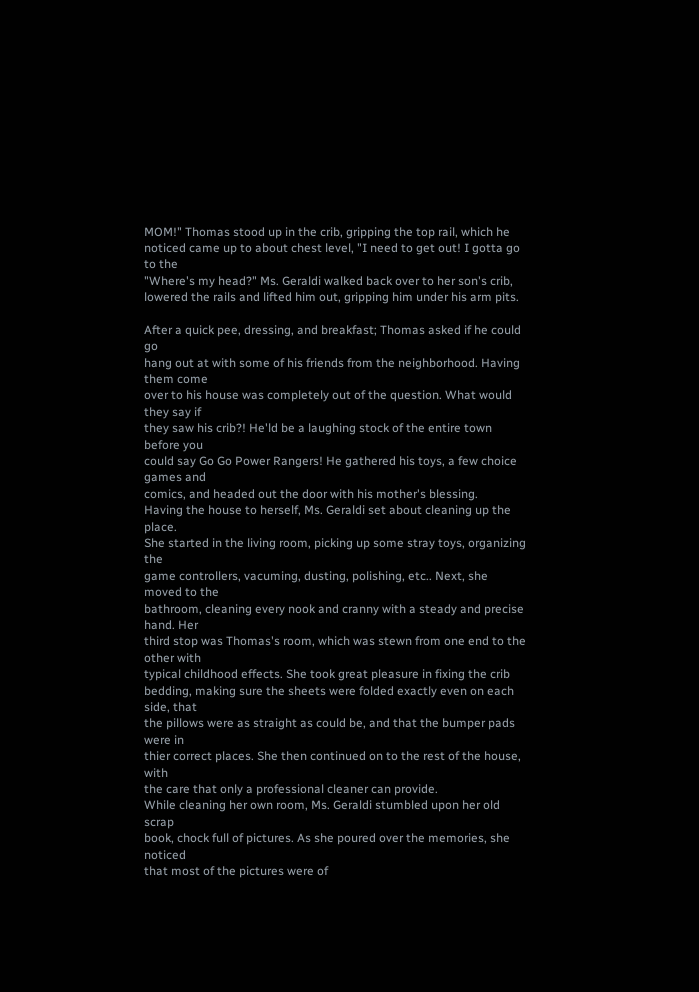MOM!" Thomas stood up in the crib, gripping the top rail, which he
noticed came up to about chest level, "I need to get out! I gotta go to the
"Where's my head?" Ms. Geraldi walked back over to her son's crib,
lowered the rails and lifted him out, gripping him under his arm pits.

After a quick pee, dressing, and breakfast; Thomas asked if he could go
hang out at with some of his friends from the neighborhood. Having them come
over to his house was completely out of the question. What would they say if
they saw his crib?! He'ld be a laughing stock of the entire town before you
could say Go Go Power Rangers! He gathered his toys, a few choice games and
comics, and headed out the door with his mother's blessing.
Having the house to herself, Ms. Geraldi set about cleaning up the place.
She started in the living room, picking up some stray toys, organizing the
game controllers, vacuming, dusting, polishing, etc.. Next, she moved to the
bathroom, cleaning every nook and cranny with a steady and precise hand. Her
third stop was Thomas's room, which was stewn from one end to the other with
typical childhood effects. She took great pleasure in fixing the crib
bedding, making sure the sheets were folded exactly even on each side, that
the pillows were as straight as could be, and that the bumper pads were in
thier correct places. She then continued on to the rest of the house, with
the care that only a professional cleaner can provide.
While cleaning her own room, Ms. Geraldi stumbled upon her old scrap
book, chock full of pictures. As she poured over the memories, she noticed
that most of the pictures were of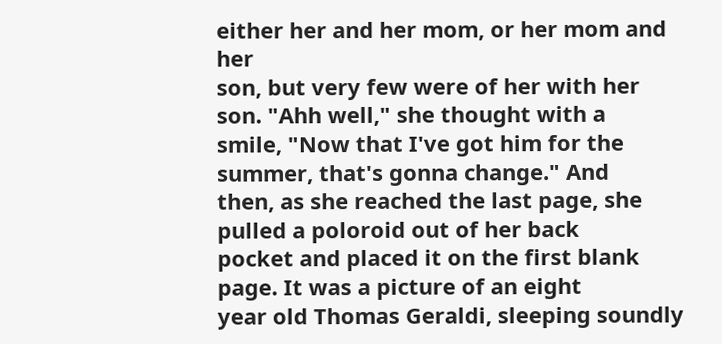either her and her mom, or her mom and her
son, but very few were of her with her son. "Ahh well," she thought with a
smile, "Now that I've got him for the summer, that's gonna change." And
then, as she reached the last page, she pulled a poloroid out of her back
pocket and placed it on the first blank page. It was a picture of an eight
year old Thomas Geraldi, sleeping soundly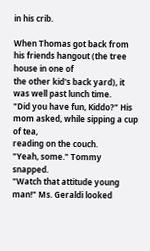in his crib.

When Thomas got back from his friends hangout (the tree house in one of
the other kid's back yard), it was well past lunch time.
"Did you have fun, Kiddo?" His mom asked, while sipping a cup of tea,
reading on the couch.
"Yeah, some." Tommy snapped.
"Watch that attitude young man!" Ms. Geraldi looked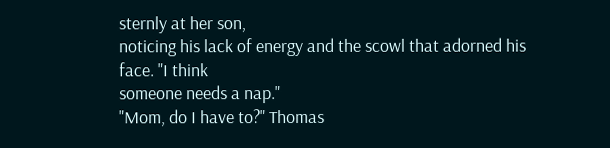sternly at her son,
noticing his lack of energy and the scowl that adorned his face. "I think
someone needs a nap."
"Mom, do I have to?" Thomas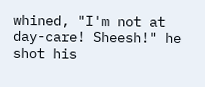whined, "I'm not at day-care! Sheesh!" he
shot his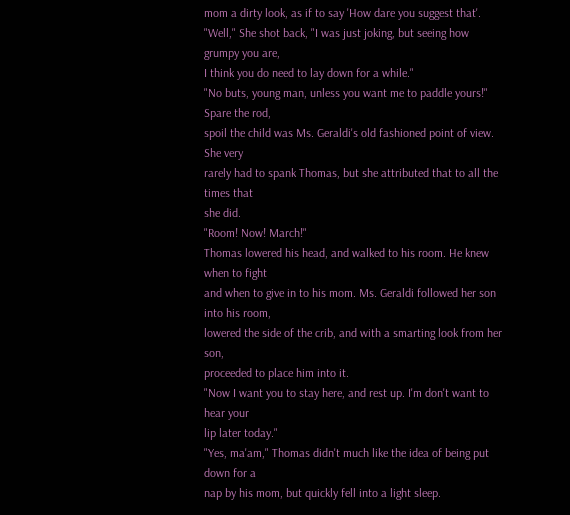mom a dirty look, as if to say 'How dare you suggest that'.
"Well," She shot back, "I was just joking, but seeing how grumpy you are,
I think you do need to lay down for a while."
"No buts, young man, unless you want me to paddle yours!" Spare the rod,
spoil the child was Ms. Geraldi's old fashioned point of view. She very
rarely had to spank Thomas, but she attributed that to all the times that
she did.
"Room! Now! March!"
Thomas lowered his head, and walked to his room. He knew when to fight
and when to give in to his mom. Ms. Geraldi followed her son into his room,
lowered the side of the crib, and with a smarting look from her son,
proceeded to place him into it.
"Now I want you to stay here, and rest up. I'm don't want to hear your
lip later today."
"Yes, ma'am," Thomas didn't much like the idea of being put down for a
nap by his mom, but quickly fell into a light sleep.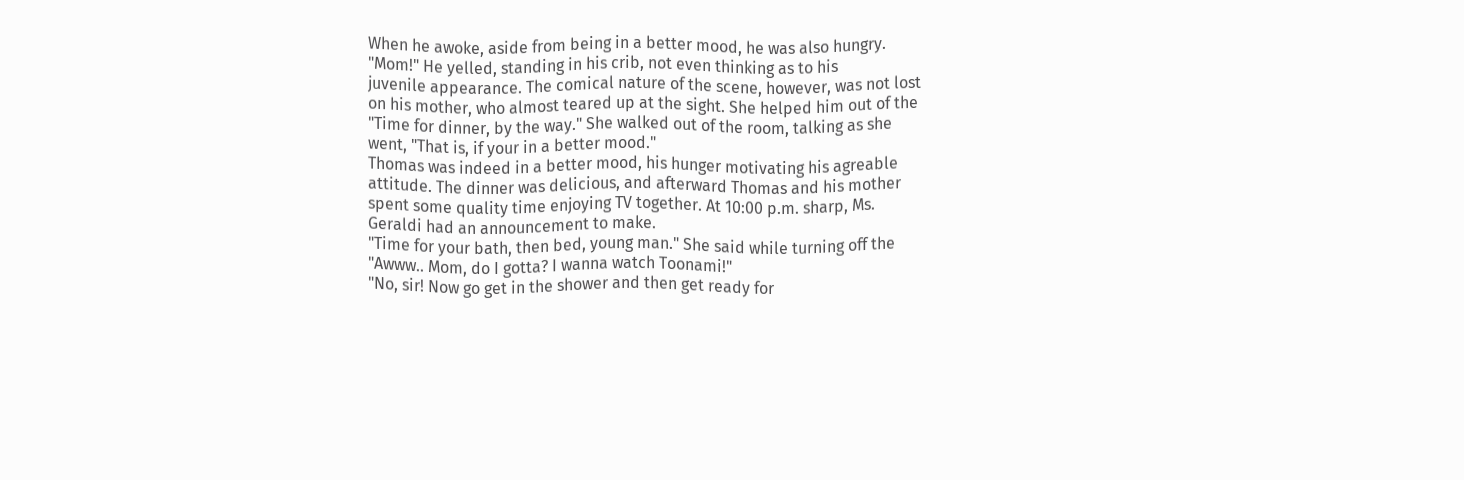When he awoke, aside from being in a better mood, he was also hungry.
"Mom!" He yelled, standing in his crib, not even thinking as to his
juvenile appearance. The comical nature of the scene, however, was not lost
on his mother, who almost teared up at the sight. She helped him out of the
"Time for dinner, by the way." She walked out of the room, talking as she
went, "That is, if your in a better mood."
Thomas was indeed in a better mood, his hunger motivating his agreable
attitude. The dinner was delicious, and afterward Thomas and his mother
spent some quality time enjoying TV together. At 10:00 p.m. sharp, Ms.
Geraldi had an announcement to make.
"Time for your bath, then bed, young man." She said while turning off the
"Awww.. Mom, do I gotta? I wanna watch Toonami!"
"No, sir! Now go get in the shower and then get ready for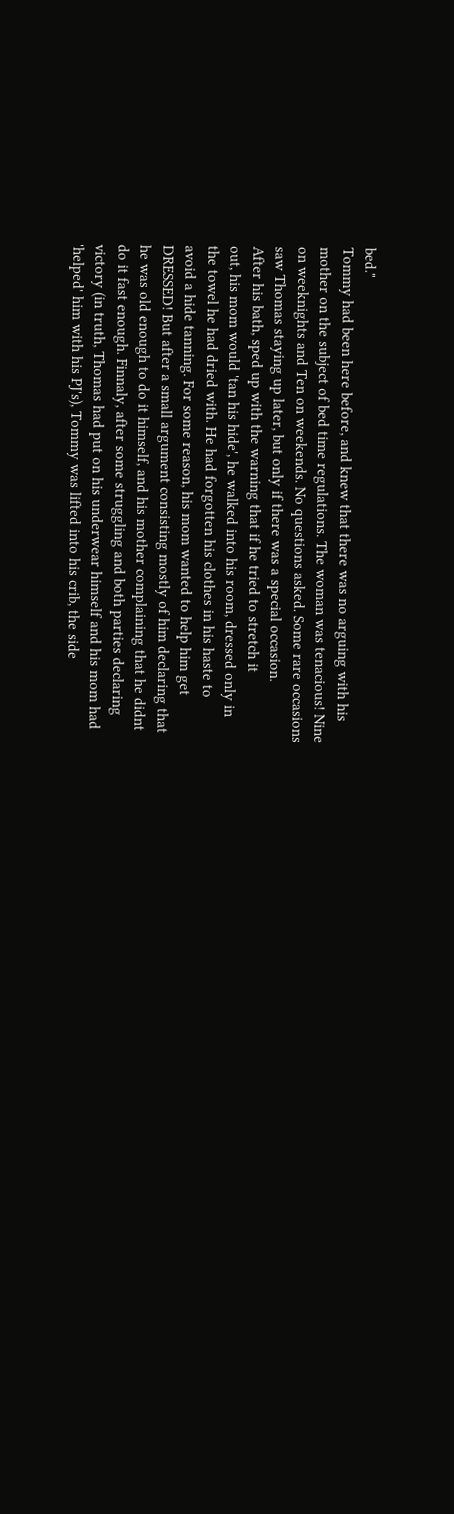bed."
Tommy had been here before, and knew that there was no arguing with his
mother on the subject of bed time regulations. The woman was tenacious! Nine
on weeknights and Ten on weekends. No questions asked. Some rare occasions
saw Thomas staying up later, but only if there was a special occasion.
After his bath, sped up with the warning that if he tried to stretch it
out, his mom would 'tan his hide', he walked into his room, dressed only in
the towel he had dried with. He had forgotten his clothes in his haste to
avoid a hide tanning. For some reason, his mom wanted to help him get
DRESSED! But after a small argument consisting mostly of him declaring that
he was old enough to do it himself, and his mother complaining that he didnt
do it fast enough. Finnaly, after some struggling and both parties declaring
victory (in truth, Thomas had put on his underwear himself and his mom had
'helped' him with his PJ's), Tommy was lifted into his crib, the side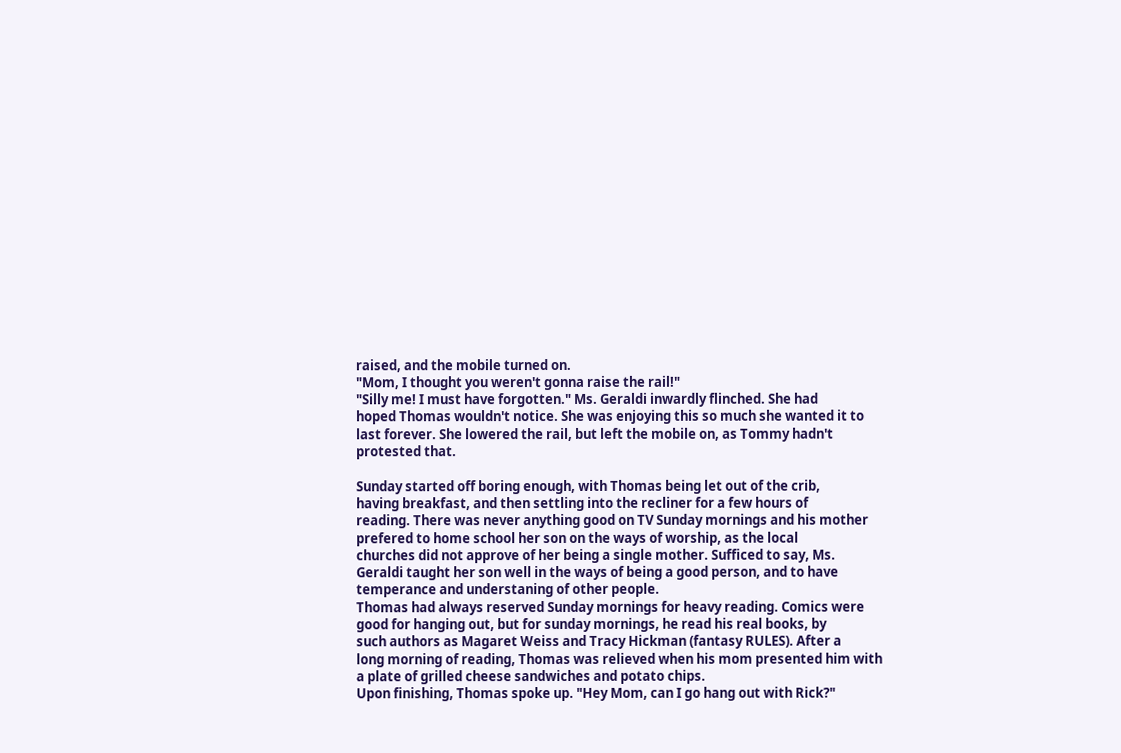raised, and the mobile turned on.
"Mom, I thought you weren't gonna raise the rail!"
"Silly me! I must have forgotten." Ms. Geraldi inwardly flinched. She had
hoped Thomas wouldn't notice. She was enjoying this so much she wanted it to
last forever. She lowered the rail, but left the mobile on, as Tommy hadn't
protested that.

Sunday started off boring enough, with Thomas being let out of the crib,
having breakfast, and then settling into the recliner for a few hours of
reading. There was never anything good on TV Sunday mornings and his mother
prefered to home school her son on the ways of worship, as the local
churches did not approve of her being a single mother. Sufficed to say, Ms.
Geraldi taught her son well in the ways of being a good person, and to have
temperance and understaning of other people.
Thomas had always reserved Sunday mornings for heavy reading. Comics were
good for hanging out, but for sunday mornings, he read his real books, by
such authors as Magaret Weiss and Tracy Hickman (fantasy RULES). After a
long morning of reading, Thomas was relieved when his mom presented him with
a plate of grilled cheese sandwiches and potato chips.
Upon finishing, Thomas spoke up. "Hey Mom, can I go hang out with Rick?"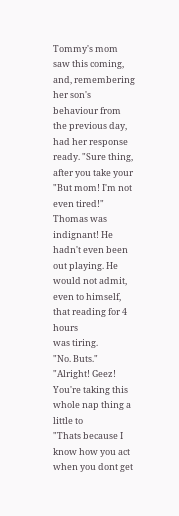Tommy's mom saw this coming, and, remembering her son's behaviour from
the previous day, had her response ready. "Sure thing, after you take your
"But mom! I'm not even tired!" Thomas was indignant! He hadn't even been
out playing. He would not admit, even to himself, that reading for 4 hours
was tiring.
"No. Buts."
"Alright! Geez! You're taking this whole nap thing a little to
"Thats because I know how you act when you dont get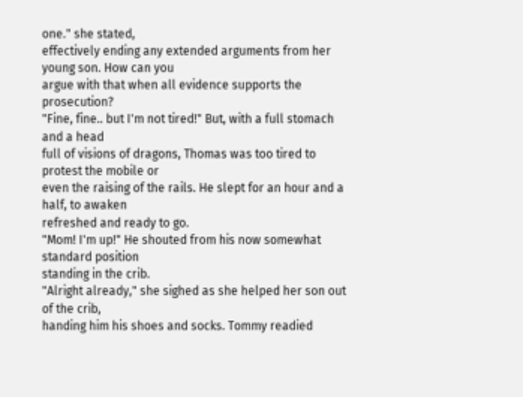one." she stated,
effectively ending any extended arguments from her young son. How can you
argue with that when all evidence supports the prosecution?
"Fine, fine.. but I'm not tired!" But, with a full stomach and a head
full of visions of dragons, Thomas was too tired to protest the mobile or
even the raising of the rails. He slept for an hour and a half, to awaken
refreshed and ready to go.
"Mom! I'm up!" He shouted from his now somewhat standard position
standing in the crib.
"Alright already," she sighed as she helped her son out of the crib,
handing him his shoes and socks. Tommy readied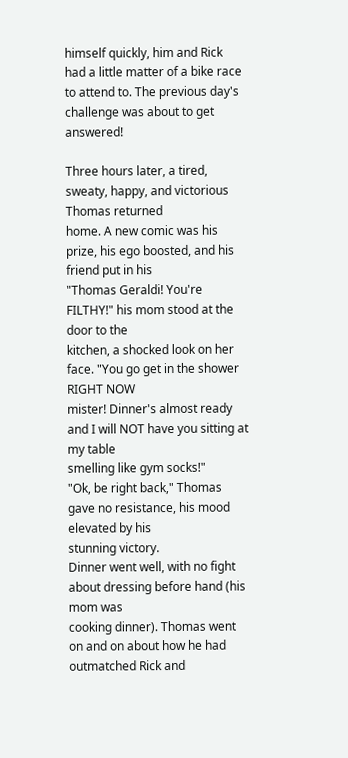himself quickly, him and Rick
had a little matter of a bike race to attend to. The previous day's
challenge was about to get answered!

Three hours later, a tired, sweaty, happy, and victorious Thomas returned
home. A new comic was his prize, his ego boosted, and his friend put in his
"Thomas Geraldi! You're FILTHY!" his mom stood at the door to the
kitchen, a shocked look on her face. "You go get in the shower RIGHT NOW
mister! Dinner's almost ready and I will NOT have you sitting at my table
smelling like gym socks!"
"Ok, be right back," Thomas gave no resistance, his mood elevated by his
stunning victory.
Dinner went well, with no fight about dressing before hand (his mom was
cooking dinner). Thomas went on and on about how he had outmatched Rick and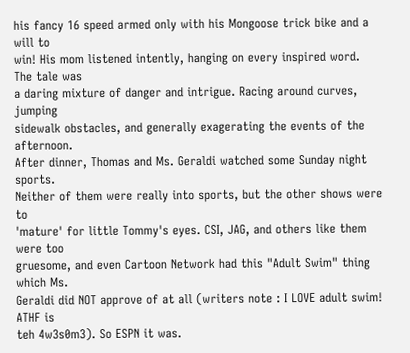his fancy 16 speed armed only with his Mongoose trick bike and a will to
win! His mom listened intently, hanging on every inspired word. The tale was
a daring mixture of danger and intrigue. Racing around curves, jumping
sidewalk obstacles, and generally exagerating the events of the afternoon.
After dinner, Thomas and Ms. Geraldi watched some Sunday night sports.
Neither of them were really into sports, but the other shows were to
'mature' for little Tommy's eyes. CSI, JAG, and others like them were too
gruesome, and even Cartoon Network had this "Adult Swim" thing which Ms.
Geraldi did NOT approve of at all (writers note : I LOVE adult swim! ATHF is
teh 4w3s0m3). So ESPN it was.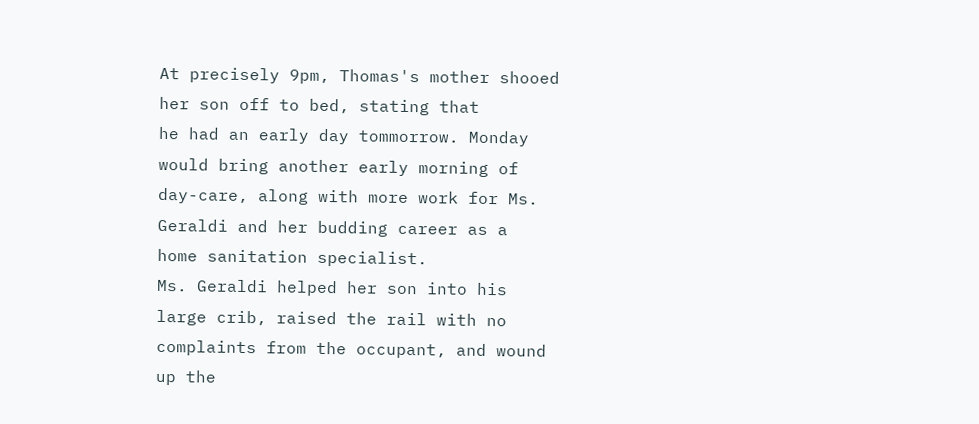At precisely 9pm, Thomas's mother shooed her son off to bed, stating that
he had an early day tommorrow. Monday would bring another early morning of
day-care, along with more work for Ms. Geraldi and her budding career as a
home sanitation specialist.
Ms. Geraldi helped her son into his large crib, raised the rail with no
complaints from the occupant, and wound up the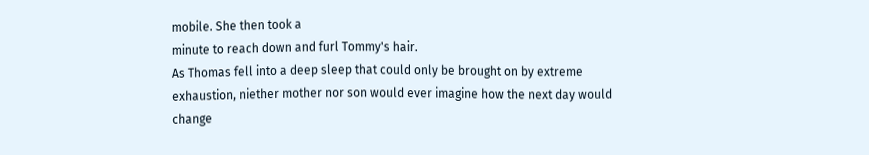mobile. She then took a
minute to reach down and furl Tommy's hair.
As Thomas fell into a deep sleep that could only be brought on by extreme
exhaustion, niether mother nor son would ever imagine how the next day would
change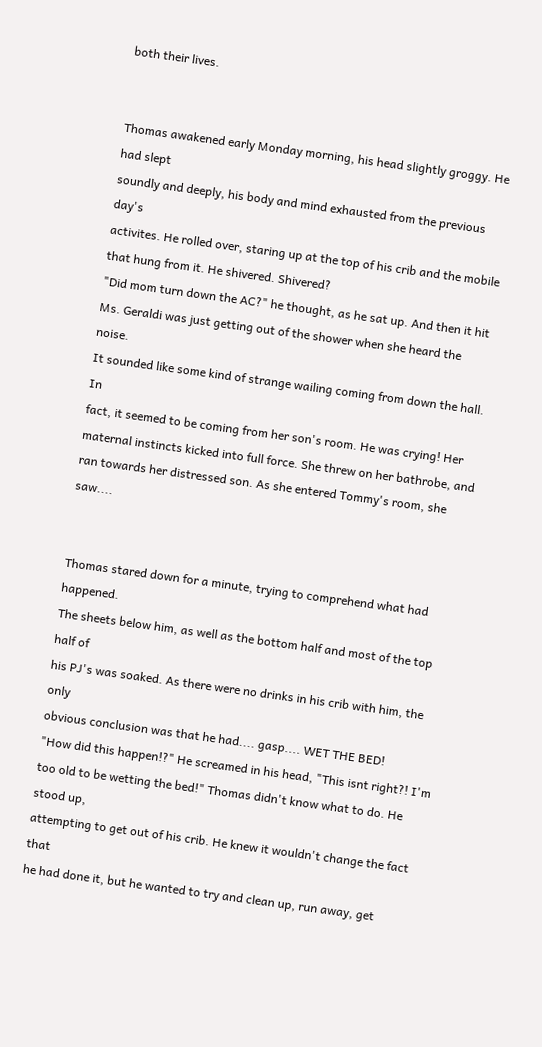both their lives.


Thomas awakened early Monday morning, his head slightly groggy. He had slept
soundly and deeply, his body and mind exhausted from the previous day's
activites. He rolled over, staring up at the top of his crib and the mobile
that hung from it. He shivered. Shivered?
"Did mom turn down the AC?" he thought, as he sat up. And then it hit
Ms. Geraldi was just getting out of the shower when she heard the noise.
It sounded like some kind of strange wailing coming from down the hall. In
fact, it seemed to be coming from her son's room. He was crying! Her
maternal instincts kicked into full force. She threw on her bathrobe, and
ran towards her distressed son. As she entered Tommy's room, she saw....


Thomas stared down for a minute, trying to comprehend what had happened.
The sheets below him, as well as the bottom half and most of the top half of
his PJ's was soaked. As there were no drinks in his crib with him, the only
obvious conclusion was that he had.... gasp.... WET THE BED!
"How did this happen!?" He screamed in his head, "This isnt right?! I'm
too old to be wetting the bed!" Thomas didn't know what to do. He stood up,
attempting to get out of his crib. He knew it wouldn't change the fact that
he had done it, but he wanted to try and clean up, run away, get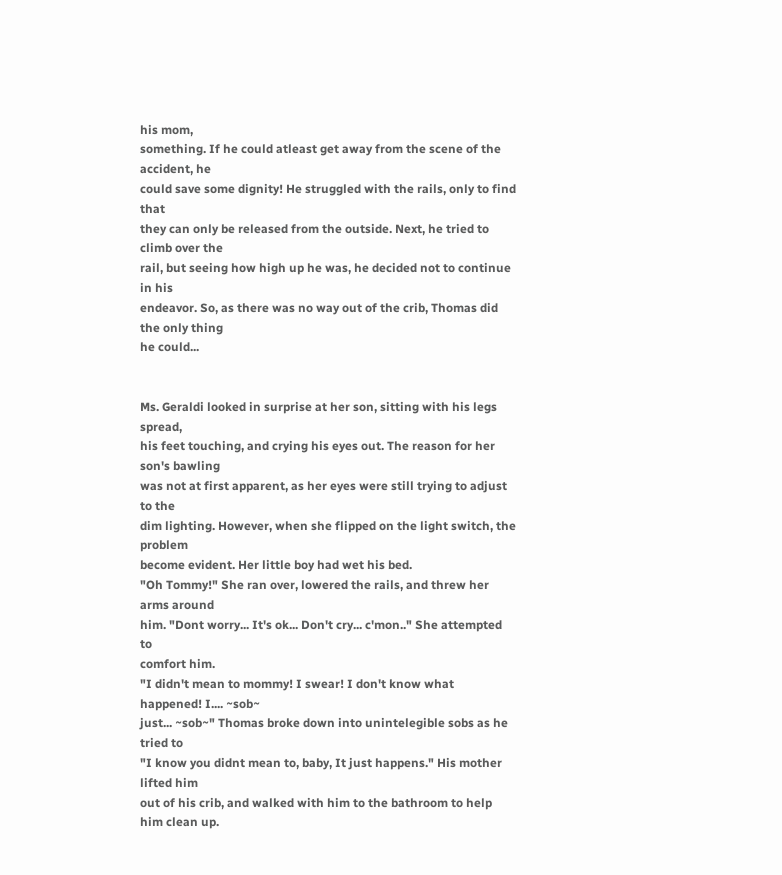his mom,
something. If he could atleast get away from the scene of the accident, he
could save some dignity! He struggled with the rails, only to find that
they can only be released from the outside. Next, he tried to climb over the
rail, but seeing how high up he was, he decided not to continue in his
endeavor. So, as there was no way out of the crib, Thomas did the only thing
he could...


Ms. Geraldi looked in surprise at her son, sitting with his legs spread,
his feet touching, and crying his eyes out. The reason for her son's bawling
was not at first apparent, as her eyes were still trying to adjust to the
dim lighting. However, when she flipped on the light switch, the problem
become evident. Her little boy had wet his bed.
"Oh Tommy!" She ran over, lowered the rails, and threw her arms around
him. "Dont worry... It's ok... Don't cry... c'mon.." She attempted to
comfort him.
"I didn't mean to mommy! I swear! I don't know what happened! I.... ~sob~
just... ~sob~" Thomas broke down into unintelegible sobs as he tried to
"I know you didnt mean to, baby, It just happens." His mother lifted him
out of his crib, and walked with him to the bathroom to help him clean up.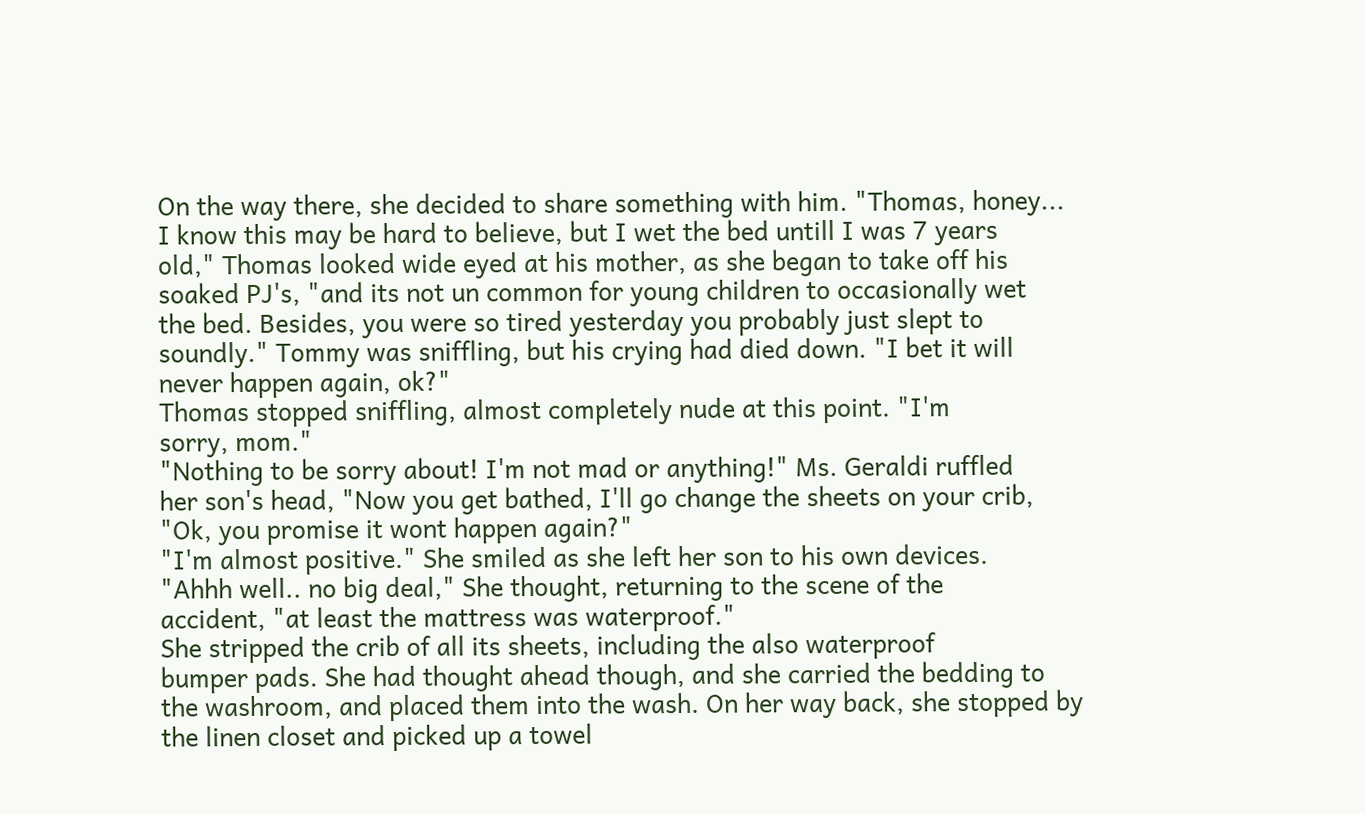On the way there, she decided to share something with him. "Thomas, honey...
I know this may be hard to believe, but I wet the bed untill I was 7 years
old," Thomas looked wide eyed at his mother, as she began to take off his
soaked PJ's, "and its not un common for young children to occasionally wet
the bed. Besides, you were so tired yesterday you probably just slept to
soundly." Tommy was sniffling, but his crying had died down. "I bet it will
never happen again, ok?"
Thomas stopped sniffling, almost completely nude at this point. "I'm
sorry, mom."
"Nothing to be sorry about! I'm not mad or anything!" Ms. Geraldi ruffled
her son's head, "Now you get bathed, I'll go change the sheets on your crib,
"Ok, you promise it wont happen again?"
"I'm almost positive." She smiled as she left her son to his own devices.
"Ahhh well.. no big deal," She thought, returning to the scene of the
accident, "at least the mattress was waterproof."
She stripped the crib of all its sheets, including the also waterproof
bumper pads. She had thought ahead though, and she carried the bedding to
the washroom, and placed them into the wash. On her way back, she stopped by
the linen closet and picked up a towel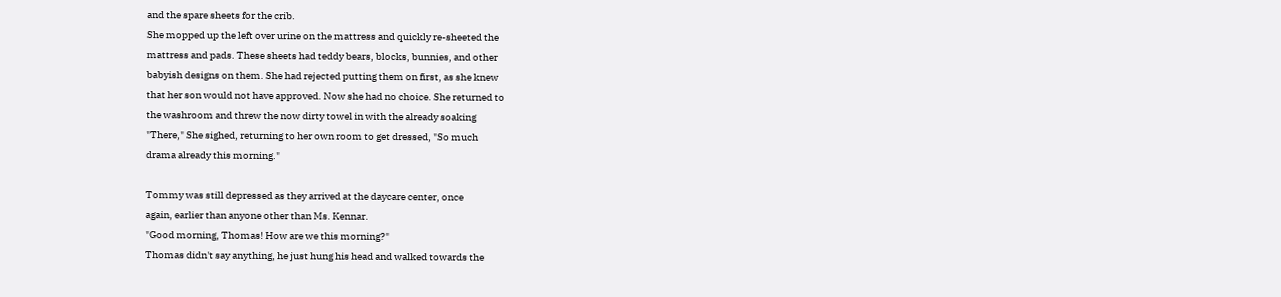and the spare sheets for the crib.
She mopped up the left over urine on the mattress and quickly re-sheeted the
mattress and pads. These sheets had teddy bears, blocks, bunnies, and other
babyish designs on them. She had rejected putting them on first, as she knew
that her son would not have approved. Now she had no choice. She returned to
the washroom and threw the now dirty towel in with the already soaking
"There," She sighed, returning to her own room to get dressed, "So much
drama already this morning."

Tommy was still depressed as they arrived at the daycare center, once
again, earlier than anyone other than Ms. Kennar.
"Good morning, Thomas! How are we this morning?"
Thomas didn't say anything, he just hung his head and walked towards the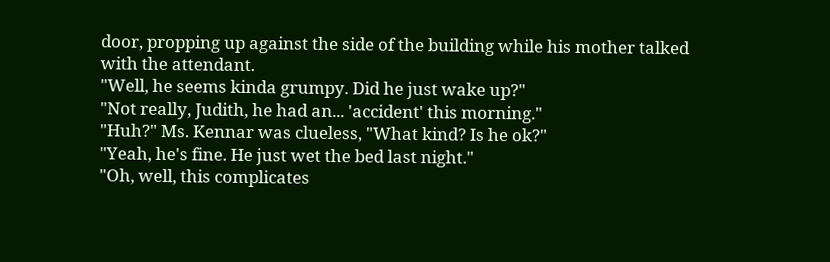door, propping up against the side of the building while his mother talked
with the attendant.
"Well, he seems kinda grumpy. Did he just wake up?"
"Not really, Judith, he had an... 'accident' this morning."
"Huh?" Ms. Kennar was clueless, "What kind? Is he ok?"
"Yeah, he's fine. He just wet the bed last night."
"Oh, well, this complicates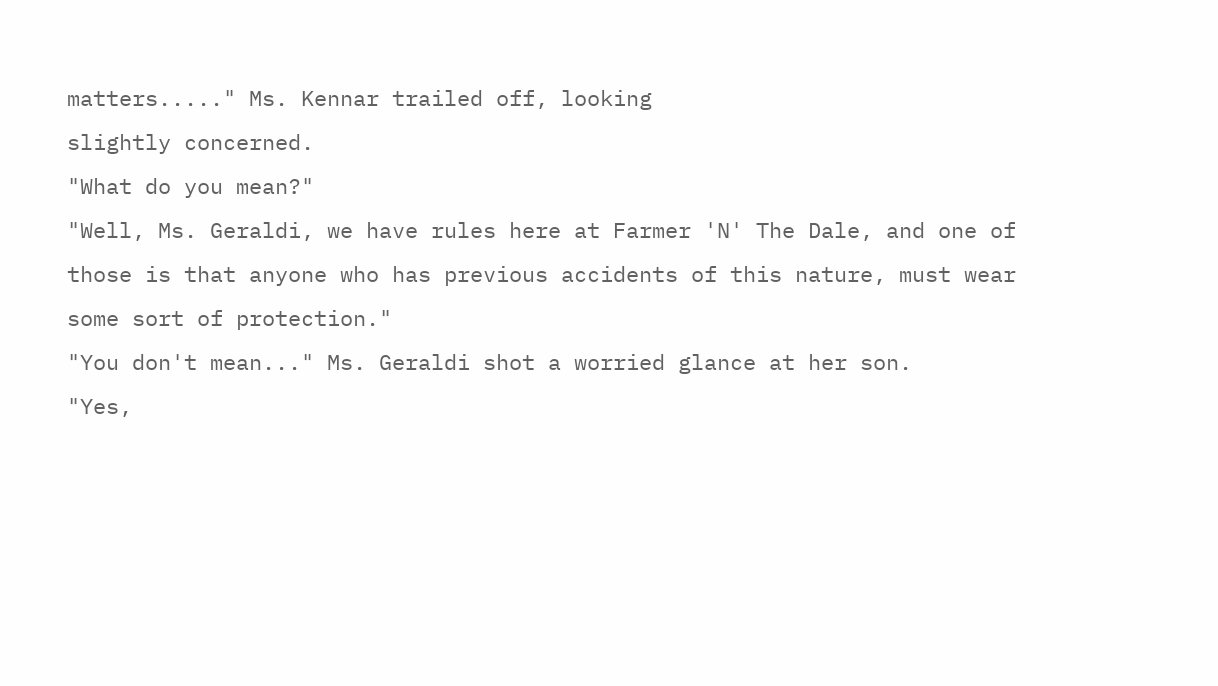matters....." Ms. Kennar trailed off, looking
slightly concerned.
"What do you mean?"
"Well, Ms. Geraldi, we have rules here at Farmer 'N' The Dale, and one of
those is that anyone who has previous accidents of this nature, must wear
some sort of protection."
"You don't mean..." Ms. Geraldi shot a worried glance at her son.
"Yes,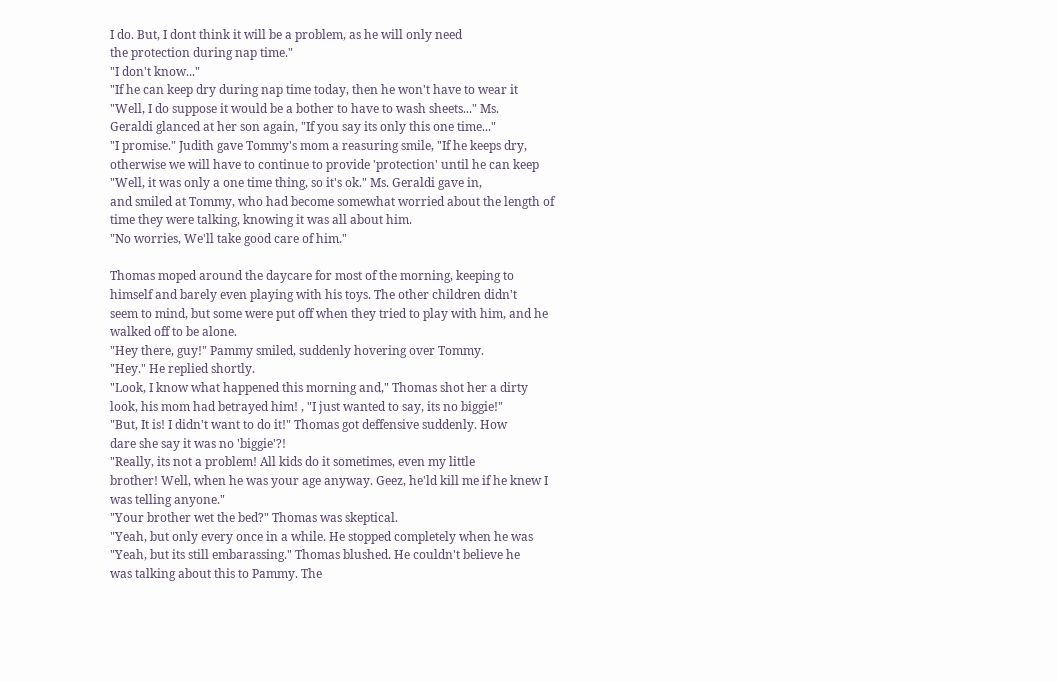I do. But, I dont think it will be a problem, as he will only need
the protection during nap time."
"I don't know..."
"If he can keep dry during nap time today, then he won't have to wear it
"Well, I do suppose it would be a bother to have to wash sheets..." Ms.
Geraldi glanced at her son again, "If you say its only this one time..."
"I promise." Judith gave Tommy's mom a reasuring smile, "If he keeps dry,
otherwise we will have to continue to provide 'protection' until he can keep
"Well, it was only a one time thing, so it's ok." Ms. Geraldi gave in,
and smiled at Tommy, who had become somewhat worried about the length of
time they were talking, knowing it was all about him.
"No worries, We'll take good care of him."

Thomas moped around the daycare for most of the morning, keeping to
himself and barely even playing with his toys. The other children didn't
seem to mind, but some were put off when they tried to play with him, and he
walked off to be alone.
"Hey there, guy!" Pammy smiled, suddenly hovering over Tommy.
"Hey." He replied shortly.
"Look, I know what happened this morning and," Thomas shot her a dirty
look, his mom had betrayed him! , "I just wanted to say, its no biggie!"
"But, It is! I didn't want to do it!" Thomas got deffensive suddenly. How
dare she say it was no 'biggie'?!
"Really, its not a problem! All kids do it sometimes, even my little
brother! Well, when he was your age anyway. Geez, he'ld kill me if he knew I
was telling anyone."
"Your brother wet the bed?" Thomas was skeptical.
"Yeah, but only every once in a while. He stopped completely when he was
"Yeah, but its still embarassing." Thomas blushed. He couldn't believe he
was talking about this to Pammy. The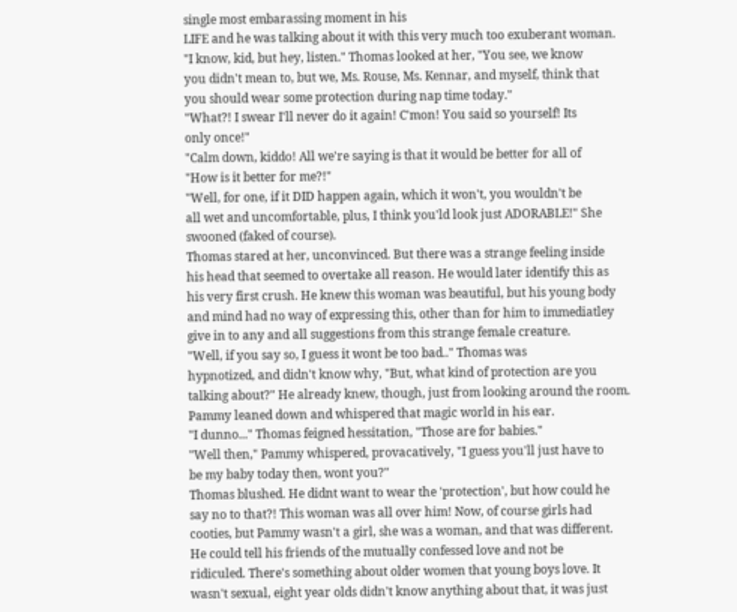single most embarassing moment in his
LIFE and he was talking about it with this very much too exuberant woman.
"I know, kid, but hey, listen." Thomas looked at her, "You see, we know
you didn't mean to, but we, Ms. Rouse, Ms. Kennar, and myself, think that
you should wear some protection during nap time today."
"What?! I swear I'll never do it again! C'mon! You said so yourself! Its
only once!"
"Calm down, kiddo! All we're saying is that it would be better for all of
"How is it better for me?!"
"Well, for one, if it DID happen again, which it won't, you wouldn't be
all wet and uncomfortable, plus, I think you'ld look just ADORABLE!" She
swooned (faked of course).
Thomas stared at her, unconvinced. But there was a strange feeling inside
his head that seemed to overtake all reason. He would later identify this as
his very first crush. He knew this woman was beautiful, but his young body
and mind had no way of expressing this, other than for him to immediatley
give in to any and all suggestions from this strange female creature.
"Well, if you say so, I guess it wont be too bad.." Thomas was
hypnotized, and didn't know why, "But, what kind of protection are you
talking about?" He already knew, though, just from looking around the room.
Pammy leaned down and whispered that magic world in his ear.
"I dunno..." Thomas feigned hessitation, "Those are for babies."
"Well then," Pammy whispered, provacatively, "I guess you'll just have to
be my baby today then, wont you?"
Thomas blushed. He didnt want to wear the 'protection', but how could he
say no to that?! This woman was all over him! Now, of course girls had
cooties, but Pammy wasn't a girl, she was a woman, and that was different.
He could tell his friends of the mutually confessed love and not be
ridiculed. There's something about older women that young boys love. It
wasn't sexual, eight year olds didn't know anything about that, it was just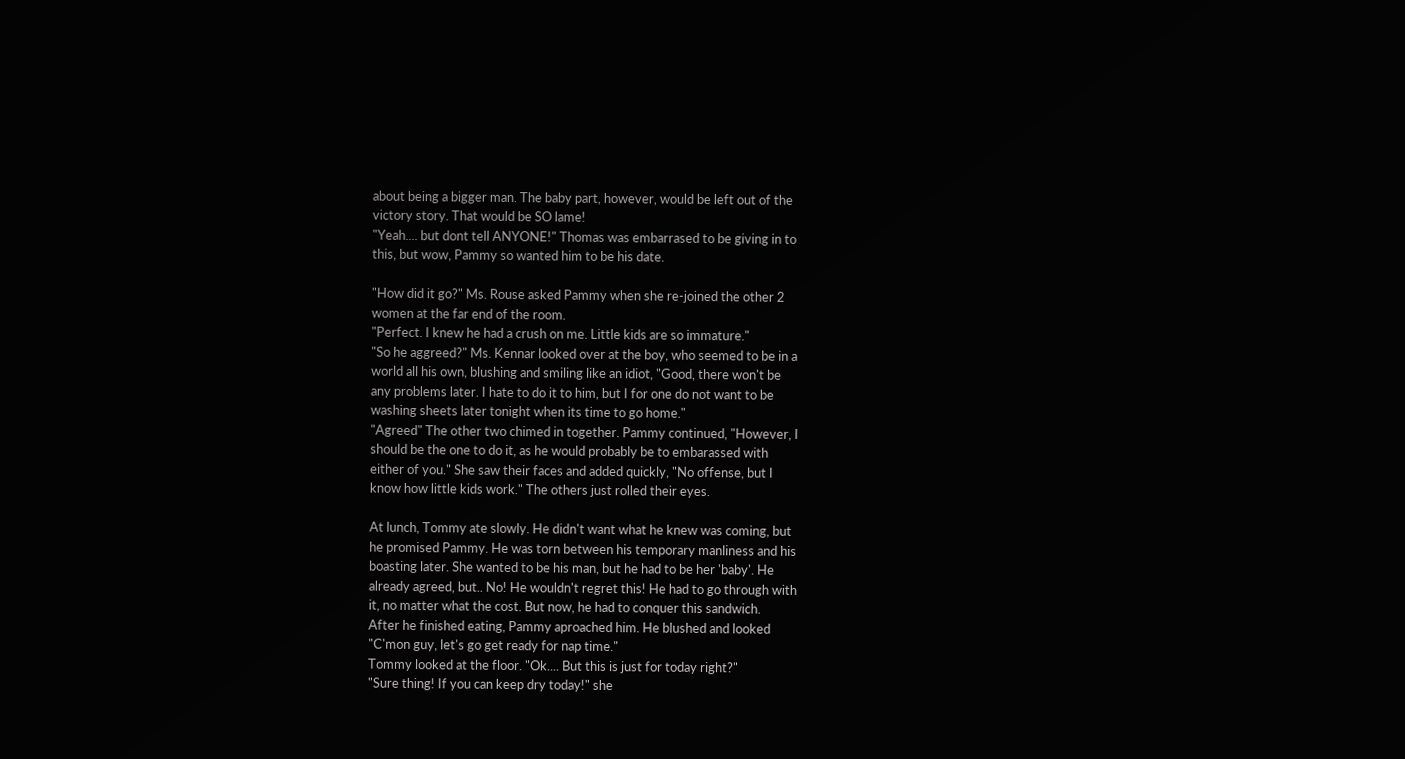about being a bigger man. The baby part, however, would be left out of the
victory story. That would be SO lame!
"Yeah.... but dont tell ANYONE!" Thomas was embarrased to be giving in to
this, but wow, Pammy so wanted him to be his date.

"How did it go?" Ms. Rouse asked Pammy when she re-joined the other 2
women at the far end of the room.
"Perfect. I knew he had a crush on me. Little kids are so immature."
"So he aggreed?" Ms. Kennar looked over at the boy, who seemed to be in a
world all his own, blushing and smiling like an idiot, "Good, there won't be
any problems later. I hate to do it to him, but I for one do not want to be
washing sheets later tonight when its time to go home."
"Agreed" The other two chimed in together. Pammy continued, "However, I
should be the one to do it, as he would probably be to embarassed with
either of you." She saw their faces and added quickly, "No offense, but I
know how little kids work." The others just rolled their eyes.

At lunch, Tommy ate slowly. He didn't want what he knew was coming, but
he promised Pammy. He was torn between his temporary manliness and his
boasting later. She wanted to be his man, but he had to be her 'baby'. He
already agreed, but.. No! He wouldn't regret this! He had to go through with
it, no matter what the cost. But now, he had to conquer this sandwich.
After he finished eating, Pammy aproached him. He blushed and looked
"C'mon guy, let's go get ready for nap time."
Tommy looked at the floor. "Ok.... But this is just for today right?"
"Sure thing! If you can keep dry today!" she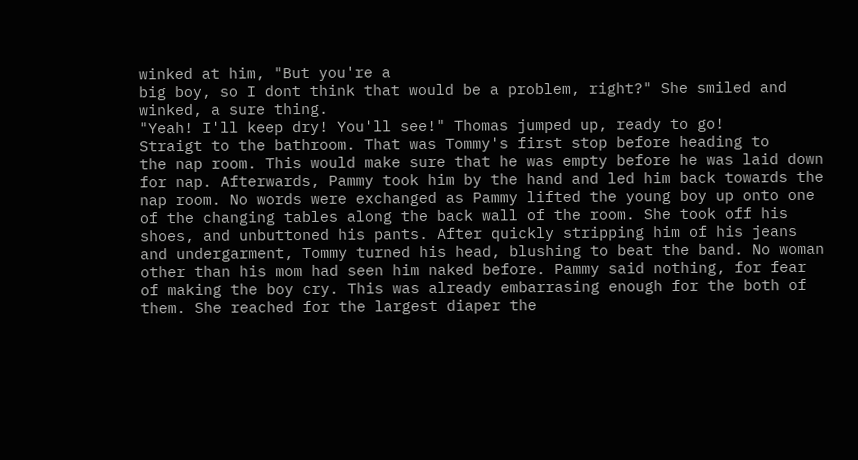winked at him, "But you're a
big boy, so I dont think that would be a problem, right?" She smiled and
winked, a sure thing.
"Yeah! I'll keep dry! You'll see!" Thomas jumped up, ready to go!
Straigt to the bathroom. That was Tommy's first stop before heading to
the nap room. This would make sure that he was empty before he was laid down
for nap. Afterwards, Pammy took him by the hand and led him back towards the
nap room. No words were exchanged as Pammy lifted the young boy up onto one
of the changing tables along the back wall of the room. She took off his
shoes, and unbuttoned his pants. After quickly stripping him of his jeans
and undergarment, Tommy turned his head, blushing to beat the band. No woman
other than his mom had seen him naked before. Pammy said nothing, for fear
of making the boy cry. This was already embarrasing enough for the both of
them. She reached for the largest diaper the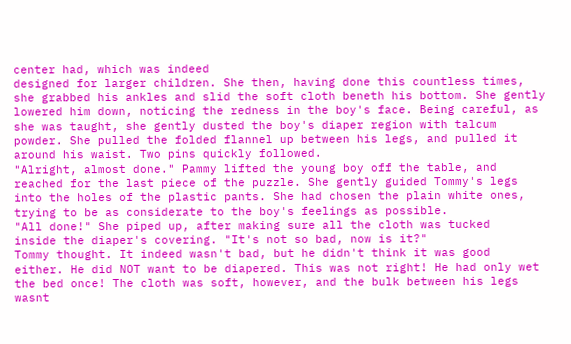center had, which was indeed
designed for larger children. She then, having done this countless times,
she grabbed his ankles and slid the soft cloth beneth his bottom. She gently
lowered him down, noticing the redness in the boy's face. Being careful, as
she was taught, she gently dusted the boy's diaper region with talcum
powder. She pulled the folded flannel up between his legs, and pulled it
around his waist. Two pins quickly followed.
"Alright, almost done." Pammy lifted the young boy off the table, and
reached for the last piece of the puzzle. She gently guided Tommy's legs
into the holes of the plastic pants. She had chosen the plain white ones,
trying to be as considerate to the boy's feelings as possible.
"All done!" She piped up, after making sure all the cloth was tucked
inside the diaper's covering. "It's not so bad, now is it?"
Tommy thought. It indeed wasn't bad, but he didn't think it was good
either. He did NOT want to be diapered. This was not right! He had only wet
the bed once! The cloth was soft, however, and the bulk between his legs
wasnt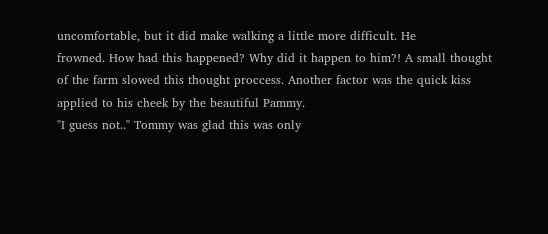uncomfortable, but it did make walking a little more difficult. He
frowned. How had this happened? Why did it happen to him?! A small thought
of the farm slowed this thought proccess. Another factor was the quick kiss
applied to his cheek by the beautiful Pammy.
"I guess not.." Tommy was glad this was only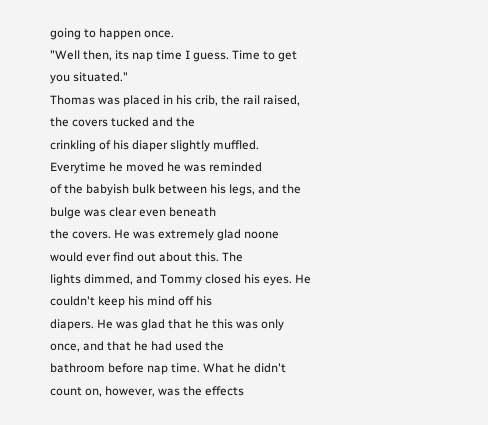going to happen once.
"Well then, its nap time I guess. Time to get you situated."
Thomas was placed in his crib, the rail raised, the covers tucked and the
crinkling of his diaper slightly muffled. Everytime he moved he was reminded
of the babyish bulk between his legs, and the bulge was clear even beneath
the covers. He was extremely glad noone would ever find out about this. The
lights dimmed, and Tommy closed his eyes. He couldn't keep his mind off his
diapers. He was glad that he this was only once, and that he had used the
bathroom before nap time. What he didn't count on, however, was the effects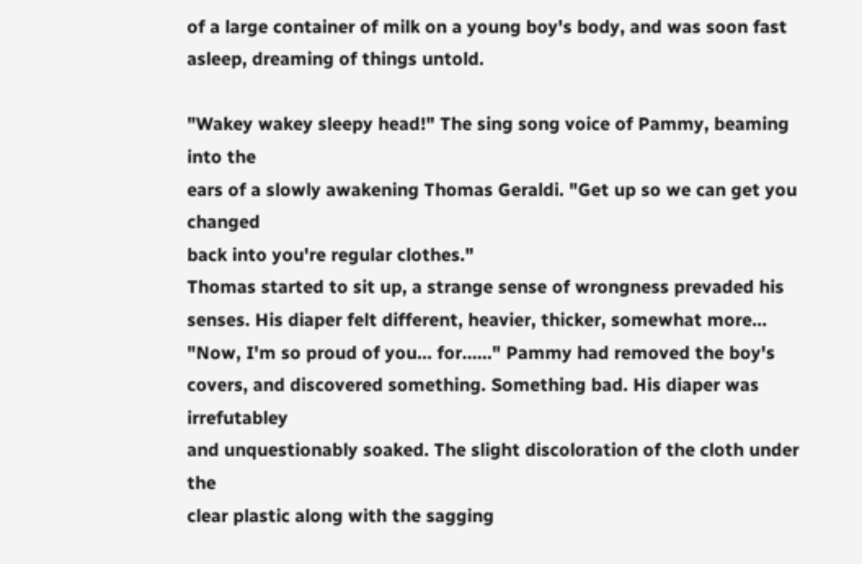of a large container of milk on a young boy's body, and was soon fast
asleep, dreaming of things untold.

"Wakey wakey sleepy head!" The sing song voice of Pammy, beaming into the
ears of a slowly awakening Thomas Geraldi. "Get up so we can get you changed
back into you're regular clothes."
Thomas started to sit up, a strange sense of wrongness prevaded his
senses. His diaper felt different, heavier, thicker, somewhat more...
"Now, I'm so proud of you... for......" Pammy had removed the boy's
covers, and discovered something. Something bad. His diaper was irrefutabley
and unquestionably soaked. The slight discoloration of the cloth under the
clear plastic along with the sagging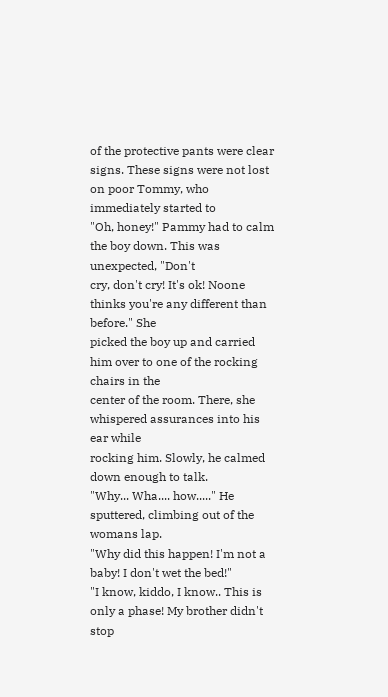of the protective pants were clear
signs. These signs were not lost on poor Tommy, who immediately started to
"Oh, honey!" Pammy had to calm the boy down. This was unexpected, "Don't
cry, don't cry! It's ok! Noone thinks you're any different than before." She
picked the boy up and carried him over to one of the rocking chairs in the
center of the room. There, she whispered assurances into his ear while
rocking him. Slowly, he calmed down enough to talk.
"Why... Wha.... how....." He sputtered, climbing out of the womans lap.
"Why did this happen! I'm not a baby! I don't wet the bed!"
"I know, kiddo, I know.. This is only a phase! My brother didn't stop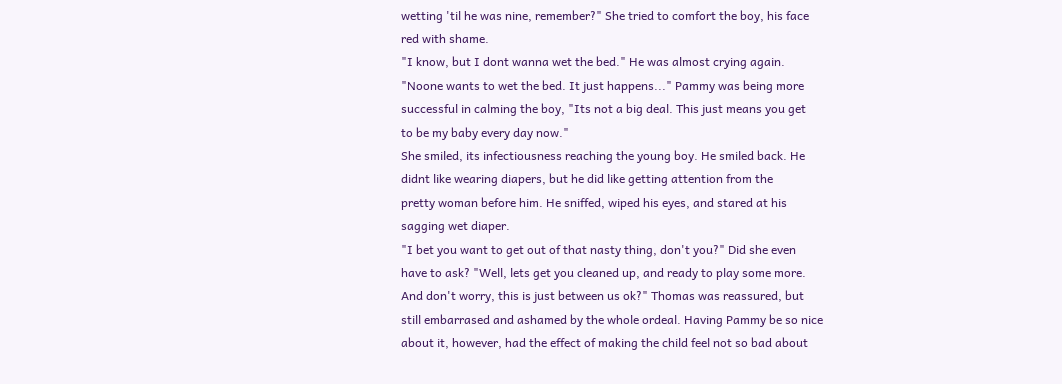wetting 'til he was nine, remember?" She tried to comfort the boy, his face
red with shame.
"I know, but I dont wanna wet the bed." He was almost crying again.
"Noone wants to wet the bed. It just happens..." Pammy was being more
successful in calming the boy, "Its not a big deal. This just means you get
to be my baby every day now."
She smiled, its infectiousness reaching the young boy. He smiled back. He
didnt like wearing diapers, but he did like getting attention from the
pretty woman before him. He sniffed, wiped his eyes, and stared at his
sagging wet diaper.
"I bet you want to get out of that nasty thing, don't you?" Did she even
have to ask? "Well, lets get you cleaned up, and ready to play some more.
And don't worry, this is just between us ok?" Thomas was reassured, but
still embarrased and ashamed by the whole ordeal. Having Pammy be so nice
about it, however, had the effect of making the child feel not so bad about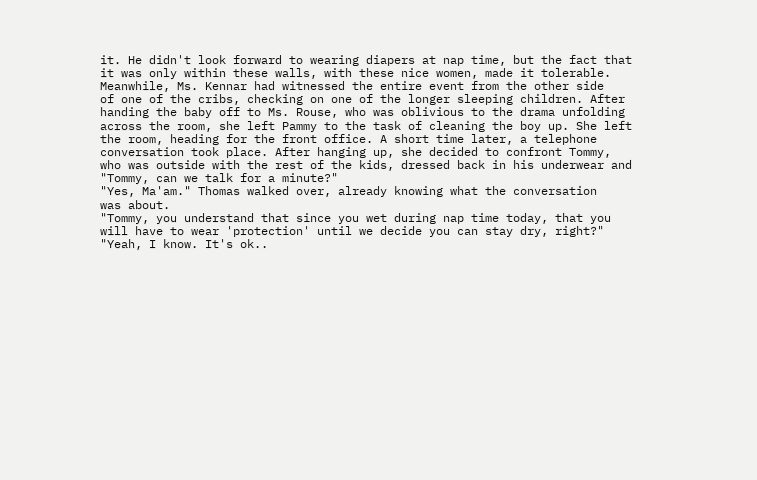it. He didn't look forward to wearing diapers at nap time, but the fact that
it was only within these walls, with these nice women, made it tolerable.
Meanwhile, Ms. Kennar had witnessed the entire event from the other side
of one of the cribs, checking on one of the longer sleeping children. After
handing the baby off to Ms. Rouse, who was oblivious to the drama unfolding
across the room, she left Pammy to the task of cleaning the boy up. She left
the room, heading for the front office. A short time later, a telephone
conversation took place. After hanging up, she decided to confront Tommy,
who was outside with the rest of the kids, dressed back in his underwear and
"Tommy, can we talk for a minute?"
"Yes, Ma'am." Thomas walked over, already knowing what the conversation
was about.
"Tommy, you understand that since you wet during nap time today, that you
will have to wear 'protection' until we decide you can stay dry, right?"
"Yeah, I know. It's ok..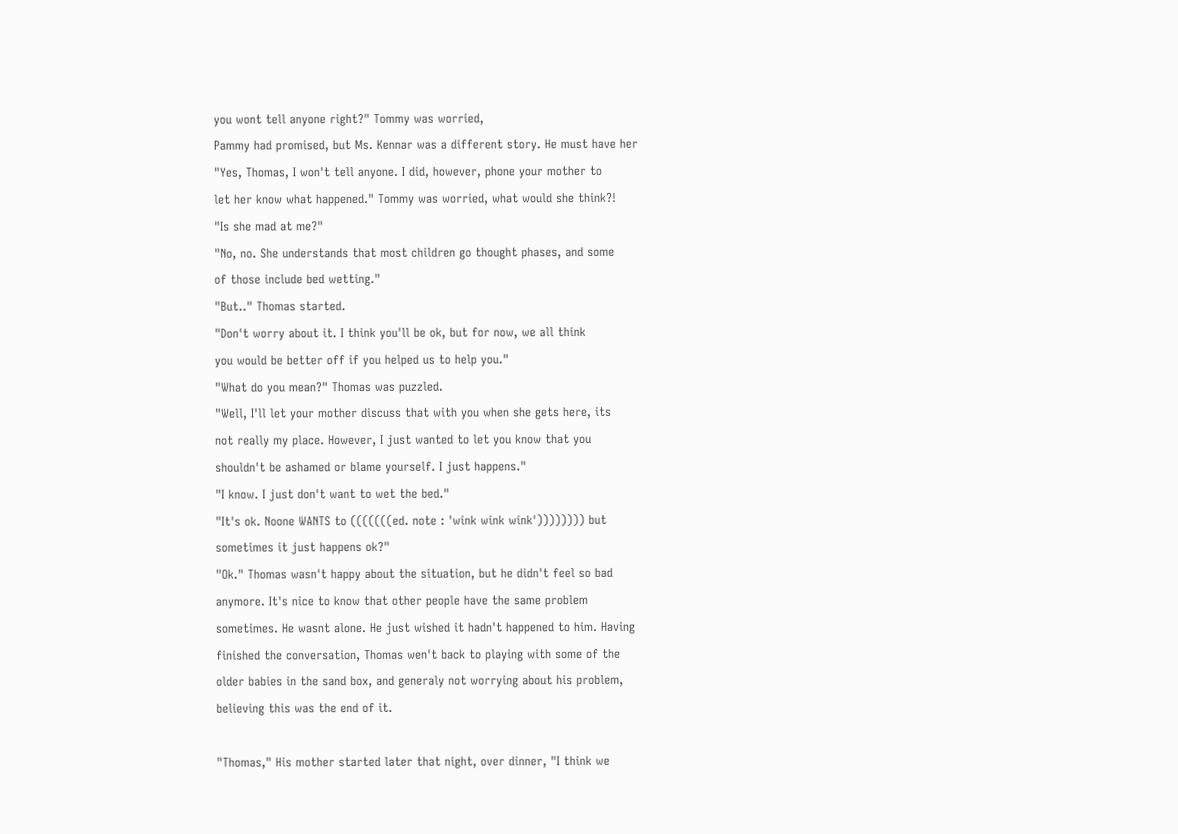you wont tell anyone right?" Tommy was worried,
Pammy had promised, but Ms. Kennar was a different story. He must have her
"Yes, Thomas, I won't tell anyone. I did, however, phone your mother to
let her know what happened." Tommy was worried, what would she think?!
"Is she mad at me?"
"No, no. She understands that most children go thought phases, and some
of those include bed wetting."
"But.." Thomas started.
"Don't worry about it. I think you'll be ok, but for now, we all think
you would be better off if you helped us to help you."
"What do you mean?" Thomas was puzzled.
"Well, I'll let your mother discuss that with you when she gets here, its
not really my place. However, I just wanted to let you know that you
shouldn't be ashamed or blame yourself. I just happens."
"I know. I just don't want to wet the bed."
"It's ok. Noone WANTS to (((((((ed. note : 'wink wink wink')))))))) but
sometimes it just happens ok?"
"Ok." Thomas wasn't happy about the situation, but he didn't feel so bad
anymore. It's nice to know that other people have the same problem
sometimes. He wasnt alone. He just wished it hadn't happened to him. Having
finished the conversation, Thomas wen't back to playing with some of the
older babies in the sand box, and generaly not worrying about his problem,
believing this was the end of it.

"Thomas," His mother started later that night, over dinner, "I think we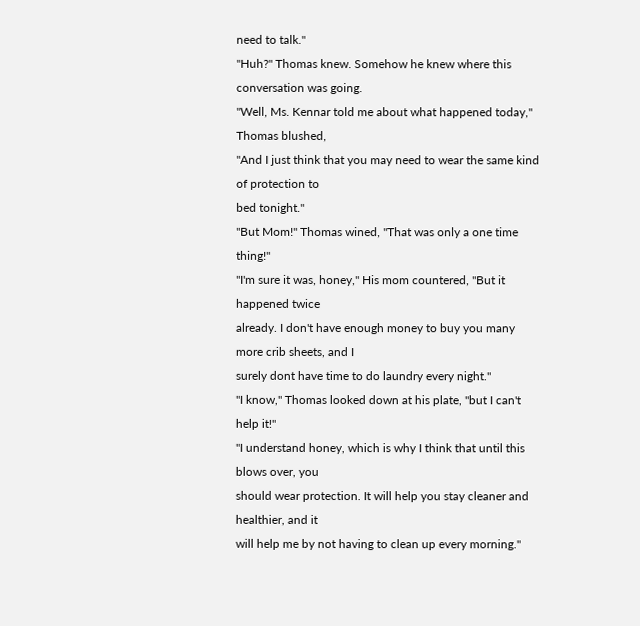need to talk."
"Huh?" Thomas knew. Somehow he knew where this conversation was going.
"Well, Ms. Kennar told me about what happened today," Thomas blushed,
"And I just think that you may need to wear the same kind of protection to
bed tonight."
"But Mom!" Thomas wined, "That was only a one time thing!"
"I'm sure it was, honey," His mom countered, "But it happened twice
already. I don't have enough money to buy you many more crib sheets, and I
surely dont have time to do laundry every night."
"I know," Thomas looked down at his plate, "but I can't help it!"
"I understand honey, which is why I think that until this blows over, you
should wear protection. It will help you stay cleaner and healthier, and it
will help me by not having to clean up every morning."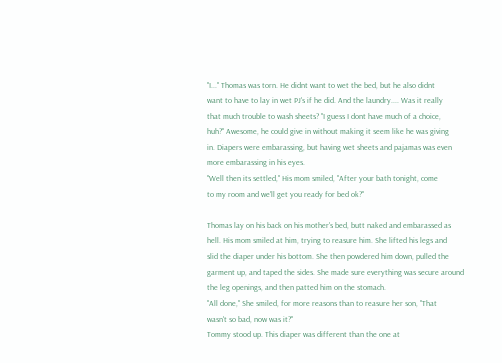"I..." Thomas was torn. He didnt want to wet the bed, but he also didnt
want to have to lay in wet PJ's if he did. And the laundry.... Was it really
that much trouble to wash sheets? "I guess I dont have much of a choice,
huh?" Awesome, he could give in without making it seem like he was giving
in. Diapers were embarassing, but having wet sheets and pajamas was even
more embarassing in his eyes.
"Well then its settled," His mom smiled, "After your bath tonight, come
to my room and we'll get you ready for bed ok?"

Thomas lay on his back on his mother's bed, butt naked and embarassed as
hell. His mom smiled at him, trying to reasure him. She lifted his legs and
slid the diaper under his bottom. She then powdered him down, pulled the
garment up, and taped the sides. She made sure everything was secure around
the leg openings, and then patted him on the stomach.
"All done," She smiled, for more reasons than to reasure her son, "That
wasn't so bad, now was it?"
Tommy stood up. This diaper was different than the one at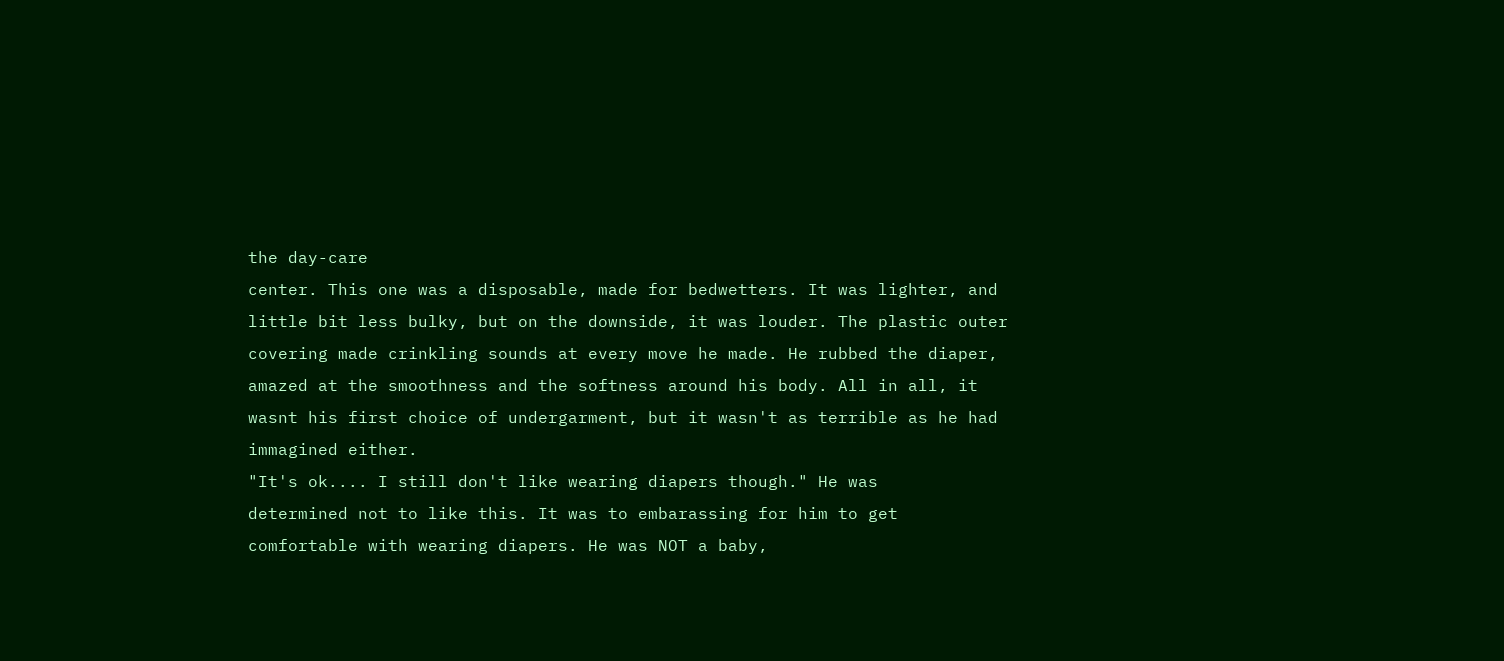the day-care
center. This one was a disposable, made for bedwetters. It was lighter, and
little bit less bulky, but on the downside, it was louder. The plastic outer
covering made crinkling sounds at every move he made. He rubbed the diaper,
amazed at the smoothness and the softness around his body. All in all, it
wasnt his first choice of undergarment, but it wasn't as terrible as he had
immagined either.
"It's ok.... I still don't like wearing diapers though." He was
determined not to like this. It was to embarassing for him to get
comfortable with wearing diapers. He was NOT a baby,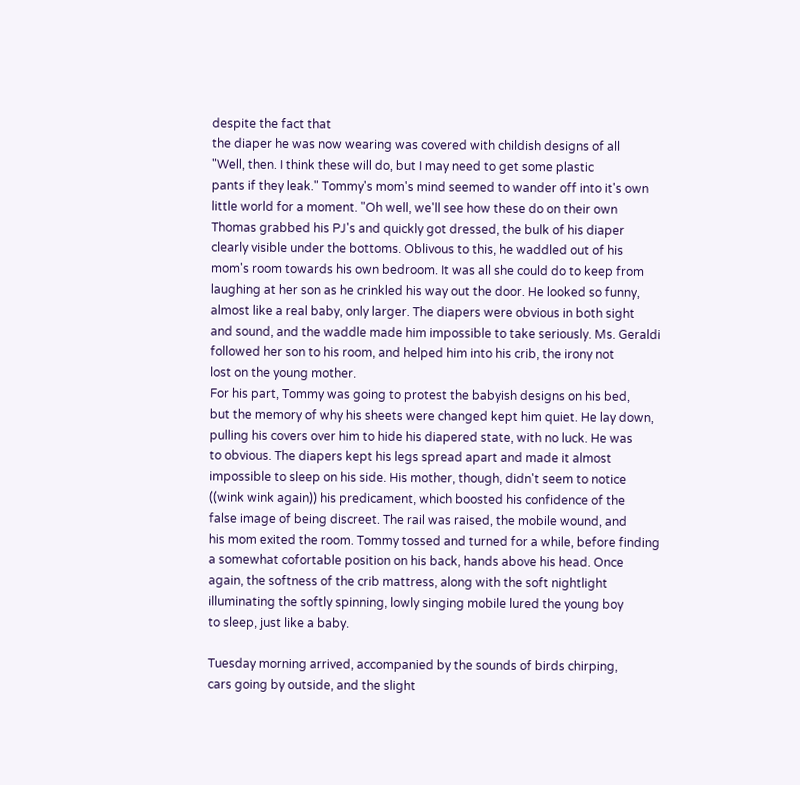despite the fact that
the diaper he was now wearing was covered with childish designs of all
"Well, then. I think these will do, but I may need to get some plastic
pants if they leak." Tommy's mom's mind seemed to wander off into it's own
little world for a moment. "Oh well, we'll see how these do on their own
Thomas grabbed his PJ's and quickly got dressed, the bulk of his diaper
clearly visible under the bottoms. Oblivous to this, he waddled out of his
mom's room towards his own bedroom. It was all she could do to keep from
laughing at her son as he crinkled his way out the door. He looked so funny,
almost like a real baby, only larger. The diapers were obvious in both sight
and sound, and the waddle made him impossible to take seriously. Ms. Geraldi
followed her son to his room, and helped him into his crib, the irony not
lost on the young mother.
For his part, Tommy was going to protest the babyish designs on his bed,
but the memory of why his sheets were changed kept him quiet. He lay down,
pulling his covers over him to hide his diapered state, with no luck. He was
to obvious. The diapers kept his legs spread apart and made it almost
impossible to sleep on his side. His mother, though, didn't seem to notice
((wink wink again)) his predicament, which boosted his confidence of the
false image of being discreet. The rail was raised, the mobile wound, and
his mom exited the room. Tommy tossed and turned for a while, before finding
a somewhat cofortable position on his back, hands above his head. Once
again, the softness of the crib mattress, along with the soft nightlight
illuminating the softly spinning, lowly singing mobile lured the young boy
to sleep, just like a baby.

Tuesday morning arrived, accompanied by the sounds of birds chirping,
cars going by outside, and the slight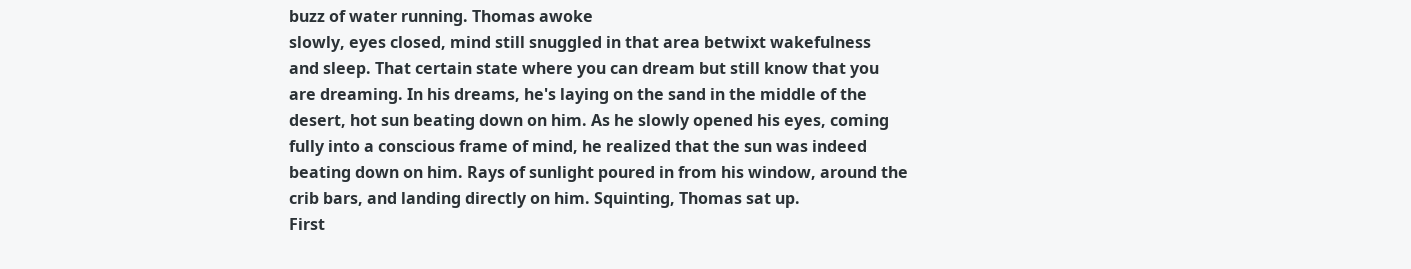buzz of water running. Thomas awoke
slowly, eyes closed, mind still snuggled in that area betwixt wakefulness
and sleep. That certain state where you can dream but still know that you
are dreaming. In his dreams, he's laying on the sand in the middle of the
desert, hot sun beating down on him. As he slowly opened his eyes, coming
fully into a conscious frame of mind, he realized that the sun was indeed
beating down on him. Rays of sunlight poured in from his window, around the
crib bars, and landing directly on him. Squinting, Thomas sat up.
First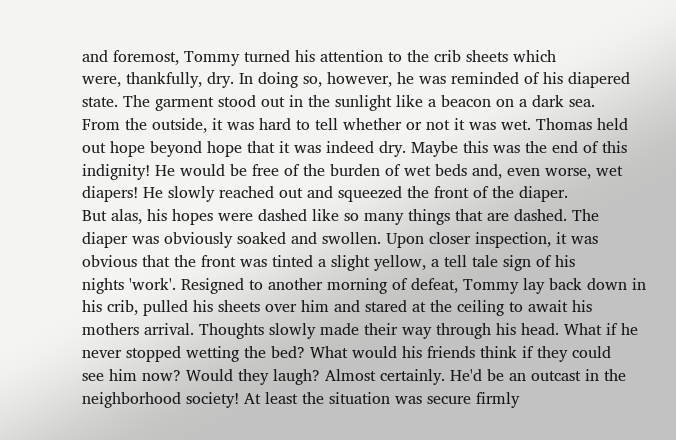and foremost, Tommy turned his attention to the crib sheets which
were, thankfully, dry. In doing so, however, he was reminded of his diapered
state. The garment stood out in the sunlight like a beacon on a dark sea.
From the outside, it was hard to tell whether or not it was wet. Thomas held
out hope beyond hope that it was indeed dry. Maybe this was the end of this
indignity! He would be free of the burden of wet beds and, even worse, wet
diapers! He slowly reached out and squeezed the front of the diaper.
But alas, his hopes were dashed like so many things that are dashed. The
diaper was obviously soaked and swollen. Upon closer inspection, it was
obvious that the front was tinted a slight yellow, a tell tale sign of his
nights 'work'. Resigned to another morning of defeat, Tommy lay back down in
his crib, pulled his sheets over him and stared at the ceiling to await his
mothers arrival. Thoughts slowly made their way through his head. What if he
never stopped wetting the bed? What would his friends think if they could
see him now? Would they laugh? Almost certainly. He'd be an outcast in the
neighborhood society! At least the situation was secure firmly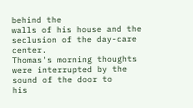behind the
walls of his house and the seclusion of the day-care center.
Thomas's morning thoughts were interrupted by the sound of the door to
his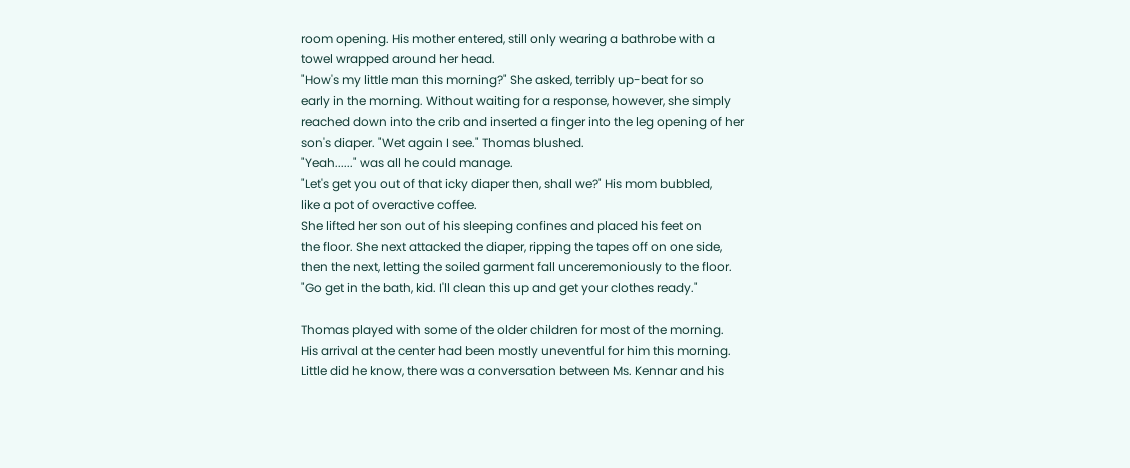room opening. His mother entered, still only wearing a bathrobe with a
towel wrapped around her head.
"How's my little man this morning?" She asked, terribly up-beat for so
early in the morning. Without waiting for a response, however, she simply
reached down into the crib and inserted a finger into the leg opening of her
son's diaper. "Wet again I see." Thomas blushed.
"Yeah......" was all he could manage.
"Let's get you out of that icky diaper then, shall we?" His mom bubbled,
like a pot of overactive coffee.
She lifted her son out of his sleeping confines and placed his feet on
the floor. She next attacked the diaper, ripping the tapes off on one side,
then the next, letting the soiled garment fall unceremoniously to the floor.
"Go get in the bath, kid. I'll clean this up and get your clothes ready."

Thomas played with some of the older children for most of the morning.
His arrival at the center had been mostly uneventful for him this morning.
Little did he know, there was a conversation between Ms. Kennar and his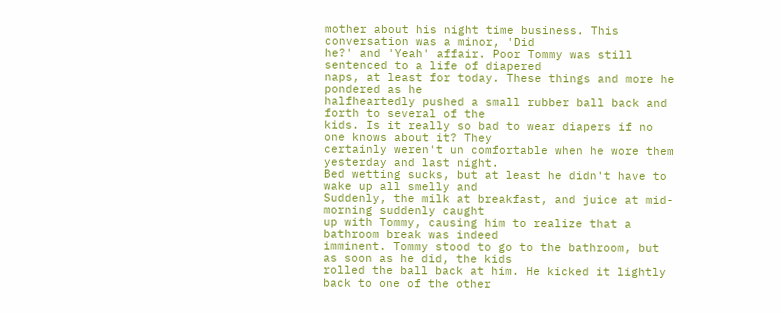mother about his night time business. This conversation was a minor, 'Did
he?' and 'Yeah' affair. Poor Tommy was still sentenced to a life of diapered
naps, at least for today. These things and more he pondered as he
halfheartedly pushed a small rubber ball back and forth to several of the
kids. Is it really so bad to wear diapers if no one knows about it? They
certainly weren't un comfortable when he wore them yesterday and last night.
Bed wetting sucks, but at least he didn't have to wake up all smelly and
Suddenly, the milk at breakfast, and juice at mid-morning suddenly caught
up with Tommy, causing him to realize that a bathroom break was indeed
imminent. Tommy stood to go to the bathroom, but as soon as he did, the kids
rolled the ball back at him. He kicked it lightly back to one of the other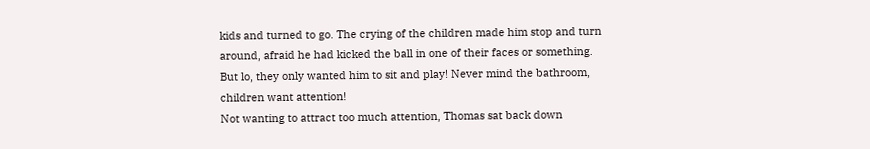kids and turned to go. The crying of the children made him stop and turn
around, afraid he had kicked the ball in one of their faces or something.
But lo, they only wanted him to sit and play! Never mind the bathroom,
children want attention!
Not wanting to attract too much attention, Thomas sat back down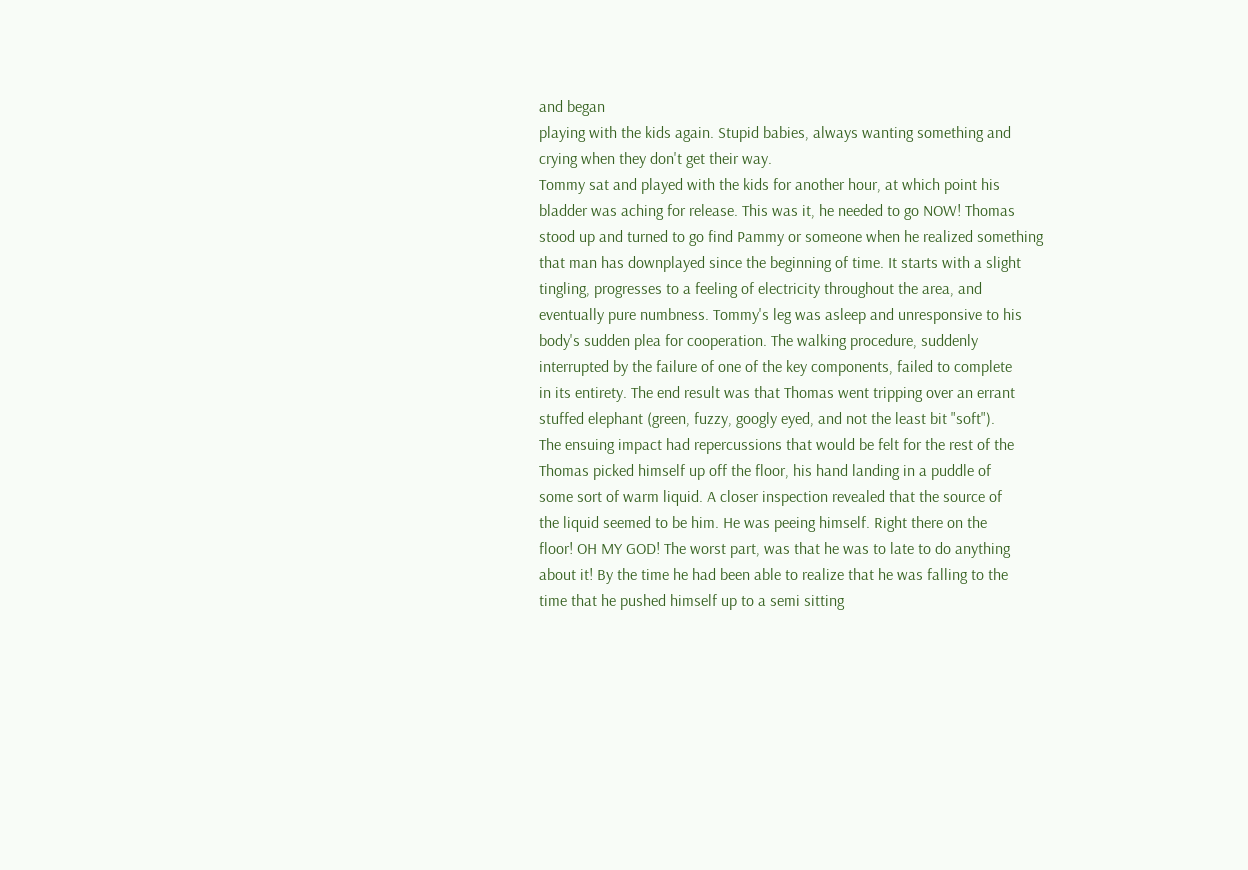and began
playing with the kids again. Stupid babies, always wanting something and
crying when they don't get their way.
Tommy sat and played with the kids for another hour, at which point his
bladder was aching for release. This was it, he needed to go NOW! Thomas
stood up and turned to go find Pammy or someone when he realized something
that man has downplayed since the beginning of time. It starts with a slight
tingling, progresses to a feeling of electricity throughout the area, and
eventually pure numbness. Tommy's leg was asleep and unresponsive to his
body's sudden plea for cooperation. The walking procedure, suddenly
interrupted by the failure of one of the key components, failed to complete
in its entirety. The end result was that Thomas went tripping over an errant
stuffed elephant (green, fuzzy, googly eyed, and not the least bit "soft").
The ensuing impact had repercussions that would be felt for the rest of the
Thomas picked himself up off the floor, his hand landing in a puddle of
some sort of warm liquid. A closer inspection revealed that the source of
the liquid seemed to be him. He was peeing himself. Right there on the
floor! OH MY GOD! The worst part, was that he was to late to do anything
about it! By the time he had been able to realize that he was falling to the
time that he pushed himself up to a semi sitting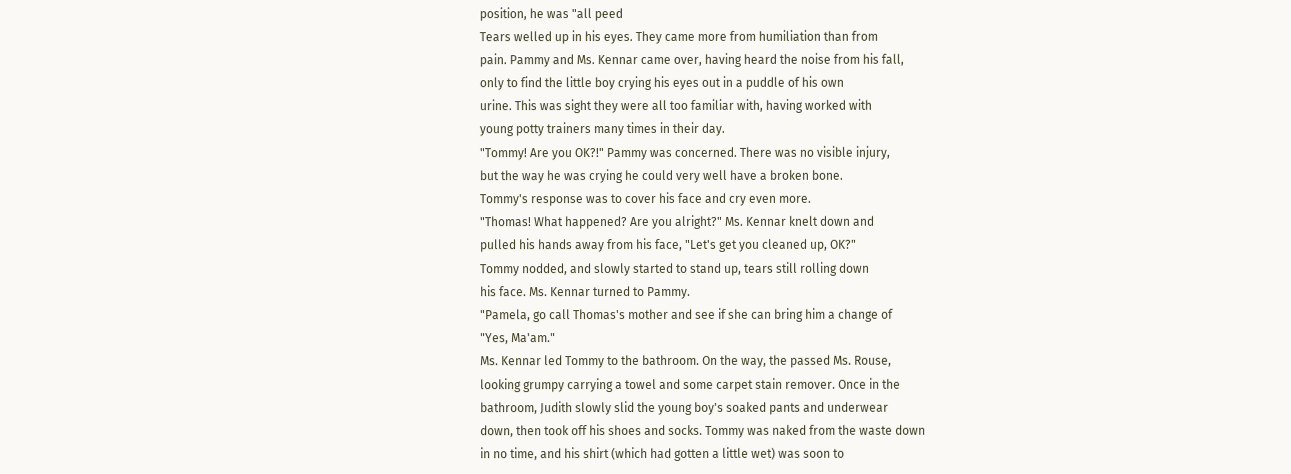position, he was "all peed
Tears welled up in his eyes. They came more from humiliation than from
pain. Pammy and Ms. Kennar came over, having heard the noise from his fall,
only to find the little boy crying his eyes out in a puddle of his own
urine. This was sight they were all too familiar with, having worked with
young potty trainers many times in their day.
"Tommy! Are you OK?!" Pammy was concerned. There was no visible injury,
but the way he was crying he could very well have a broken bone.
Tommy's response was to cover his face and cry even more.
"Thomas! What happened? Are you alright?" Ms. Kennar knelt down and
pulled his hands away from his face, "Let's get you cleaned up, OK?"
Tommy nodded, and slowly started to stand up, tears still rolling down
his face. Ms. Kennar turned to Pammy.
"Pamela, go call Thomas's mother and see if she can bring him a change of
"Yes, Ma'am."
Ms. Kennar led Tommy to the bathroom. On the way, the passed Ms. Rouse,
looking grumpy carrying a towel and some carpet stain remover. Once in the
bathroom, Judith slowly slid the young boy's soaked pants and underwear
down, then took off his shoes and socks. Tommy was naked from the waste down
in no time, and his shirt (which had gotten a little wet) was soon to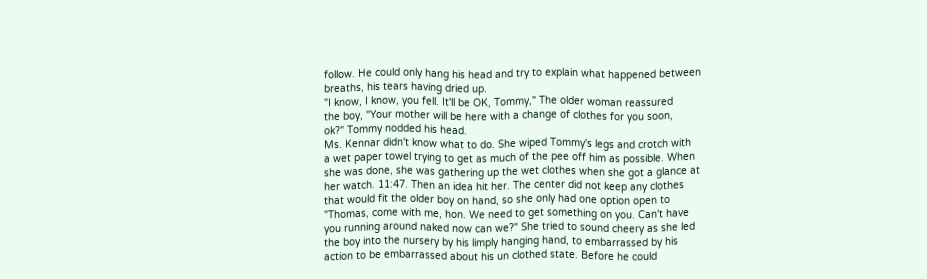follow. He could only hang his head and try to explain what happened between
breaths, his tears having dried up.
"I know, I know, you fell. It'll be OK, Tommy," The older woman reassured
the boy, "Your mother will be here with a change of clothes for you soon,
ok?" Tommy nodded his head.
Ms. Kennar didn't know what to do. She wiped Tommy's legs and crotch with
a wet paper towel trying to get as much of the pee off him as possible. When
she was done, she was gathering up the wet clothes when she got a glance at
her watch. 11:47. Then an idea hit her. The center did not keep any clothes
that would fit the older boy on hand, so she only had one option open to
"Thomas, come with me, hon. We need to get something on you. Can't have
you running around naked now can we?" She tried to sound cheery as she led
the boy into the nursery by his limply hanging hand, to embarrassed by his
action to be embarrassed about his un clothed state. Before he could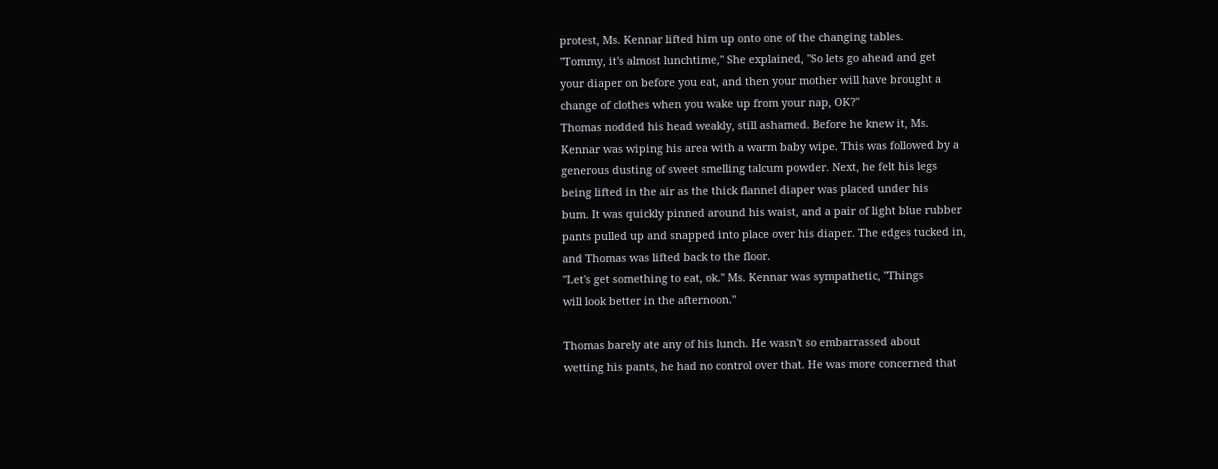protest, Ms. Kennar lifted him up onto one of the changing tables.
"Tommy, it's almost lunchtime," She explained, "So lets go ahead and get
your diaper on before you eat, and then your mother will have brought a
change of clothes when you wake up from your nap, OK?"
Thomas nodded his head weakly, still ashamed. Before he knew it, Ms.
Kennar was wiping his area with a warm baby wipe. This was followed by a
generous dusting of sweet smelling talcum powder. Next, he felt his legs
being lifted in the air as the thick flannel diaper was placed under his
bum. It was quickly pinned around his waist, and a pair of light blue rubber
pants pulled up and snapped into place over his diaper. The edges tucked in,
and Thomas was lifted back to the floor.
"Let's get something to eat, ok." Ms. Kennar was sympathetic, "Things
will look better in the afternoon."

Thomas barely ate any of his lunch. He wasn't so embarrassed about
wetting his pants, he had no control over that. He was more concerned that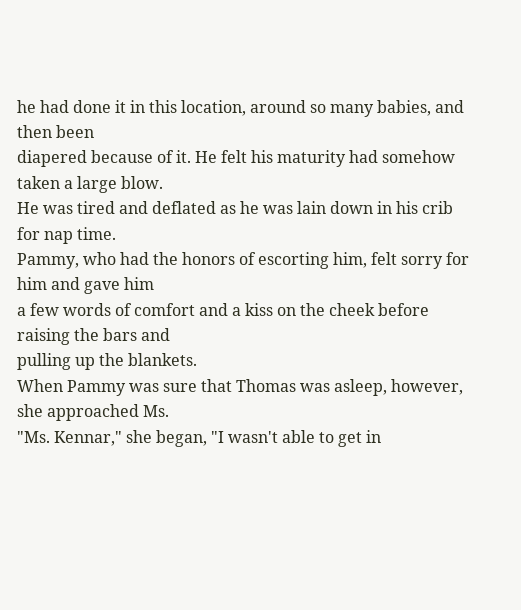he had done it in this location, around so many babies, and then been
diapered because of it. He felt his maturity had somehow taken a large blow.
He was tired and deflated as he was lain down in his crib for nap time.
Pammy, who had the honors of escorting him, felt sorry for him and gave him
a few words of comfort and a kiss on the cheek before raising the bars and
pulling up the blankets.
When Pammy was sure that Thomas was asleep, however, she approached Ms.
"Ms. Kennar," she began, "I wasn't able to get in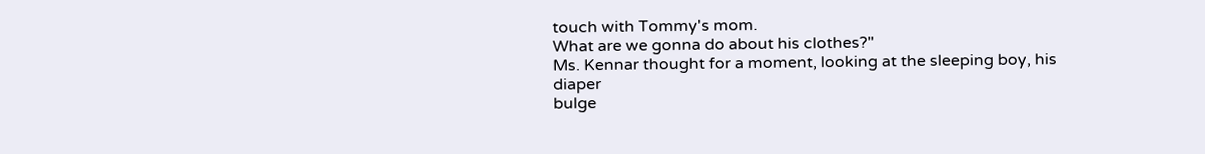touch with Tommy's mom.
What are we gonna do about his clothes?"
Ms. Kennar thought for a moment, looking at the sleeping boy, his diaper
bulge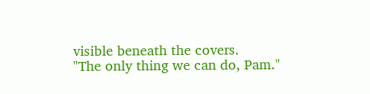visible beneath the covers.
"The only thing we can do, Pam."